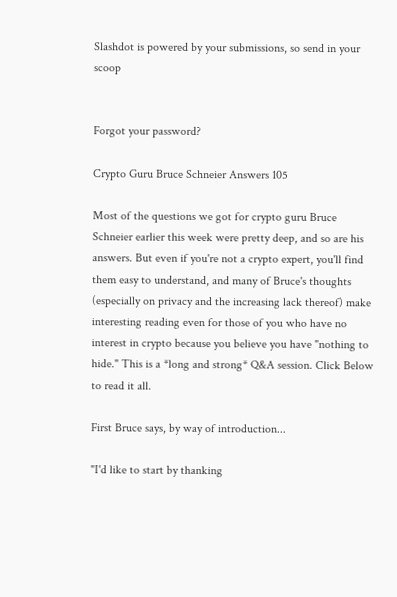Slashdot is powered by your submissions, so send in your scoop


Forgot your password?

Crypto Guru Bruce Schneier Answers 105

Most of the questions we got for crypto guru Bruce Schneier earlier this week were pretty deep, and so are his answers. But even if you're not a crypto expert, you'll find them easy to understand, and many of Bruce's thoughts (especially on privacy and the increasing lack thereof) make interesting reading even for those of you who have no interest in crypto because you believe you have "nothing to hide." This is a *long and strong* Q&A session. Click Below to read it all.

First Bruce says, by way of introduction...

"I'd like to start by thanking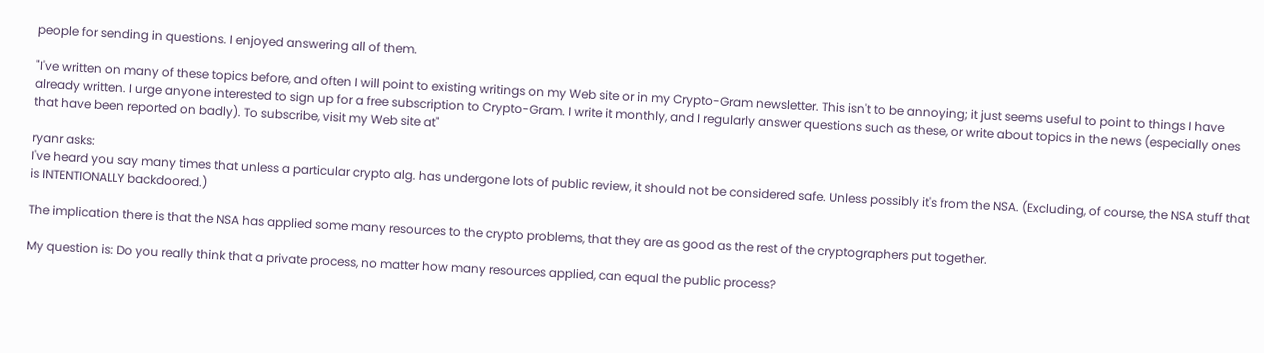people for sending in questions. I enjoyed answering all of them.

"I've written on many of these topics before, and often I will point to existing writings on my Web site or in my Crypto-Gram newsletter. This isn't to be annoying; it just seems useful to point to things I have already written. I urge anyone interested to sign up for a free subscription to Crypto-Gram. I write it monthly, and I regularly answer questions such as these, or write about topics in the news (especially ones that have been reported on badly). To subscribe, visit my Web site at"

ryanr asks:
I've heard you say many times that unless a particular crypto alg. has undergone lots of public review, it should not be considered safe. Unless possibly it's from the NSA. (Excluding, of course, the NSA stuff that is INTENTIONALLY backdoored.)

The implication there is that the NSA has applied some many resources to the crypto problems, that they are as good as the rest of the cryptographers put together.

My question is: Do you really think that a private process, no matter how many resources applied, can equal the public process?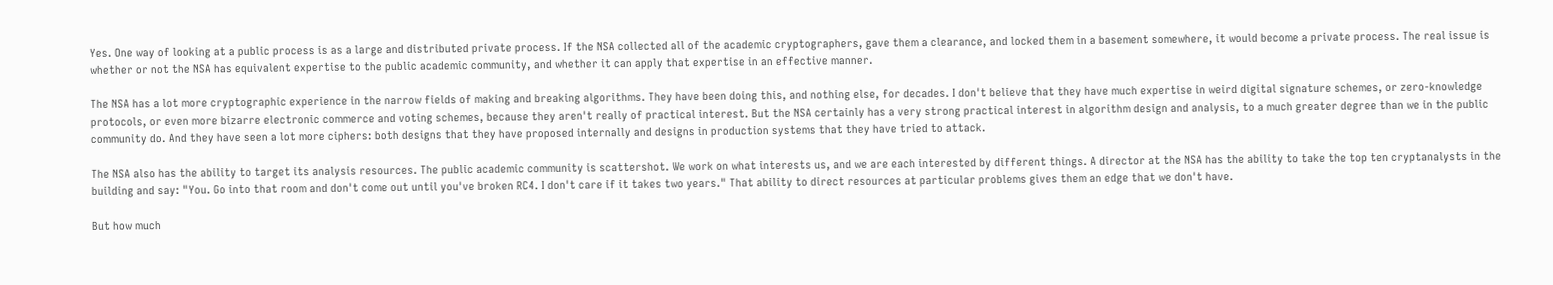Yes. One way of looking at a public process is as a large and distributed private process. If the NSA collected all of the academic cryptographers, gave them a clearance, and locked them in a basement somewhere, it would become a private process. The real issue is whether or not the NSA has equivalent expertise to the public academic community, and whether it can apply that expertise in an effective manner.

The NSA has a lot more cryptographic experience in the narrow fields of making and breaking algorithms. They have been doing this, and nothing else, for decades. I don't believe that they have much expertise in weird digital signature schemes, or zero-knowledge protocols, or even more bizarre electronic commerce and voting schemes, because they aren't really of practical interest. But the NSA certainly has a very strong practical interest in algorithm design and analysis, to a much greater degree than we in the public community do. And they have seen a lot more ciphers: both designs that they have proposed internally and designs in production systems that they have tried to attack.

The NSA also has the ability to target its analysis resources. The public academic community is scattershot. We work on what interests us, and we are each interested by different things. A director at the NSA has the ability to take the top ten cryptanalysts in the building and say: "You. Go into that room and don't come out until you've broken RC4. I don't care if it takes two years." That ability to direct resources at particular problems gives them an edge that we don't have.

But how much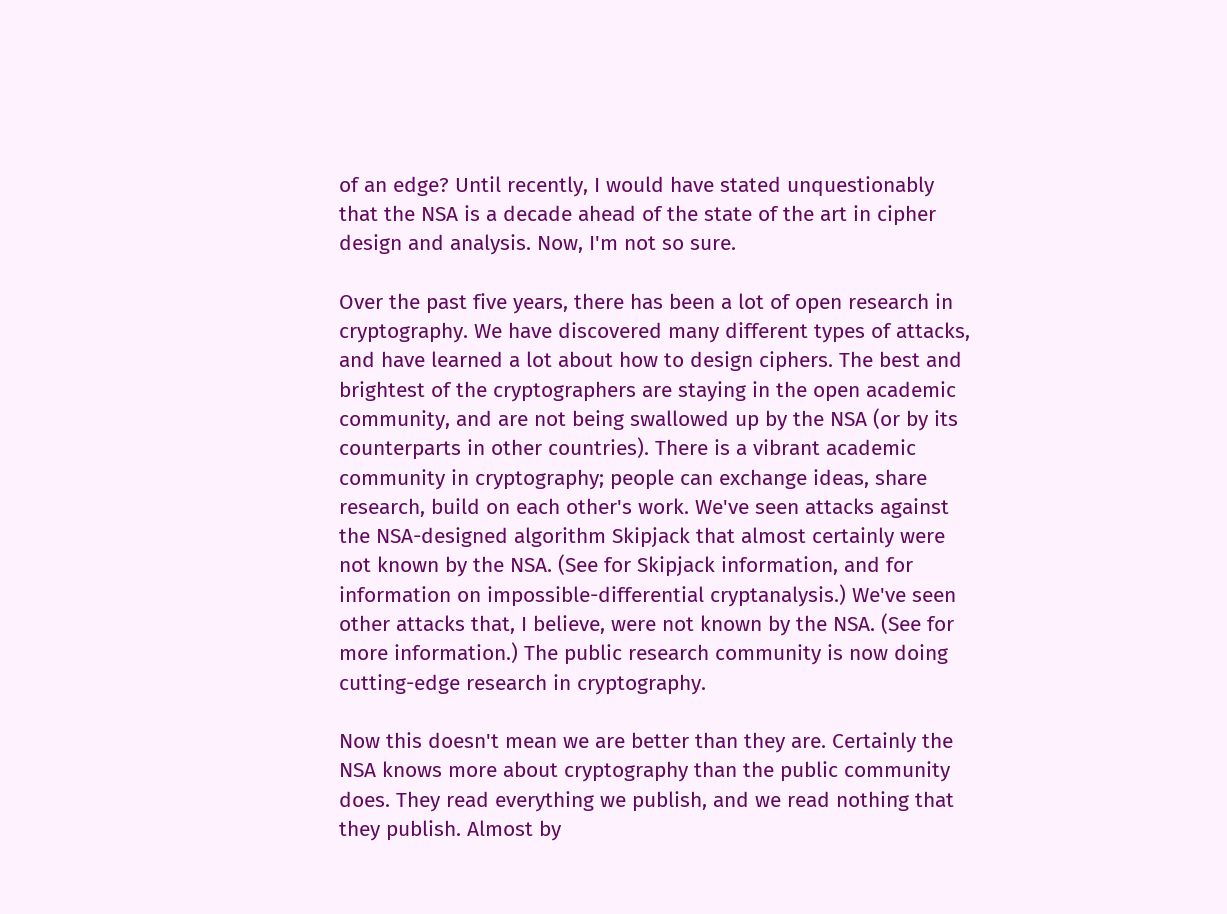of an edge? Until recently, I would have stated unquestionably that the NSA is a decade ahead of the state of the art in cipher design and analysis. Now, I'm not so sure.

Over the past five years, there has been a lot of open research in cryptography. We have discovered many different types of attacks, and have learned a lot about how to design ciphers. The best and brightest of the cryptographers are staying in the open academic community, and are not being swallowed up by the NSA (or by its counterparts in other countries). There is a vibrant academic community in cryptography; people can exchange ideas, share research, build on each other's work. We've seen attacks against the NSA-designed algorithm Skipjack that almost certainly were not known by the NSA. (See for Skipjack information, and for information on impossible-differential cryptanalysis.) We've seen other attacks that, I believe, were not known by the NSA. (See for more information.) The public research community is now doing cutting-edge research in cryptography.

Now this doesn't mean we are better than they are. Certainly the NSA knows more about cryptography than the public community does. They read everything we publish, and we read nothing that they publish. Almost by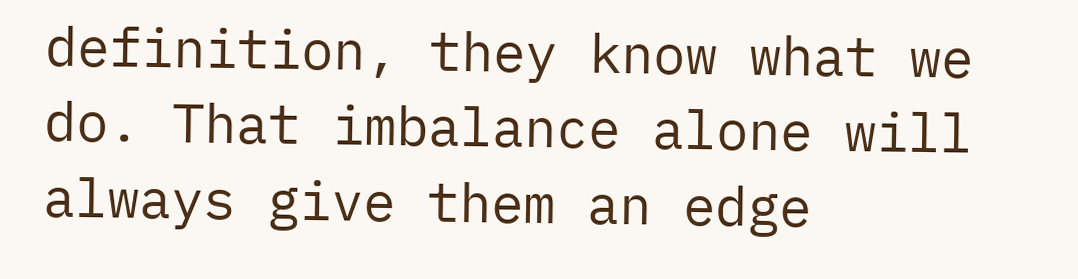definition, they know what we do. That imbalance alone will always give them an edge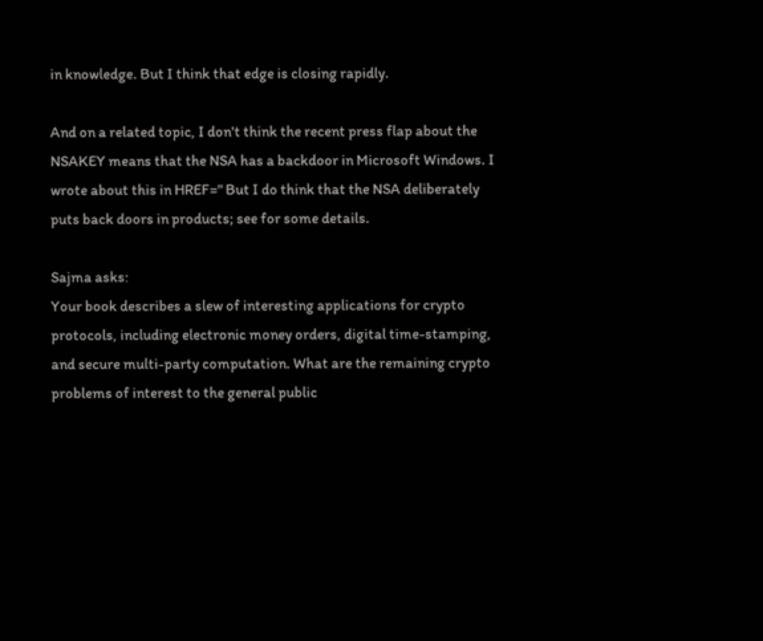in knowledge. But I think that edge is closing rapidly.

And on a related topic, I don't think the recent press flap about the NSAKEY means that the NSA has a backdoor in Microsoft Windows. I wrote about this in HREF=" But I do think that the NSA deliberately puts back doors in products; see for some details.

Sajma asks:
Your book describes a slew of interesting applications for crypto protocols, including electronic money orders, digital time-stamping, and secure multi-party computation. What are the remaining crypto problems of interest to the general public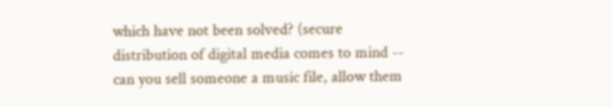which have not been solved? (secure distribution of digital media comes to mind -- can you sell someone a music file, allow them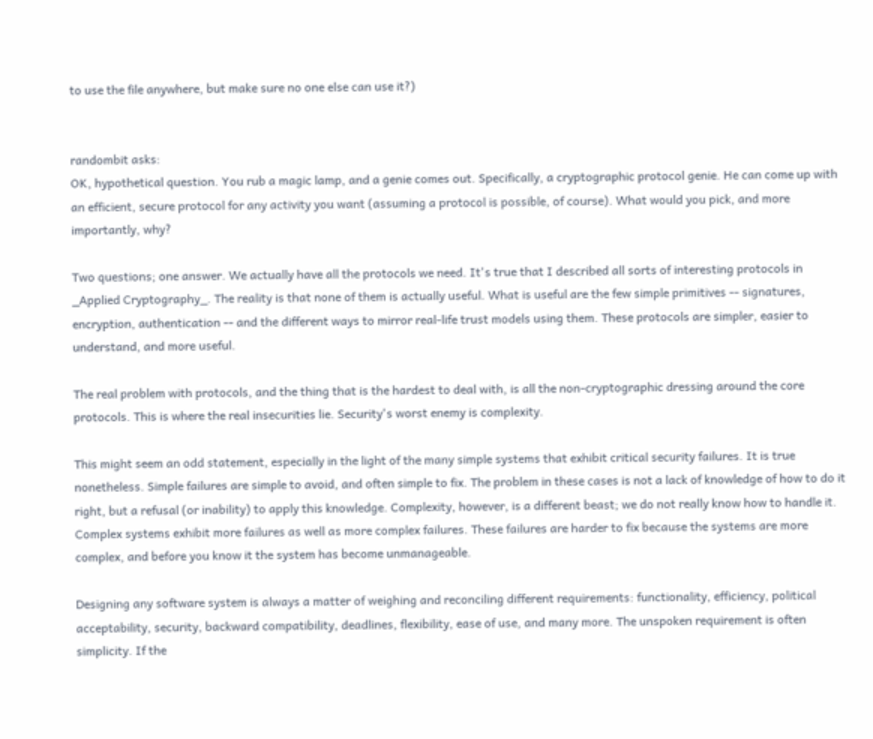to use the file anywhere, but make sure no one else can use it?)


randombit asks:
OK, hypothetical question. You rub a magic lamp, and a genie comes out. Specifically, a cryptographic protocol genie. He can come up with an efficient, secure protocol for any activity you want (assuming a protocol is possible, of course). What would you pick, and more importantly, why?

Two questions; one answer. We actually have all the protocols we need. It's true that I described all sorts of interesting protocols in _Applied Cryptography_. The reality is that none of them is actually useful. What is useful are the few simple primitives -- signatures, encryption, authentication -- and the different ways to mirror real-life trust models using them. These protocols are simpler, easier to understand, and more useful.

The real problem with protocols, and the thing that is the hardest to deal with, is all the non-cryptographic dressing around the core protocols. This is where the real insecurities lie. Security's worst enemy is complexity.

This might seem an odd statement, especially in the light of the many simple systems that exhibit critical security failures. It is true nonetheless. Simple failures are simple to avoid, and often simple to fix. The problem in these cases is not a lack of knowledge of how to do it right, but a refusal (or inability) to apply this knowledge. Complexity, however, is a different beast; we do not really know how to handle it. Complex systems exhibit more failures as well as more complex failures. These failures are harder to fix because the systems are more complex, and before you know it the system has become unmanageable.

Designing any software system is always a matter of weighing and reconciling different requirements: functionality, efficiency, political acceptability, security, backward compatibility, deadlines, flexibility, ease of use, and many more. The unspoken requirement is often simplicity. If the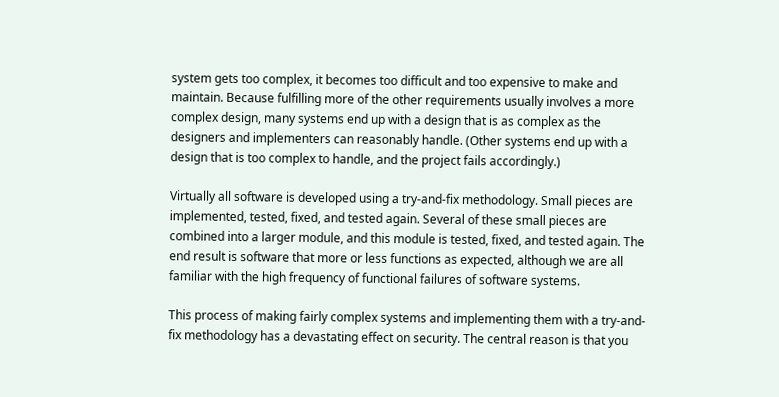system gets too complex, it becomes too difficult and too expensive to make and maintain. Because fulfilling more of the other requirements usually involves a more complex design, many systems end up with a design that is as complex as the designers and implementers can reasonably handle. (Other systems end up with a design that is too complex to handle, and the project fails accordingly.)

Virtually all software is developed using a try-and-fix methodology. Small pieces are implemented, tested, fixed, and tested again. Several of these small pieces are combined into a larger module, and this module is tested, fixed, and tested again. The end result is software that more or less functions as expected, although we are all familiar with the high frequency of functional failures of software systems.

This process of making fairly complex systems and implementing them with a try-and-fix methodology has a devastating effect on security. The central reason is that you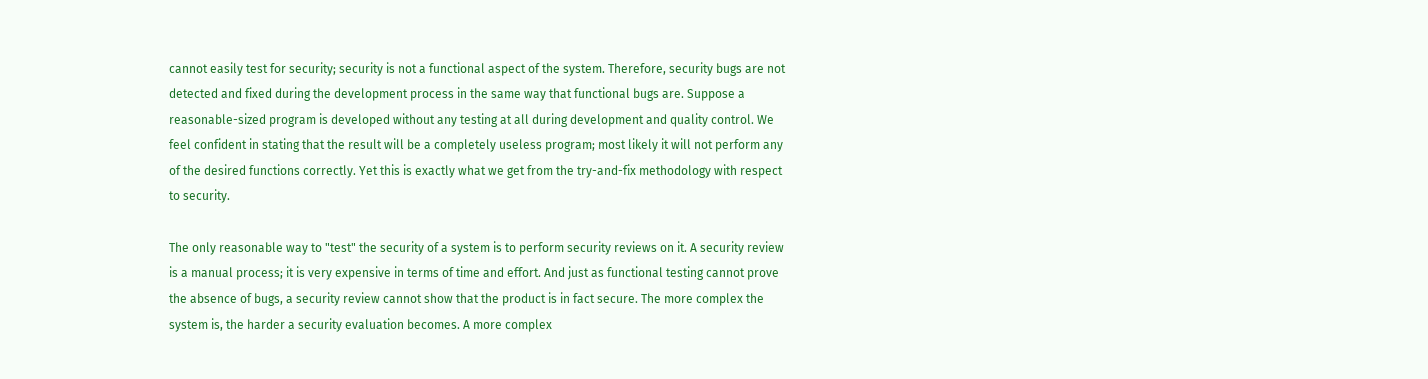cannot easily test for security; security is not a functional aspect of the system. Therefore, security bugs are not detected and fixed during the development process in the same way that functional bugs are. Suppose a reasonable-sized program is developed without any testing at all during development and quality control. We feel confident in stating that the result will be a completely useless program; most likely it will not perform any of the desired functions correctly. Yet this is exactly what we get from the try-and-fix methodology with respect to security.

The only reasonable way to "test" the security of a system is to perform security reviews on it. A security review is a manual process; it is very expensive in terms of time and effort. And just as functional testing cannot prove the absence of bugs, a security review cannot show that the product is in fact secure. The more complex the system is, the harder a security evaluation becomes. A more complex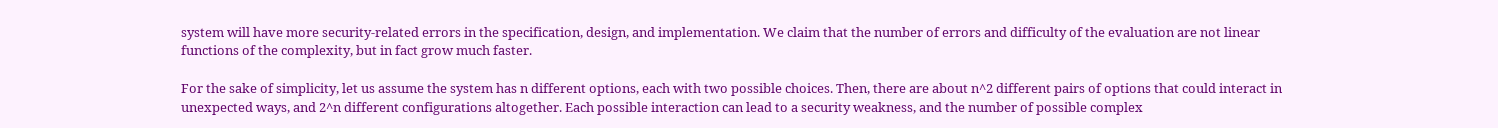system will have more security-related errors in the specification, design, and implementation. We claim that the number of errors and difficulty of the evaluation are not linear functions of the complexity, but in fact grow much faster.

For the sake of simplicity, let us assume the system has n different options, each with two possible choices. Then, there are about n^2 different pairs of options that could interact in unexpected ways, and 2^n different configurations altogether. Each possible interaction can lead to a security weakness, and the number of possible complex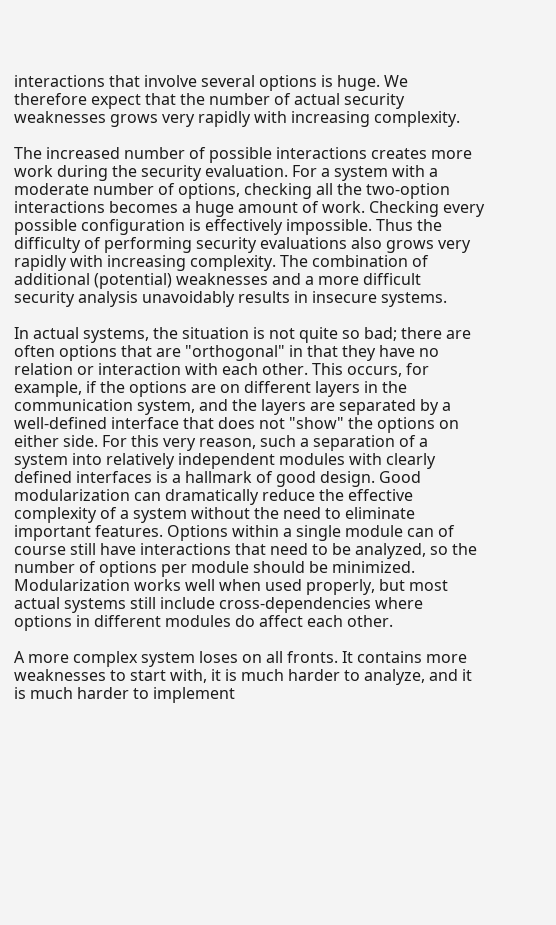interactions that involve several options is huge. We therefore expect that the number of actual security weaknesses grows very rapidly with increasing complexity.

The increased number of possible interactions creates more work during the security evaluation. For a system with a moderate number of options, checking all the two-option interactions becomes a huge amount of work. Checking every possible configuration is effectively impossible. Thus the difficulty of performing security evaluations also grows very rapidly with increasing complexity. The combination of additional (potential) weaknesses and a more difficult security analysis unavoidably results in insecure systems.

In actual systems, the situation is not quite so bad; there are often options that are "orthogonal" in that they have no relation or interaction with each other. This occurs, for example, if the options are on different layers in the communication system, and the layers are separated by a well-defined interface that does not "show" the options on either side. For this very reason, such a separation of a system into relatively independent modules with clearly defined interfaces is a hallmark of good design. Good modularization can dramatically reduce the effective complexity of a system without the need to eliminate important features. Options within a single module can of course still have interactions that need to be analyzed, so the number of options per module should be minimized. Modularization works well when used properly, but most actual systems still include cross-dependencies where options in different modules do affect each other.

A more complex system loses on all fronts. It contains more weaknesses to start with, it is much harder to analyze, and it is much harder to implement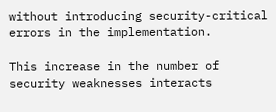without introducing security-critical errors in the implementation.

This increase in the number of security weaknesses interacts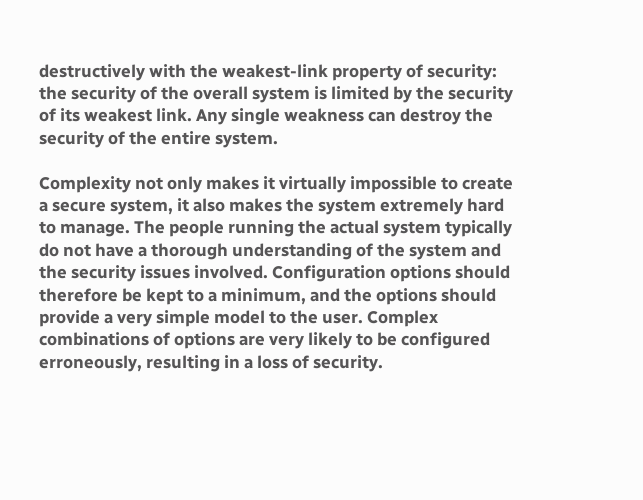destructively with the weakest-link property of security: the security of the overall system is limited by the security of its weakest link. Any single weakness can destroy the security of the entire system.

Complexity not only makes it virtually impossible to create a secure system, it also makes the system extremely hard to manage. The people running the actual system typically do not have a thorough understanding of the system and the security issues involved. Configuration options should therefore be kept to a minimum, and the options should provide a very simple model to the user. Complex combinations of options are very likely to be configured erroneously, resulting in a loss of security.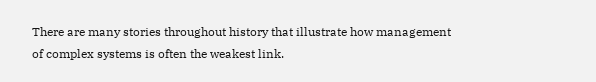There are many stories throughout history that illustrate how management of complex systems is often the weakest link.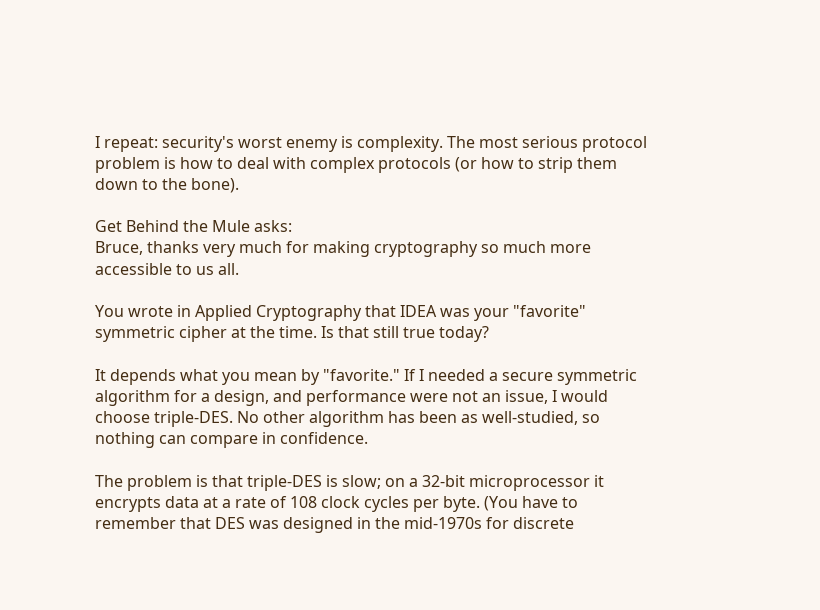I repeat: security's worst enemy is complexity. The most serious protocol problem is how to deal with complex protocols (or how to strip them down to the bone).

Get Behind the Mule asks:
Bruce, thanks very much for making cryptography so much more accessible to us all.

You wrote in Applied Cryptography that IDEA was your "favorite" symmetric cipher at the time. Is that still true today?

It depends what you mean by "favorite." If I needed a secure symmetric algorithm for a design, and performance were not an issue, I would choose triple-DES. No other algorithm has been as well-studied, so nothing can compare in confidence.

The problem is that triple-DES is slow; on a 32-bit microprocessor it encrypts data at a rate of 108 clock cycles per byte. (You have to remember that DES was designed in the mid-1970s for discrete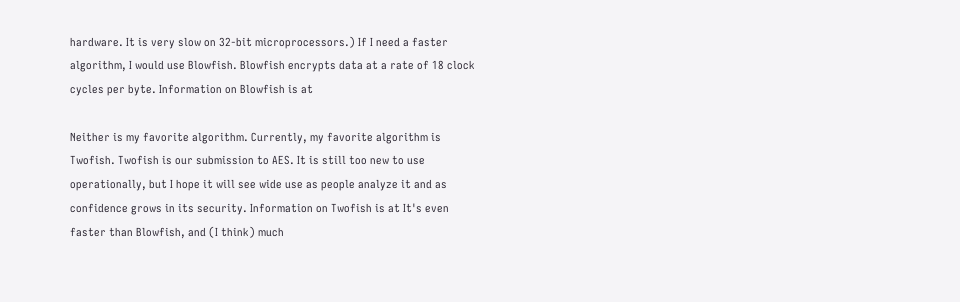hardware. It is very slow on 32-bit microprocessors.) If I need a faster algorithm, I would use Blowfish. Blowfish encrypts data at a rate of 18 clock cycles per byte. Information on Blowfish is at

Neither is my favorite algorithm. Currently, my favorite algorithm is Twofish. Twofish is our submission to AES. It is still too new to use operationally, but I hope it will see wide use as people analyze it and as confidence grows in its security. Information on Twofish is at It's even faster than Blowfish, and (I think) much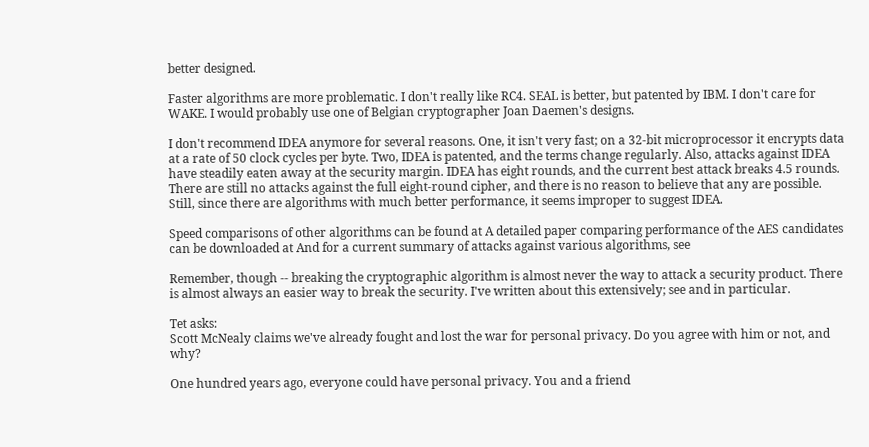better designed.

Faster algorithms are more problematic. I don't really like RC4. SEAL is better, but patented by IBM. I don't care for WAKE. I would probably use one of Belgian cryptographer Joan Daemen's designs.

I don't recommend IDEA anymore for several reasons. One, it isn't very fast; on a 32-bit microprocessor it encrypts data at a rate of 50 clock cycles per byte. Two, IDEA is patented, and the terms change regularly. Also, attacks against IDEA have steadily eaten away at the security margin. IDEA has eight rounds, and the current best attack breaks 4.5 rounds. There are still no attacks against the full eight-round cipher, and there is no reason to believe that any are possible. Still, since there are algorithms with much better performance, it seems improper to suggest IDEA.

Speed comparisons of other algorithms can be found at A detailed paper comparing performance of the AES candidates can be downloaded at And for a current summary of attacks against various algorithms, see

Remember, though -- breaking the cryptographic algorithm is almost never the way to attack a security product. There is almost always an easier way to break the security. I've written about this extensively; see and in particular.

Tet asks:
Scott McNealy claims we've already fought and lost the war for personal privacy. Do you agree with him or not, and why?

One hundred years ago, everyone could have personal privacy. You and a friend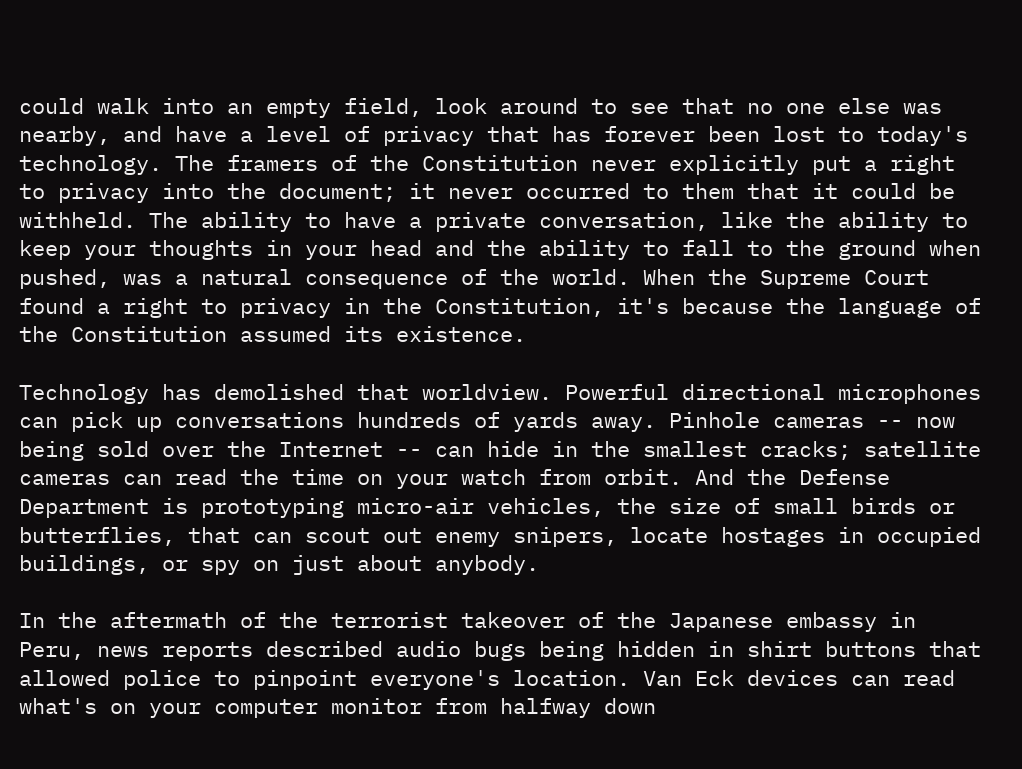could walk into an empty field, look around to see that no one else was nearby, and have a level of privacy that has forever been lost to today's technology. The framers of the Constitution never explicitly put a right to privacy into the document; it never occurred to them that it could be withheld. The ability to have a private conversation, like the ability to keep your thoughts in your head and the ability to fall to the ground when pushed, was a natural consequence of the world. When the Supreme Court found a right to privacy in the Constitution, it's because the language of the Constitution assumed its existence.

Technology has demolished that worldview. Powerful directional microphones can pick up conversations hundreds of yards away. Pinhole cameras -- now being sold over the Internet -- can hide in the smallest cracks; satellite cameras can read the time on your watch from orbit. And the Defense Department is prototyping micro-air vehicles, the size of small birds or butterflies, that can scout out enemy snipers, locate hostages in occupied buildings, or spy on just about anybody.

In the aftermath of the terrorist takeover of the Japanese embassy in Peru, news reports described audio bugs being hidden in shirt buttons that allowed police to pinpoint everyone's location. Van Eck devices can read what's on your computer monitor from halfway down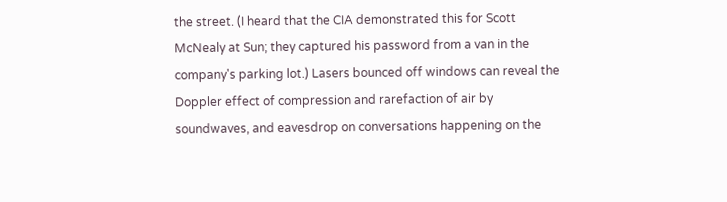the street. (I heard that the CIA demonstrated this for Scott McNealy at Sun; they captured his password from a van in the company's parking lot.) Lasers bounced off windows can reveal the Doppler effect of compression and rarefaction of air by soundwaves, and eavesdrop on conversations happening on the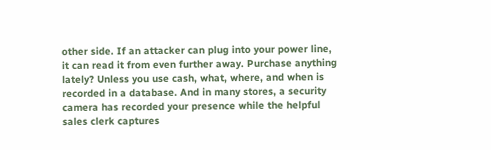other side. If an attacker can plug into your power line, it can read it from even further away. Purchase anything lately? Unless you use cash, what, where, and when is recorded in a database. And in many stores, a security camera has recorded your presence while the helpful sales clerk captures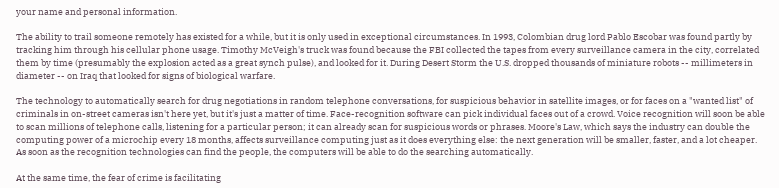your name and personal information.

The ability to trail someone remotely has existed for a while, but it is only used in exceptional circumstances. In 1993, Colombian drug lord Pablo Escobar was found partly by tracking him through his cellular phone usage. Timothy McVeigh's truck was found because the FBI collected the tapes from every surveillance camera in the city, correlated them by time (presumably the explosion acted as a great synch pulse), and looked for it. During Desert Storm the U.S. dropped thousands of miniature robots -- millimeters in diameter -- on Iraq that looked for signs of biological warfare.

The technology to automatically search for drug negotiations in random telephone conversations, for suspicious behavior in satellite images, or for faces on a "wanted list" of criminals in on-street cameras isn't here yet, but it's just a matter of time. Face-recognition software can pick individual faces out of a crowd. Voice recognition will soon be able to scan millions of telephone calls, listening for a particular person; it can already scan for suspicious words or phrases. Moore's Law, which says the industry can double the computing power of a microchip every 18 months, affects surveillance computing just as it does everything else: the next generation will be smaller, faster, and a lot cheaper. As soon as the recognition technologies can find the people, the computers will be able to do the searching automatically.

At the same time, the fear of crime is facilitating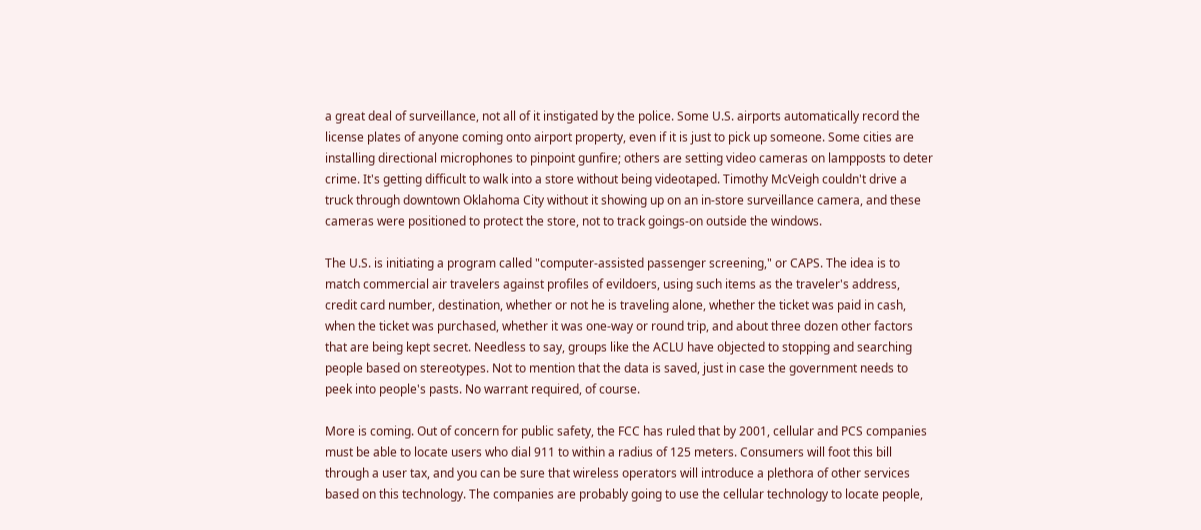a great deal of surveillance, not all of it instigated by the police. Some U.S. airports automatically record the license plates of anyone coming onto airport property, even if it is just to pick up someone. Some cities are installing directional microphones to pinpoint gunfire; others are setting video cameras on lampposts to deter crime. It's getting difficult to walk into a store without being videotaped. Timothy McVeigh couldn't drive a truck through downtown Oklahoma City without it showing up on an in-store surveillance camera, and these cameras were positioned to protect the store, not to track goings-on outside the windows.

The U.S. is initiating a program called "computer-assisted passenger screening," or CAPS. The idea is to match commercial air travelers against profiles of evildoers, using such items as the traveler's address, credit card number, destination, whether or not he is traveling alone, whether the ticket was paid in cash, when the ticket was purchased, whether it was one-way or round trip, and about three dozen other factors that are being kept secret. Needless to say, groups like the ACLU have objected to stopping and searching people based on stereotypes. Not to mention that the data is saved, just in case the government needs to peek into people's pasts. No warrant required, of course.

More is coming. Out of concern for public safety, the FCC has ruled that by 2001, cellular and PCS companies must be able to locate users who dial 911 to within a radius of 125 meters. Consumers will foot this bill through a user tax, and you can be sure that wireless operators will introduce a plethora of other services based on this technology. The companies are probably going to use the cellular technology to locate people,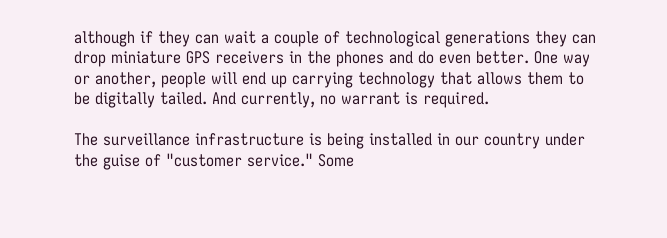although if they can wait a couple of technological generations they can drop miniature GPS receivers in the phones and do even better. One way or another, people will end up carrying technology that allows them to be digitally tailed. And currently, no warrant is required.

The surveillance infrastructure is being installed in our country under the guise of "customer service." Some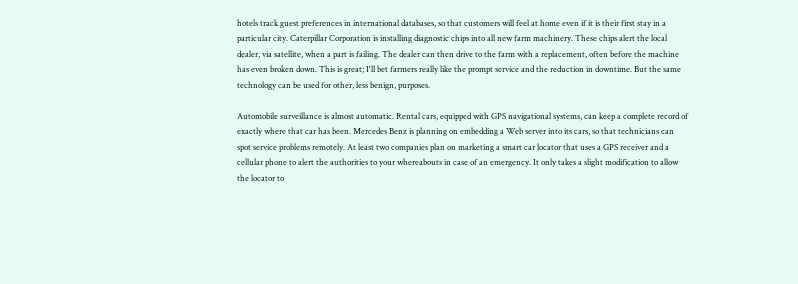hotels track guest preferences in international databases, so that customers will feel at home even if it is their first stay in a particular city. Caterpillar Corporation is installing diagnostic chips into all new farm machinery. These chips alert the local dealer, via satellite, when a part is failing. The dealer can then drive to the farm with a replacement, often before the machine has even broken down. This is great; I'll bet farmers really like the prompt service and the reduction in downtime. But the same technology can be used for other, less benign, purposes.

Automobile surveillance is almost automatic. Rental cars, equipped with GPS navigational systems, can keep a complete record of exactly where that car has been. Mercedes Benz is planning on embedding a Web server into its cars, so that technicians can spot service problems remotely. At least two companies plan on marketing a smart car locator that uses a GPS receiver and a cellular phone to alert the authorities to your whereabouts in case of an emergency. It only takes a slight modification to allow the locator to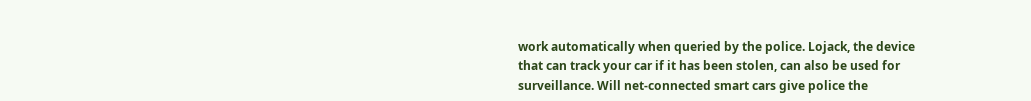work automatically when queried by the police. Lojack, the device that can track your car if it has been stolen, can also be used for surveillance. Will net-connected smart cars give police the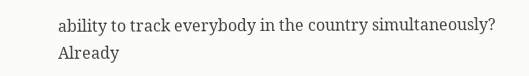ability to track everybody in the country simultaneously? Already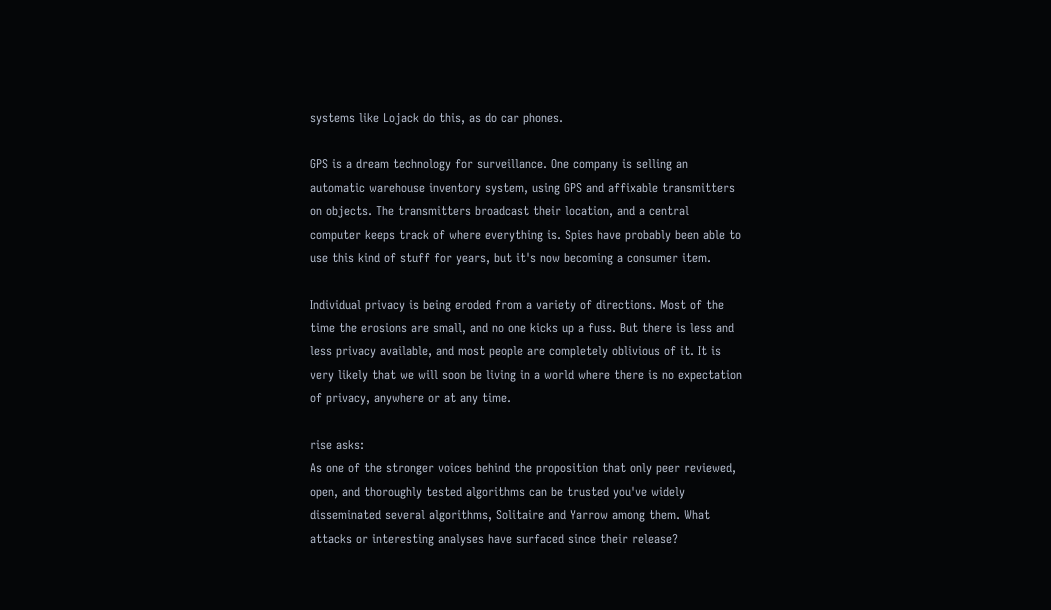systems like Lojack do this, as do car phones.

GPS is a dream technology for surveillance. One company is selling an automatic warehouse inventory system, using GPS and affixable transmitters on objects. The transmitters broadcast their location, and a central computer keeps track of where everything is. Spies have probably been able to use this kind of stuff for years, but it's now becoming a consumer item.

Individual privacy is being eroded from a variety of directions. Most of the time the erosions are small, and no one kicks up a fuss. But there is less and less privacy available, and most people are completely oblivious of it. It is very likely that we will soon be living in a world where there is no expectation of privacy, anywhere or at any time.

rise asks:
As one of the stronger voices behind the proposition that only peer reviewed, open, and thoroughly tested algorithms can be trusted you've widely disseminated several algorithms, Solitaire and Yarrow among them. What attacks or interesting analyses have surfaced since their release?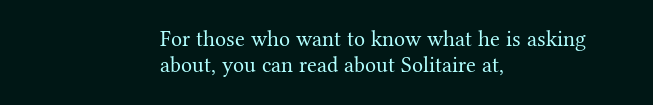For those who want to know what he is asking about, you can read about Solitaire at,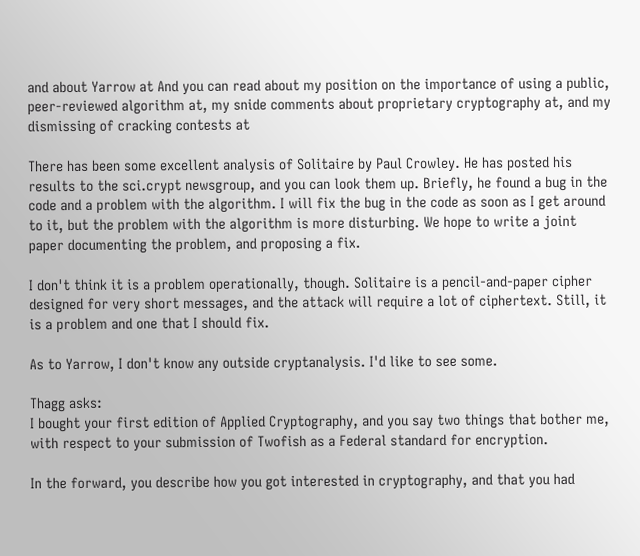and about Yarrow at And you can read about my position on the importance of using a public, peer-reviewed algorithm at, my snide comments about proprietary cryptography at, and my dismissing of cracking contests at

There has been some excellent analysis of Solitaire by Paul Crowley. He has posted his results to the sci.crypt newsgroup, and you can look them up. Briefly, he found a bug in the code and a problem with the algorithm. I will fix the bug in the code as soon as I get around to it, but the problem with the algorithm is more disturbing. We hope to write a joint paper documenting the problem, and proposing a fix.

I don't think it is a problem operationally, though. Solitaire is a pencil-and-paper cipher designed for very short messages, and the attack will require a lot of ciphertext. Still, it is a problem and one that I should fix.

As to Yarrow, I don't know any outside cryptanalysis. I'd like to see some.

Thagg asks:
I bought your first edition of Applied Cryptography, and you say two things that bother me, with respect to your submission of Twofish as a Federal standard for encryption.

In the forward, you describe how you got interested in cryptography, and that you had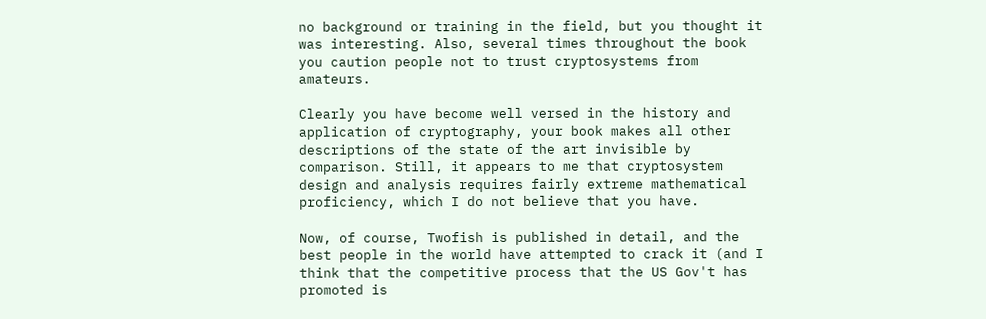no background or training in the field, but you thought it was interesting. Also, several times throughout the book you caution people not to trust cryptosystems from amateurs.

Clearly you have become well versed in the history and application of cryptography, your book makes all other descriptions of the state of the art invisible by comparison. Still, it appears to me that cryptosystem design and analysis requires fairly extreme mathematical proficiency, which I do not believe that you have.

Now, of course, Twofish is published in detail, and the best people in the world have attempted to crack it (and I think that the competitive process that the US Gov't has promoted is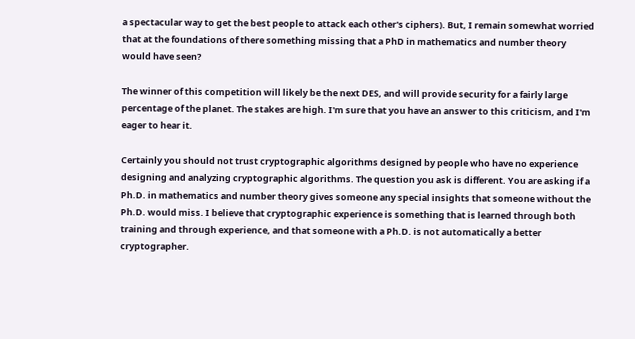a spectacular way to get the best people to attack each other's ciphers). But, I remain somewhat worried that at the foundations of there something missing that a PhD in mathematics and number theory would have seen?

The winner of this competition will likely be the next DES, and will provide security for a fairly large percentage of the planet. The stakes are high. I'm sure that you have an answer to this criticism, and I'm eager to hear it.

Certainly you should not trust cryptographic algorithms designed by people who have no experience designing and analyzing cryptographic algorithms. The question you ask is different. You are asking if a Ph.D. in mathematics and number theory gives someone any special insights that someone without the Ph.D. would miss. I believe that cryptographic experience is something that is learned through both training and through experience, and that someone with a Ph.D. is not automatically a better cryptographer.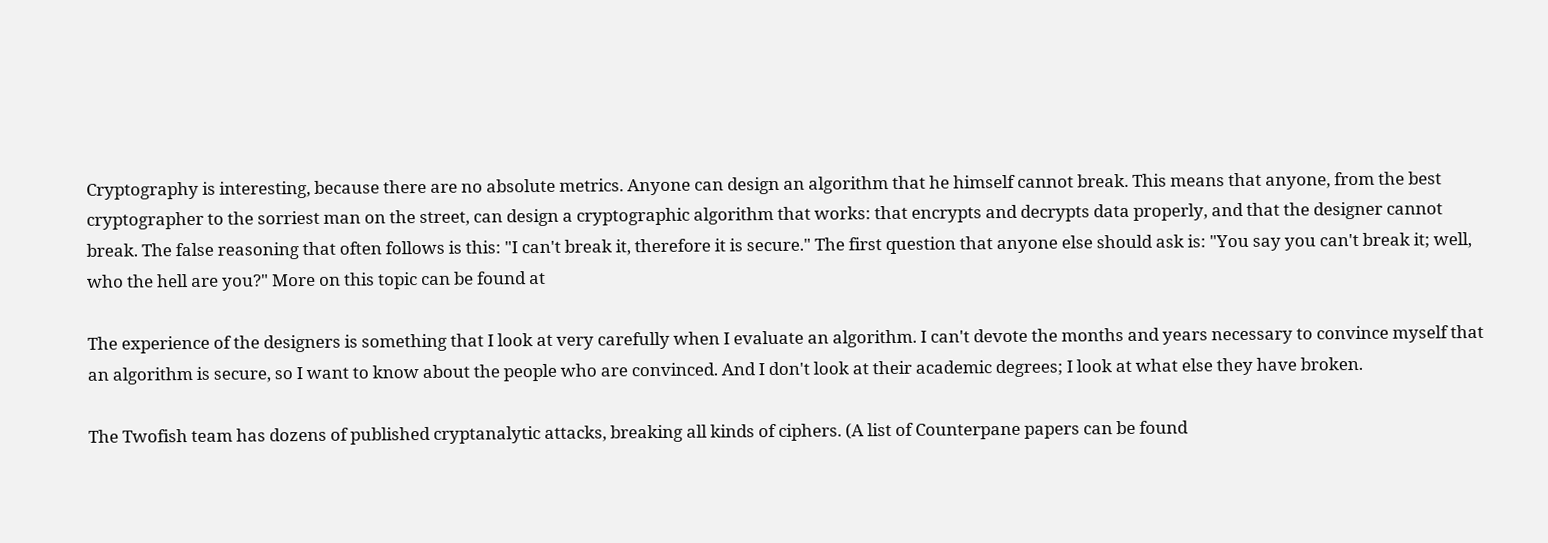Cryptography is interesting, because there are no absolute metrics. Anyone can design an algorithm that he himself cannot break. This means that anyone, from the best cryptographer to the sorriest man on the street, can design a cryptographic algorithm that works: that encrypts and decrypts data properly, and that the designer cannot break. The false reasoning that often follows is this: "I can't break it, therefore it is secure." The first question that anyone else should ask is: "You say you can't break it; well, who the hell are you?" More on this topic can be found at

The experience of the designers is something that I look at very carefully when I evaluate an algorithm. I can't devote the months and years necessary to convince myself that an algorithm is secure, so I want to know about the people who are convinced. And I don't look at their academic degrees; I look at what else they have broken.

The Twofish team has dozens of published cryptanalytic attacks, breaking all kinds of ciphers. (A list of Counterpane papers can be found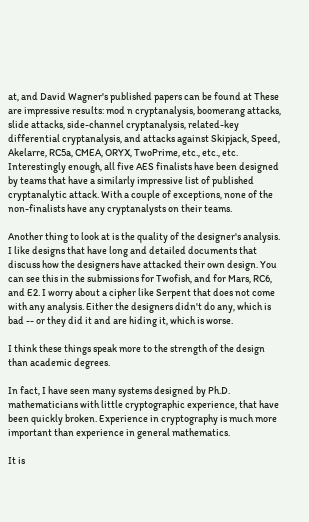at, and David Wagner's published papers can be found at These are impressive results: mod n cryptanalysis, boomerang attacks, slide attacks, side-channel cryptanalysis, related-key differential cryptanalysis, and attacks against Skipjack, Speed, Akelarre, RC5a, CMEA, ORYX, TwoPrime, etc., etc., etc. Interestingly enough, all five AES finalists have been designed by teams that have a similarly impressive list of published cryptanalytic attack. With a couple of exceptions, none of the non-finalists have any cryptanalysts on their teams.

Another thing to look at is the quality of the designer's analysis. I like designs that have long and detailed documents that discuss how the designers have attacked their own design. You can see this in the submissions for Twofish, and for Mars, RC6, and E2. I worry about a cipher like Serpent that does not come with any analysis. Either the designers didn't do any, which is bad -- or they did it and are hiding it, which is worse.

I think these things speak more to the strength of the design than academic degrees.

In fact, I have seen many systems designed by Ph.D. mathematicians with little cryptographic experience, that have been quickly broken. Experience in cryptography is much more important than experience in general mathematics.

It is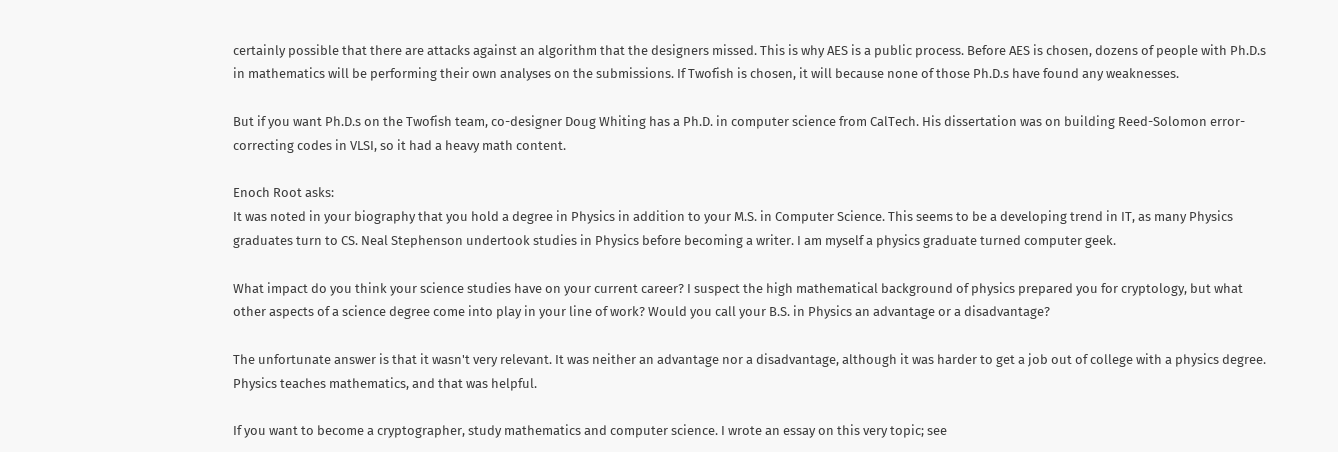certainly possible that there are attacks against an algorithm that the designers missed. This is why AES is a public process. Before AES is chosen, dozens of people with Ph.D.s in mathematics will be performing their own analyses on the submissions. If Twofish is chosen, it will because none of those Ph.D.s have found any weaknesses.

But if you want Ph.D.s on the Twofish team, co-designer Doug Whiting has a Ph.D. in computer science from CalTech. His dissertation was on building Reed-Solomon error-correcting codes in VLSI, so it had a heavy math content.

Enoch Root asks:
It was noted in your biography that you hold a degree in Physics in addition to your M.S. in Computer Science. This seems to be a developing trend in IT, as many Physics graduates turn to CS. Neal Stephenson undertook studies in Physics before becoming a writer. I am myself a physics graduate turned computer geek.

What impact do you think your science studies have on your current career? I suspect the high mathematical background of physics prepared you for cryptology, but what other aspects of a science degree come into play in your line of work? Would you call your B.S. in Physics an advantage or a disadvantage?

The unfortunate answer is that it wasn't very relevant. It was neither an advantage nor a disadvantage, although it was harder to get a job out of college with a physics degree. Physics teaches mathematics, and that was helpful.

If you want to become a cryptographer, study mathematics and computer science. I wrote an essay on this very topic; see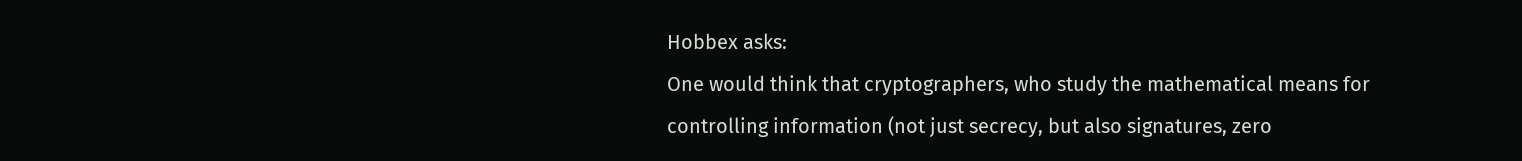Hobbex asks:
One would think that cryptographers, who study the mathematical means for controlling information (not just secrecy, but also signatures, zero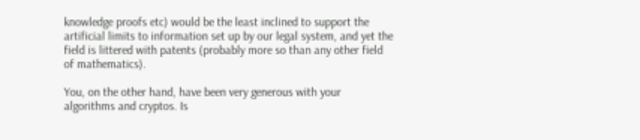knowledge proofs etc) would be the least inclined to support the artificial limits to information set up by our legal system, and yet the field is littered with patents (probably more so than any other field of mathematics).

You, on the other hand, have been very generous with your algorithms and cryptos. Is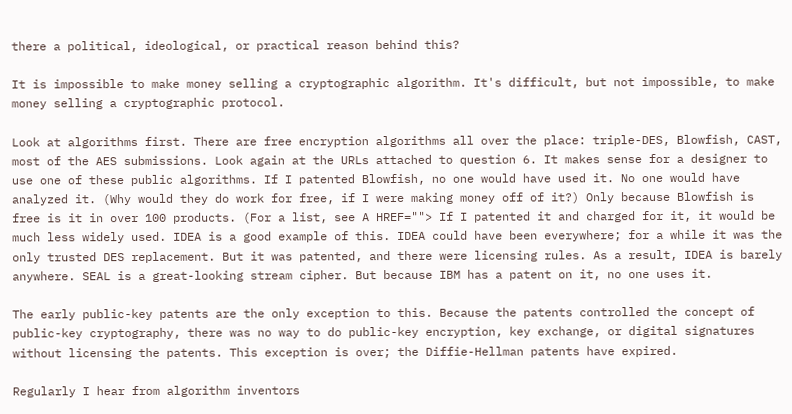there a political, ideological, or practical reason behind this?

It is impossible to make money selling a cryptographic algorithm. It's difficult, but not impossible, to make money selling a cryptographic protocol.

Look at algorithms first. There are free encryption algorithms all over the place: triple-DES, Blowfish, CAST, most of the AES submissions. Look again at the URLs attached to question 6. It makes sense for a designer to use one of these public algorithms. If I patented Blowfish, no one would have used it. No one would have analyzed it. (Why would they do work for free, if I were making money off of it?) Only because Blowfish is free is it in over 100 products. (For a list, see A HREF=""> If I patented it and charged for it, it would be much less widely used. IDEA is a good example of this. IDEA could have been everywhere; for a while it was the only trusted DES replacement. But it was patented, and there were licensing rules. As a result, IDEA is barely anywhere. SEAL is a great-looking stream cipher. But because IBM has a patent on it, no one uses it.

The early public-key patents are the only exception to this. Because the patents controlled the concept of public-key cryptography, there was no way to do public-key encryption, key exchange, or digital signatures without licensing the patents. This exception is over; the Diffie-Hellman patents have expired.

Regularly I hear from algorithm inventors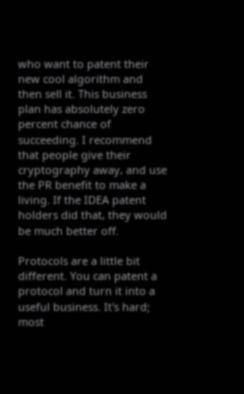who want to patent their new cool algorithm and then sell it. This business plan has absolutely zero percent chance of succeeding. I recommend that people give their cryptography away, and use the PR benefit to make a living. If the IDEA patent holders did that, they would be much better off.

Protocols are a little bit different. You can patent a protocol and turn it into a useful business. It's hard; most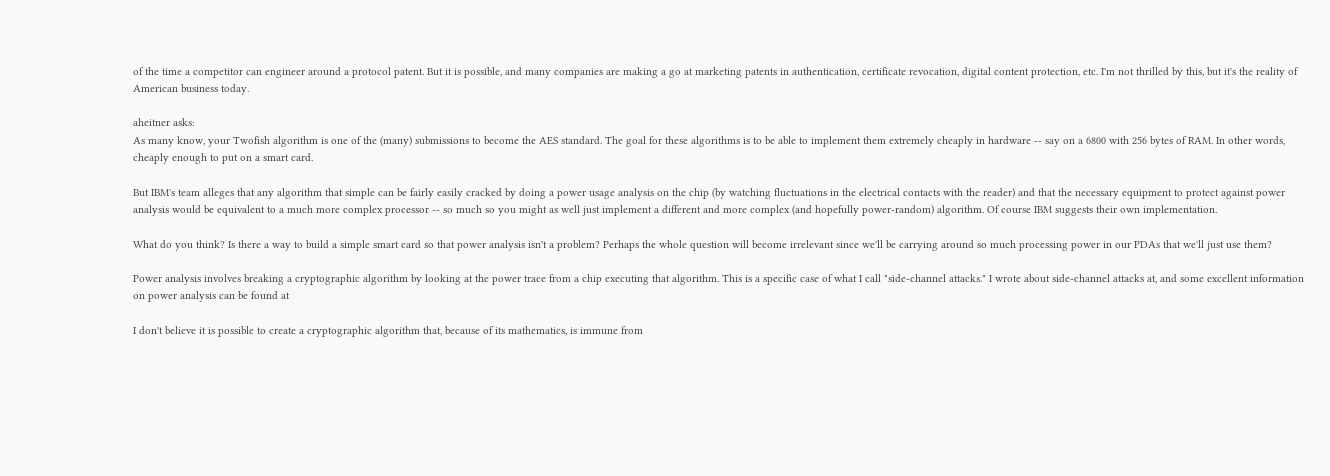of the time a competitor can engineer around a protocol patent. But it is possible, and many companies are making a go at marketing patents in authentication, certificate revocation, digital content protection, etc. I'm not thrilled by this, but it's the reality of American business today.

aheitner asks:
As many know, your Twofish algorithm is one of the (many) submissions to become the AES standard. The goal for these algorithms is to be able to implement them extremely cheaply in hardware -- say on a 6800 with 256 bytes of RAM. In other words, cheaply enough to put on a smart card.

But IBM's team alleges that any algorithm that simple can be fairly easily cracked by doing a power usage analysis on the chip (by watching fluctuations in the electrical contacts with the reader) and that the necessary equipment to protect against power analysis would be equivalent to a much more complex processor -- so much so you might as well just implement a different and more complex (and hopefully power-random) algorithm. Of course IBM suggests their own implementation.

What do you think? Is there a way to build a simple smart card so that power analysis isn't a problem? Perhaps the whole question will become irrelevant since we'll be carrying around so much processing power in our PDAs that we'll just use them?

Power analysis involves breaking a cryptographic algorithm by looking at the power trace from a chip executing that algorithm. This is a specific case of what I call "side-channel attacks." I wrote about side-channel attacks at, and some excellent information on power analysis can be found at

I don't believe it is possible to create a cryptographic algorithm that, because of its mathematics, is immune from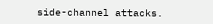side-channel attacks.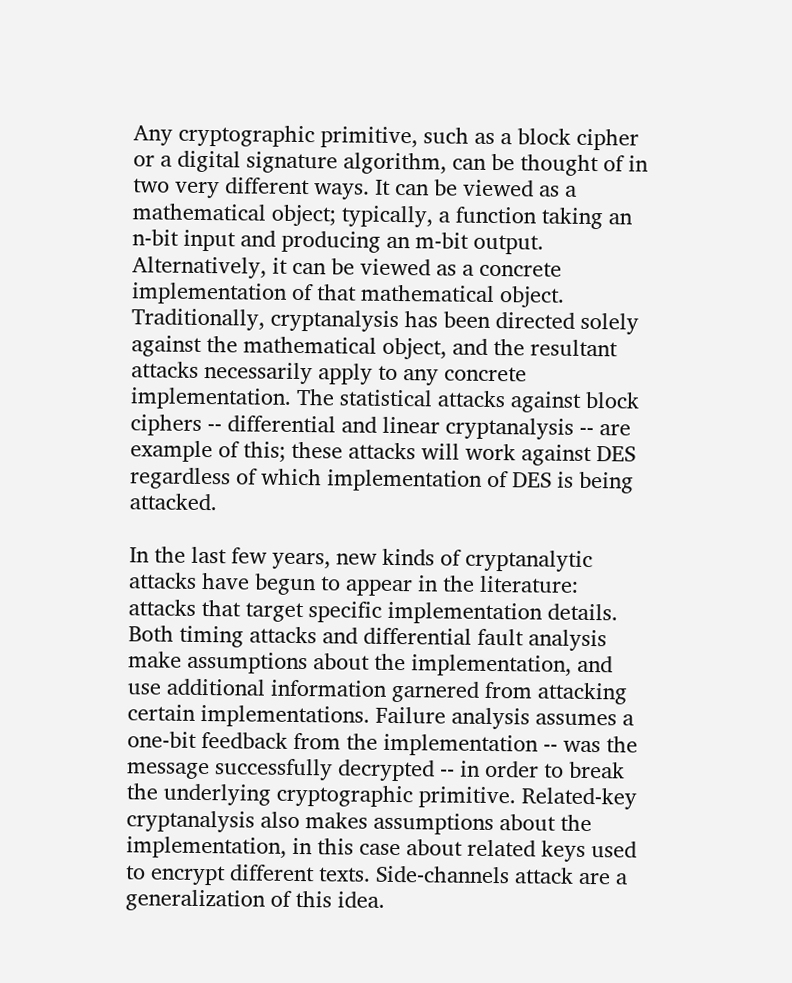Any cryptographic primitive, such as a block cipher or a digital signature algorithm, can be thought of in two very different ways. It can be viewed as a mathematical object; typically, a function taking an n-bit input and producing an m-bit output. Alternatively, it can be viewed as a concrete implementation of that mathematical object. Traditionally, cryptanalysis has been directed solely against the mathematical object, and the resultant attacks necessarily apply to any concrete implementation. The statistical attacks against block ciphers -- differential and linear cryptanalysis -- are example of this; these attacks will work against DES regardless of which implementation of DES is being attacked.

In the last few years, new kinds of cryptanalytic attacks have begun to appear in the literature: attacks that target specific implementation details. Both timing attacks and differential fault analysis make assumptions about the implementation, and use additional information garnered from attacking certain implementations. Failure analysis assumes a one-bit feedback from the implementation -- was the message successfully decrypted -- in order to break the underlying cryptographic primitive. Related-key cryptanalysis also makes assumptions about the implementation, in this case about related keys used to encrypt different texts. Side-channels attack are a generalization of this idea.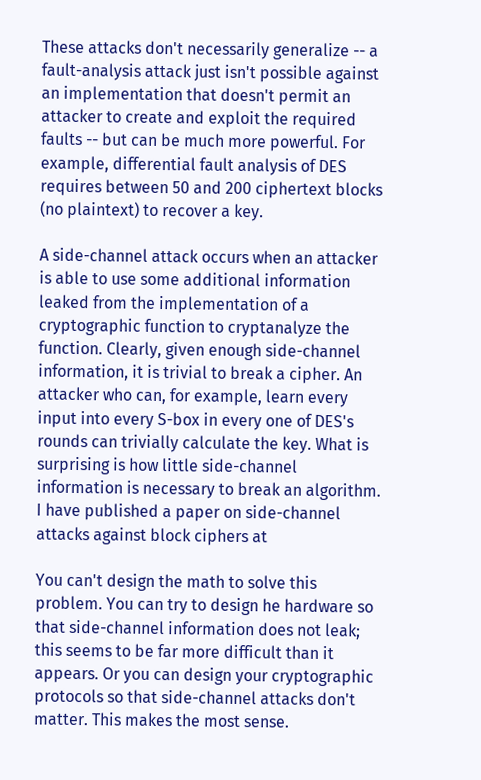These attacks don't necessarily generalize -- a fault-analysis attack just isn't possible against an implementation that doesn't permit an attacker to create and exploit the required faults -- but can be much more powerful. For example, differential fault analysis of DES requires between 50 and 200 ciphertext blocks (no plaintext) to recover a key.

A side-channel attack occurs when an attacker is able to use some additional information leaked from the implementation of a cryptographic function to cryptanalyze the function. Clearly, given enough side-channel information, it is trivial to break a cipher. An attacker who can, for example, learn every input into every S-box in every one of DES's rounds can trivially calculate the key. What is surprising is how little side-channel information is necessary to break an algorithm. I have published a paper on side-channel attacks against block ciphers at

You can't design the math to solve this problem. You can try to design he hardware so that side-channel information does not leak; this seems to be far more difficult than it appears. Or you can design your cryptographic protocols so that side-channel attacks don't matter. This makes the most sense.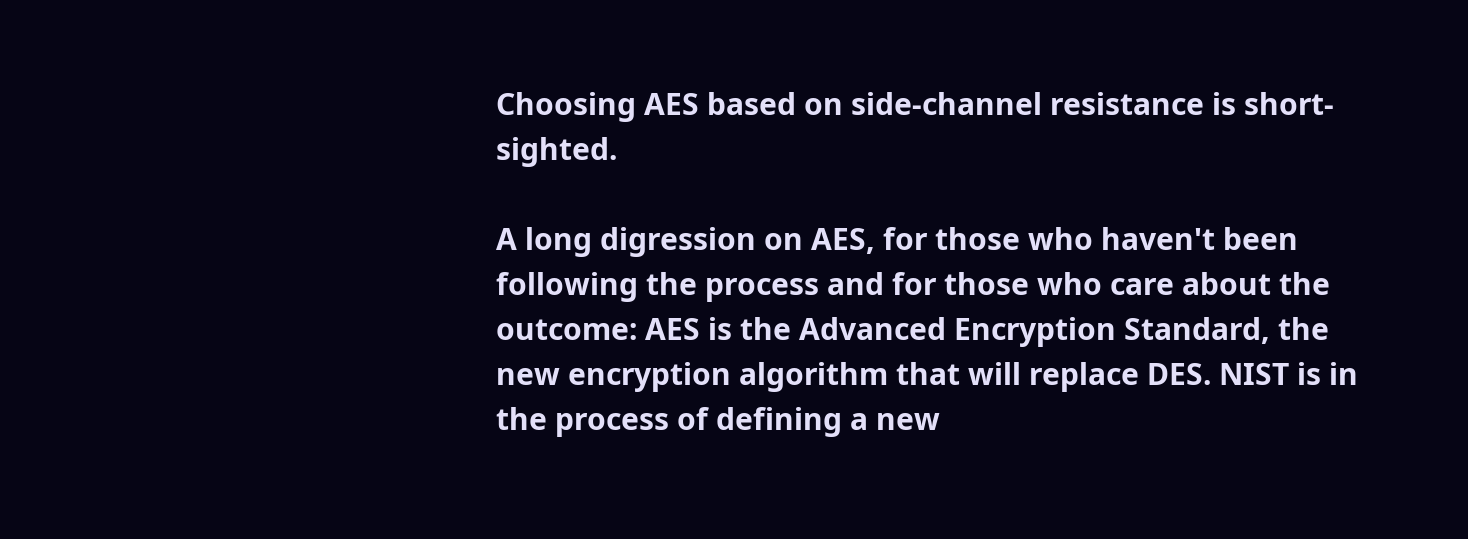Choosing AES based on side-channel resistance is short-sighted.

A long digression on AES, for those who haven't been following the process and for those who care about the outcome: AES is the Advanced Encryption Standard, the new encryption algorithm that will replace DES. NIST is in the process of defining a new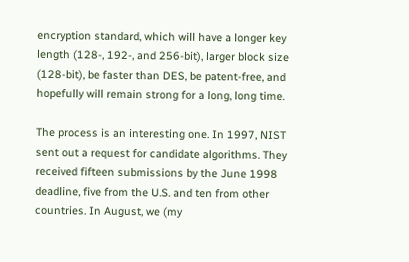encryption standard, which will have a longer key length (128-, 192-, and 256-bit), larger block size (128-bit), be faster than DES, be patent-free, and hopefully will remain strong for a long, long time.

The process is an interesting one. In 1997, NIST sent out a request for candidate algorithms. They received fifteen submissions by the June 1998 deadline, five from the U.S. and ten from other countries. In August, we (my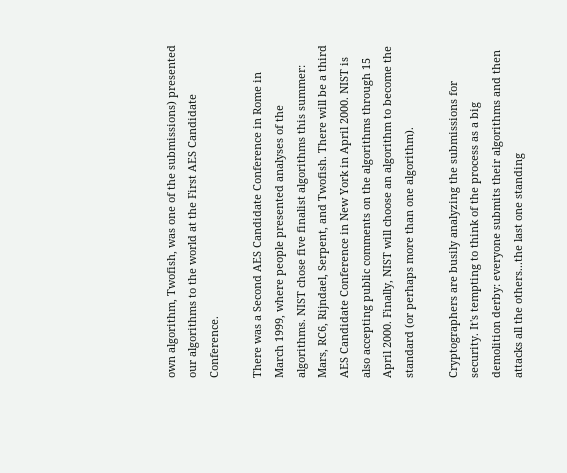own algorithm, Twofish, was one of the submissions) presented our algorithms to the world at the First AES Candidate Conference.

There was a Second AES Candidate Conference in Rome in March 1999, where people presented analyses of the algorithms. NIST chose five finalist algorithms this summer: Mars, RC6, Rijndael, Serpent, and Twofish. There will be a third AES Candidate Conference in New York in April 2000. NIST is also accepting public comments on the algorithms through 15 April 2000. Finally, NIST will choose an algorithm to become the standard (or perhaps more than one algorithm).

Cryptographers are busily analyzing the submissions for security. It's tempting to think of the process as a big demolition derby: everyone submits their algorithms and then attacks all the others...the last one standing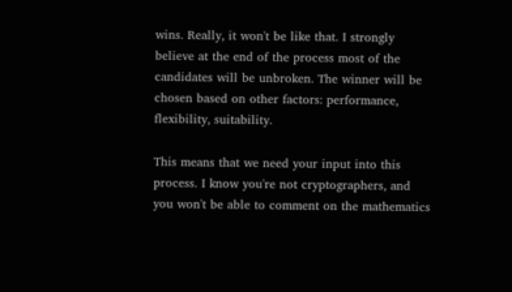wins. Really, it won't be like that. I strongly believe at the end of the process most of the candidates will be unbroken. The winner will be chosen based on other factors: performance, flexibility, suitability.

This means that we need your input into this process. I know you're not cryptographers, and you won't be able to comment on the mathematics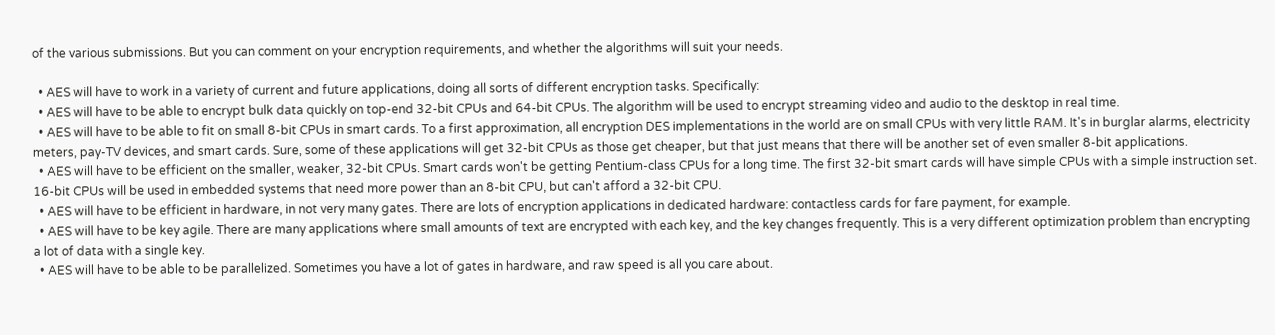of the various submissions. But you can comment on your encryption requirements, and whether the algorithms will suit your needs.

  • AES will have to work in a variety of current and future applications, doing all sorts of different encryption tasks. Specifically:
  • AES will have to be able to encrypt bulk data quickly on top-end 32-bit CPUs and 64-bit CPUs. The algorithm will be used to encrypt streaming video and audio to the desktop in real time.
  • AES will have to be able to fit on small 8-bit CPUs in smart cards. To a first approximation, all encryption DES implementations in the world are on small CPUs with very little RAM. It's in burglar alarms, electricity meters, pay-TV devices, and smart cards. Sure, some of these applications will get 32-bit CPUs as those get cheaper, but that just means that there will be another set of even smaller 8-bit applications.
  • AES will have to be efficient on the smaller, weaker, 32-bit CPUs. Smart cards won't be getting Pentium-class CPUs for a long time. The first 32-bit smart cards will have simple CPUs with a simple instruction set. 16-bit CPUs will be used in embedded systems that need more power than an 8-bit CPU, but can't afford a 32-bit CPU.
  • AES will have to be efficient in hardware, in not very many gates. There are lots of encryption applications in dedicated hardware: contactless cards for fare payment, for example.
  • AES will have to be key agile. There are many applications where small amounts of text are encrypted with each key, and the key changes frequently. This is a very different optimization problem than encrypting a lot of data with a single key.
  • AES will have to be able to be parallelized. Sometimes you have a lot of gates in hardware, and raw speed is all you care about.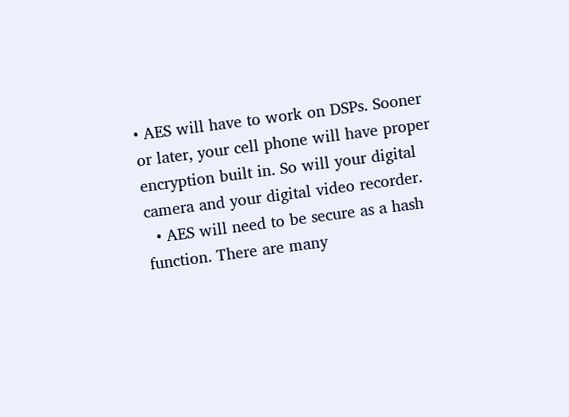• AES will have to work on DSPs. Sooner or later, your cell phone will have proper encryption built in. So will your digital camera and your digital video recorder.
  • AES will need to be secure as a hash function. There are many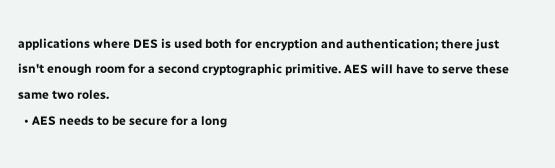applications where DES is used both for encryption and authentication; there just isn't enough room for a second cryptographic primitive. AES will have to serve these same two roles.
  • AES needs to be secure for a long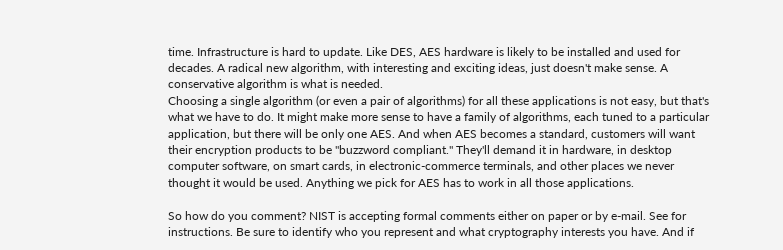time. Infrastructure is hard to update. Like DES, AES hardware is likely to be installed and used for decades. A radical new algorithm, with interesting and exciting ideas, just doesn't make sense. A conservative algorithm is what is needed.
Choosing a single algorithm (or even a pair of algorithms) for all these applications is not easy, but that's what we have to do. It might make more sense to have a family of algorithms, each tuned to a particular application, but there will be only one AES. And when AES becomes a standard, customers will want their encryption products to be "buzzword compliant." They'll demand it in hardware, in desktop computer software, on smart cards, in electronic-commerce terminals, and other places we never thought it would be used. Anything we pick for AES has to work in all those applications.

So how do you comment? NIST is accepting formal comments either on paper or by e-mail. See for instructions. Be sure to identify who you represent and what cryptography interests you have. And if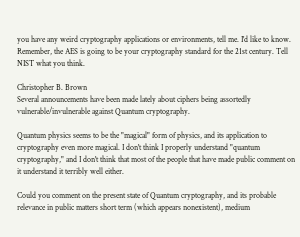you have any weird cryptography applications or environments, tell me. I'd like to know. Remember, the AES is going to be your cryptography standard for the 21st century. Tell NIST what you think.

Christopher B. Brown
Several announcements have been made lately about ciphers being assortedly vulnerable/invulnerable against Quantum cryptography.

Quantum physics seems to be the "magical" form of physics, and its application to cryptography even more magical. I don't think I properly understand "quantum cryptography," and I don't think that most of the people that have made public comment on it understand it terribly well either.

Could you comment on the present state of Quantum cryptography, and its probable relevance in public matters short term (which appears nonexistent), medium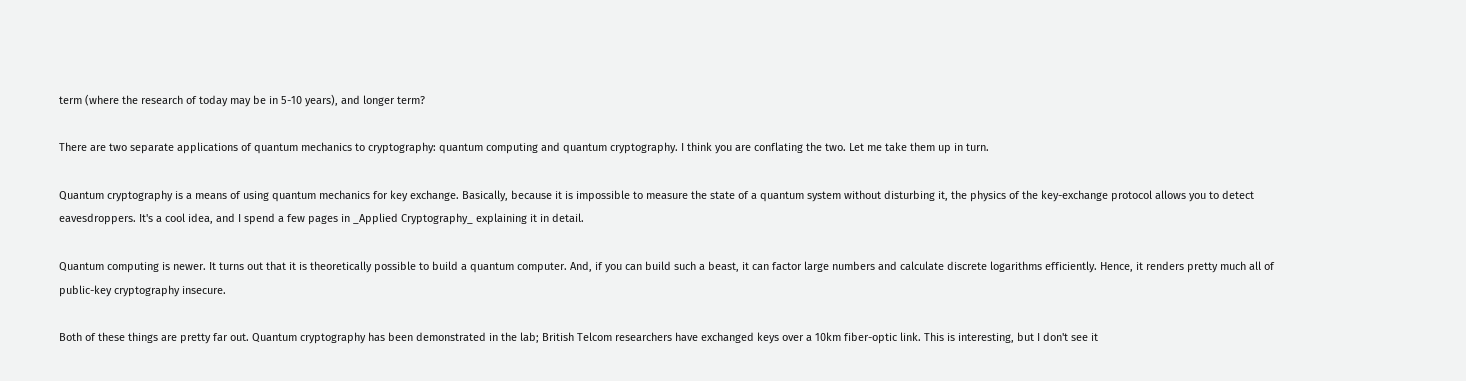term (where the research of today may be in 5-10 years), and longer term?

There are two separate applications of quantum mechanics to cryptography: quantum computing and quantum cryptography. I think you are conflating the two. Let me take them up in turn.

Quantum cryptography is a means of using quantum mechanics for key exchange. Basically, because it is impossible to measure the state of a quantum system without disturbing it, the physics of the key-exchange protocol allows you to detect eavesdroppers. It's a cool idea, and I spend a few pages in _Applied Cryptography_ explaining it in detail.

Quantum computing is newer. It turns out that it is theoretically possible to build a quantum computer. And, if you can build such a beast, it can factor large numbers and calculate discrete logarithms efficiently. Hence, it renders pretty much all of public-key cryptography insecure.

Both of these things are pretty far out. Quantum cryptography has been demonstrated in the lab; British Telcom researchers have exchanged keys over a 10km fiber-optic link. This is interesting, but I don't see it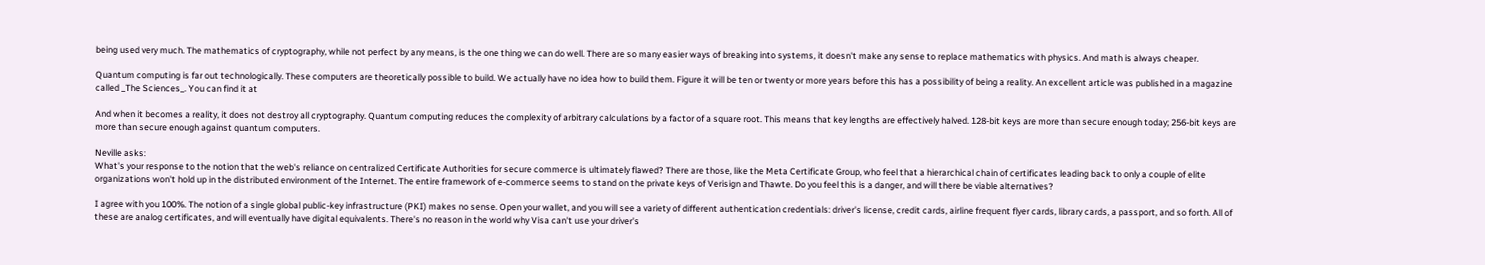being used very much. The mathematics of cryptography, while not perfect by any means, is the one thing we can do well. There are so many easier ways of breaking into systems, it doesn't make any sense to replace mathematics with physics. And math is always cheaper.

Quantum computing is far out technologically. These computers are theoretically possible to build. We actually have no idea how to build them. Figure it will be ten or twenty or more years before this has a possibility of being a reality. An excellent article was published in a magazine called _The Sciences_. You can find it at

And when it becomes a reality, it does not destroy all cryptography. Quantum computing reduces the complexity of arbitrary calculations by a factor of a square root. This means that key lengths are effectively halved. 128-bit keys are more than secure enough today; 256-bit keys are more than secure enough against quantum computers.

Neville asks:
What's your response to the notion that the web's reliance on centralized Certificate Authorities for secure commerce is ultimately flawed? There are those, like the Meta Certificate Group, who feel that a hierarchical chain of certificates leading back to only a couple of elite organizations won't hold up in the distributed environment of the Internet. The entire framework of e-commerce seems to stand on the private keys of Verisign and Thawte. Do you feel this is a danger, and will there be viable alternatives?

I agree with you 100%. The notion of a single global public-key infrastructure (PKI) makes no sense. Open your wallet, and you will see a variety of different authentication credentials: driver's license, credit cards, airline frequent flyer cards, library cards, a passport, and so forth. All of these are analog certificates, and will eventually have digital equivalents. There's no reason in the world why Visa can't use your driver's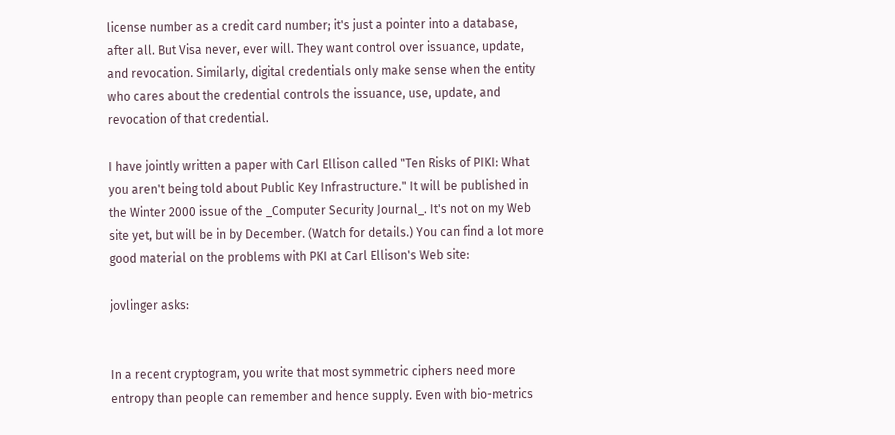license number as a credit card number; it's just a pointer into a database, after all. But Visa never, ever will. They want control over issuance, update, and revocation. Similarly, digital credentials only make sense when the entity who cares about the credential controls the issuance, use, update, and revocation of that credential.

I have jointly written a paper with Carl Ellison called "Ten Risks of PIKI: What you aren't being told about Public Key Infrastructure." It will be published in the Winter 2000 issue of the _Computer Security Journal_. It's not on my Web site yet, but will be in by December. (Watch for details.) You can find a lot more good material on the problems with PKI at Carl Ellison's Web site:

jovlinger asks:


In a recent cryptogram, you write that most symmetric ciphers need more entropy than people can remember and hence supply. Even with bio-metrics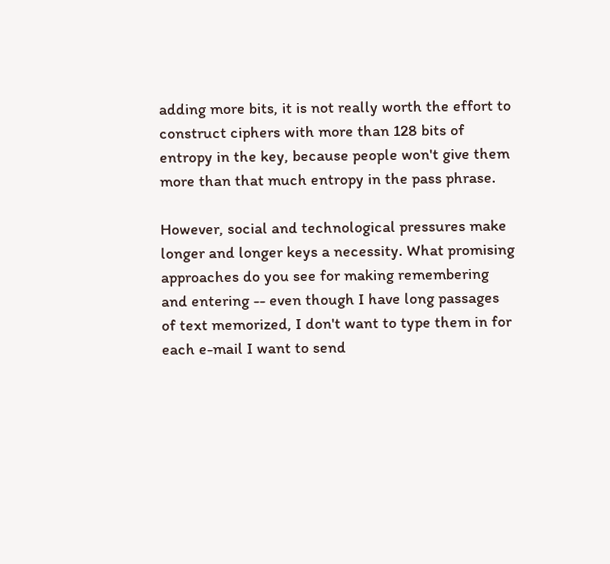adding more bits, it is not really worth the effort to construct ciphers with more than 128 bits of entropy in the key, because people won't give them more than that much entropy in the pass phrase.

However, social and technological pressures make longer and longer keys a necessity. What promising approaches do you see for making remembering and entering -- even though I have long passages of text memorized, I don't want to type them in for each e-mail I want to send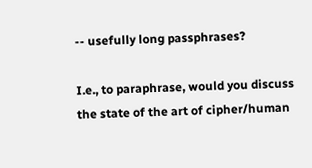-- usefully long passphrases?

I.e., to paraphrase, would you discuss the state of the art of cipher/human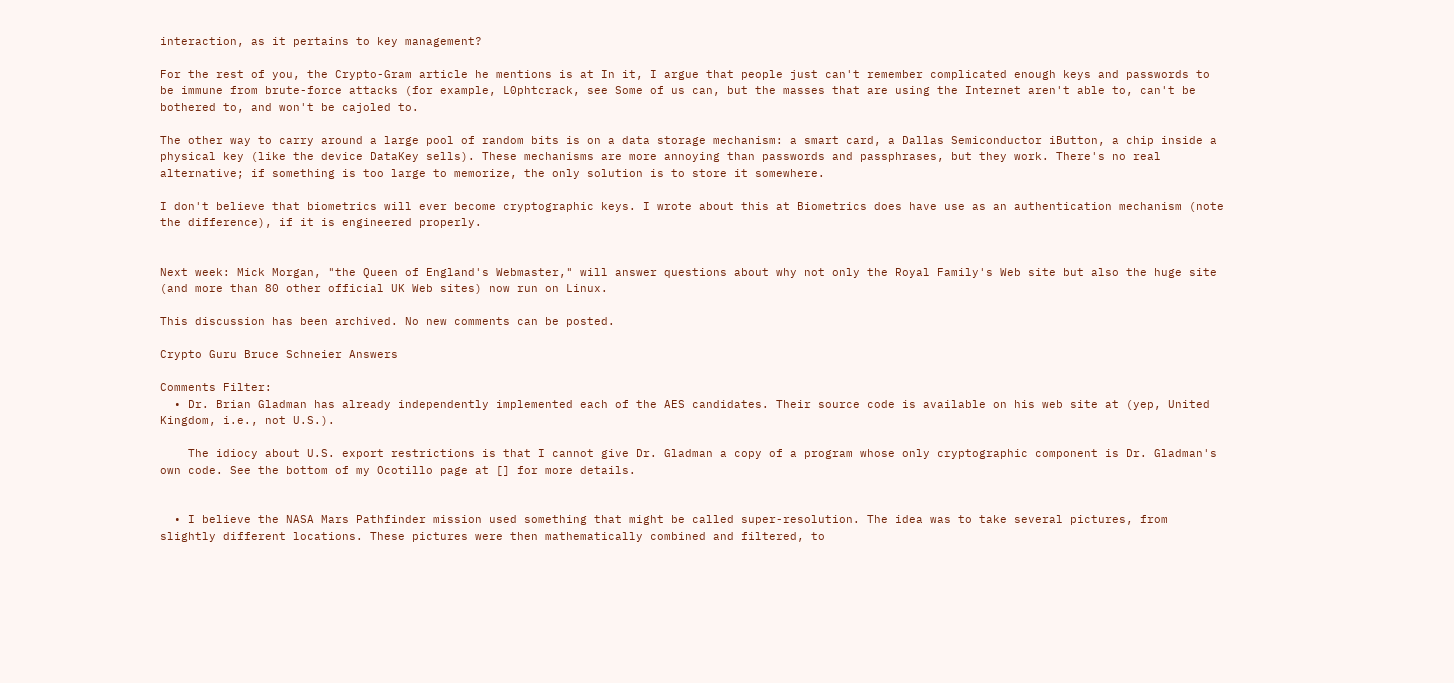interaction, as it pertains to key management?

For the rest of you, the Crypto-Gram article he mentions is at In it, I argue that people just can't remember complicated enough keys and passwords to be immune from brute-force attacks (for example, L0phtcrack, see Some of us can, but the masses that are using the Internet aren't able to, can't be bothered to, and won't be cajoled to.

The other way to carry around a large pool of random bits is on a data storage mechanism: a smart card, a Dallas Semiconductor iButton, a chip inside a physical key (like the device DataKey sells). These mechanisms are more annoying than passwords and passphrases, but they work. There's no real alternative; if something is too large to memorize, the only solution is to store it somewhere.

I don't believe that biometrics will ever become cryptographic keys. I wrote about this at Biometrics does have use as an authentication mechanism (note the difference), if it is engineered properly.


Next week: Mick Morgan, "the Queen of England's Webmaster," will answer questions about why not only the Royal Family's Web site but also the huge site (and more than 80 other official UK Web sites) now run on Linux.

This discussion has been archived. No new comments can be posted.

Crypto Guru Bruce Schneier Answers

Comments Filter:
  • Dr. Brian Gladman has already independently implemented each of the AES candidates. Their source code is available on his web site at (yep, United Kingdom, i.e., not U.S.).

    The idiocy about U.S. export restrictions is that I cannot give Dr. Gladman a copy of a program whose only cryptographic component is Dr. Gladman's own code. See the bottom of my Ocotillo page at [] for more details.


  • I believe the NASA Mars Pathfinder mission used something that might be called super-resolution. The idea was to take several pictures, from slightly different locations. These pictures were then mathematically combined and filtered, to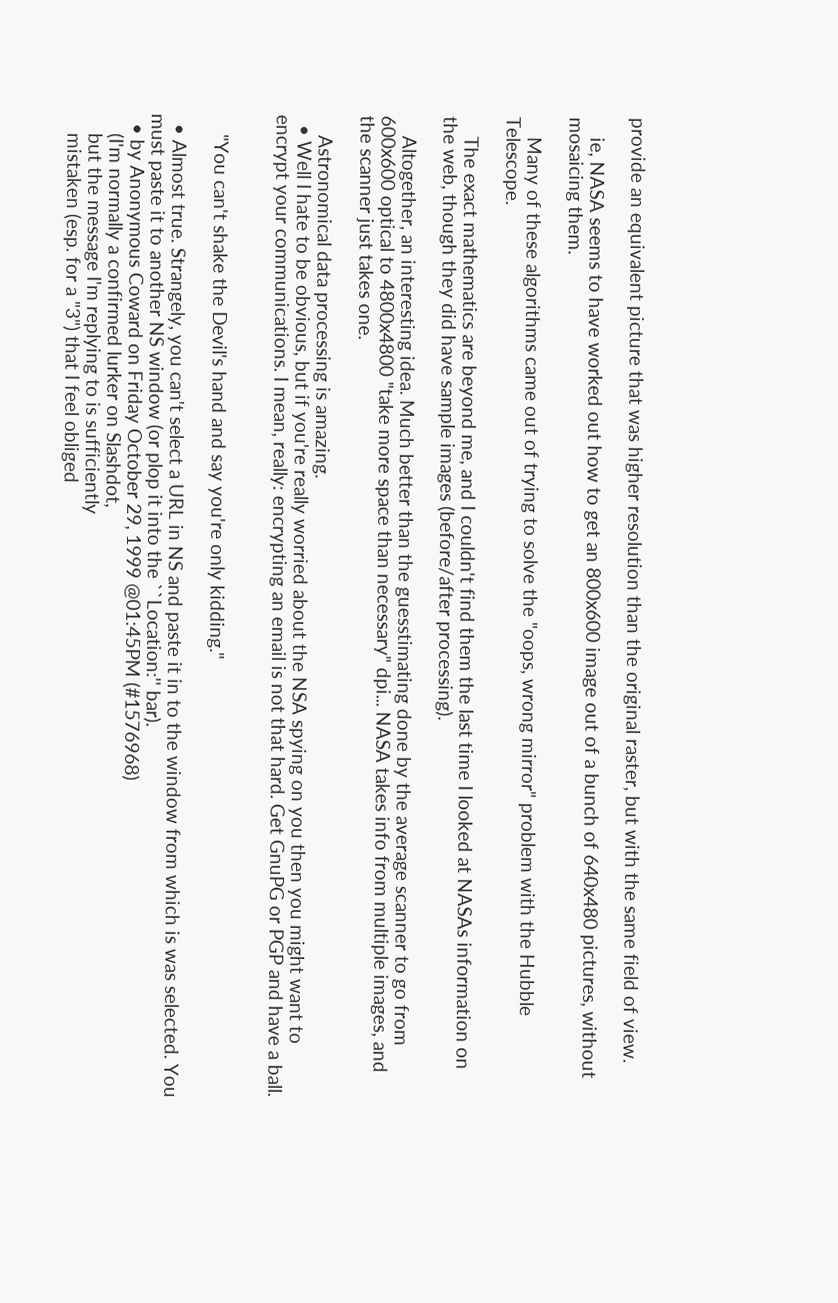provide an equivalent picture that was higher resolution than the original raster, but with the same field of view.

    ie, NASA seems to have worked out how to get an 800x600 image out of a bunch of 640x480 pictures, without mosaicing them.

    Many of these algorithms came out of trying to solve the "oops, wrong mirror" problem with the Hubble Telescope.

    The exact mathematics are beyond me, and I couldn't find them the last time I looked at NASAs information on the web, though they did have sample images (before/after processing).

    Altogether, an interesting idea. Much better than the guesstimating done by the average scanner to go from 600x600 optical to 4800x4800 "take more space than necessary" dpi... NASA takes info from multiple images, and the scanner just takes one.

    Astronomical data processing is amazing.
  • Well I hate to be obvious, but if you're really worried about the NSA spying on you then you might want to encrypt your communications. I mean, really: encrypting an email is not that hard. Get GnuPG or PGP and have a ball.


    "You can't shake the Devil's hand and say you're only kidding."

  • Almost true. Strangely, you can't select a URL in NS and paste it in to the window from which is was selected. You must paste it to another NS window (or plop it into the ``Location:'' bar).
  • by Anonymous Coward on Friday October 29, 1999 @01:45PM (#1576968)
    (I'm normally a confirmed lurker on Slashdot,
    but the message I'm replying to is sufficiently
    mistaken (esp. for a "3") that I feel obliged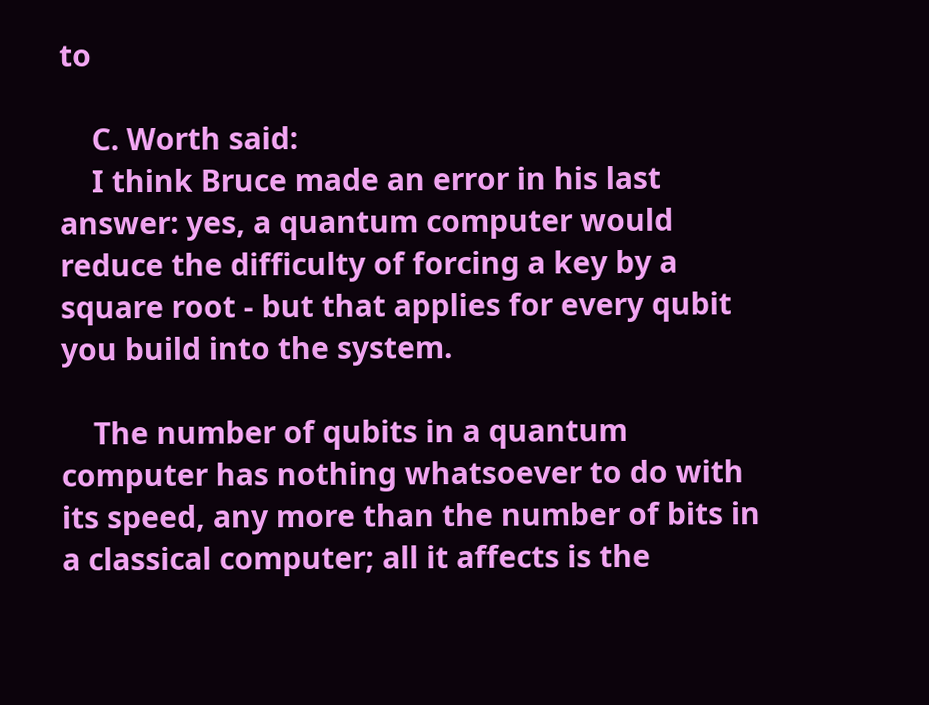to

    C. Worth said:
    I think Bruce made an error in his last answer: yes, a quantum computer would reduce the difficulty of forcing a key by a square root - but that applies for every qubit you build into the system.

    The number of qubits in a quantum computer has nothing whatsoever to do with its speed, any more than the number of bits in a classical computer; all it affects is the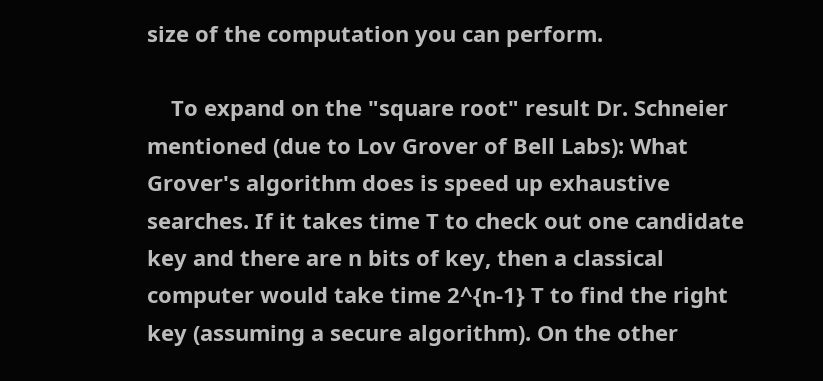size of the computation you can perform.

    To expand on the "square root" result Dr. Schneier mentioned (due to Lov Grover of Bell Labs): What Grover's algorithm does is speed up exhaustive searches. If it takes time T to check out one candidate key and there are n bits of key, then a classical computer would take time 2^{n-1} T to find the right key (assuming a secure algorithm). On the other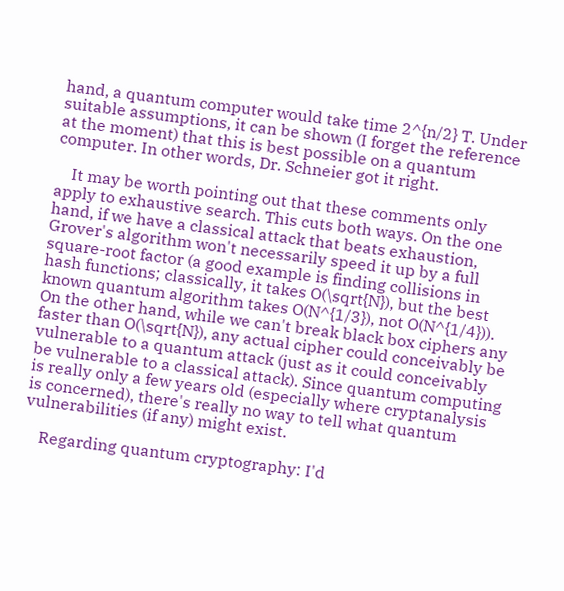hand, a quantum computer would take time 2^{n/2} T. Under suitable assumptions, it can be shown (I forget the reference at the moment) that this is best possible on a quantum computer. In other words, Dr. Schneier got it right.

    It may be worth pointing out that these comments only apply to exhaustive search. This cuts both ways. On the one hand, if we have a classical attack that beats exhaustion, Grover's algorithm won't necessarily speed it up by a full square-root factor (a good example is finding collisions in hash functions; classically, it takes O(\sqrt{N}), but the best known quantum algorithm takes O(N^{1/3}), not O(N^{1/4})). On the other hand, while we can't break black box ciphers any faster than O(\sqrt{N}), any actual cipher could conceivably be vulnerable to a quantum attack (just as it could conceivably be vulnerable to a classical attack). Since quantum computing is really only a few years old (especially where cryptanalysis is concerned), there's really no way to tell what quantum vulnerabilities (if any) might exist.

    Regarding quantum cryptography: I'd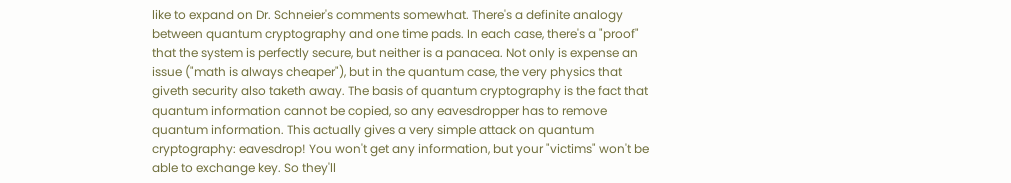like to expand on Dr. Schneier's comments somewhat. There's a definite analogy between quantum cryptography and one time pads. In each case, there's a "proof" that the system is perfectly secure, but neither is a panacea. Not only is expense an issue ("math is always cheaper"), but in the quantum case, the very physics that giveth security also taketh away. The basis of quantum cryptography is the fact that quantum information cannot be copied, so any eavesdropper has to remove quantum information. This actually gives a very simple attack on quantum cryptography: eavesdrop! You won't get any information, but your "victims" won't be able to exchange key. So they'll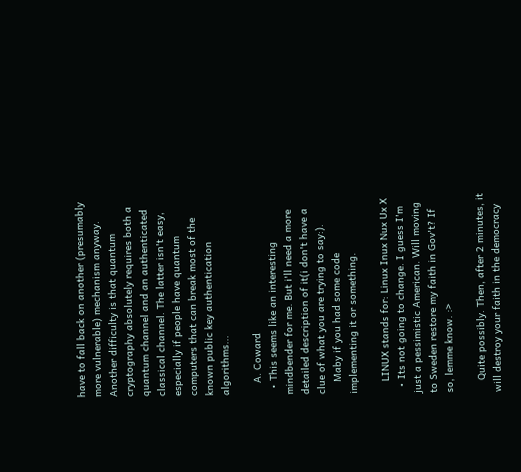have to fall back on another (presumably more vulnerable) mechanism anyway. Another difficulty is that quantum cryptography absolutely requires both a quantum channel and an authenticated classical channel. The latter isn't easy, especially if people have quantum computers that can break most of the known public key authentication algorithms...

    A. Coward
  • This seems like an interesting mindbender for me. But i'll need a more detailed description of it(i don't have a clue of what you are trying to say:).
    Maby if you had some code implementing it or something.

    LINUX stands for: Linux Inux Nux Ux X
  • Its not going to change. I guess I'm just a pessimistic American. Will moving to Sweden restore my faith in Gov't? If so, lemme know. :>

    Quite possibly. Then, after 2 minutes, it will destroy your faith in the democracy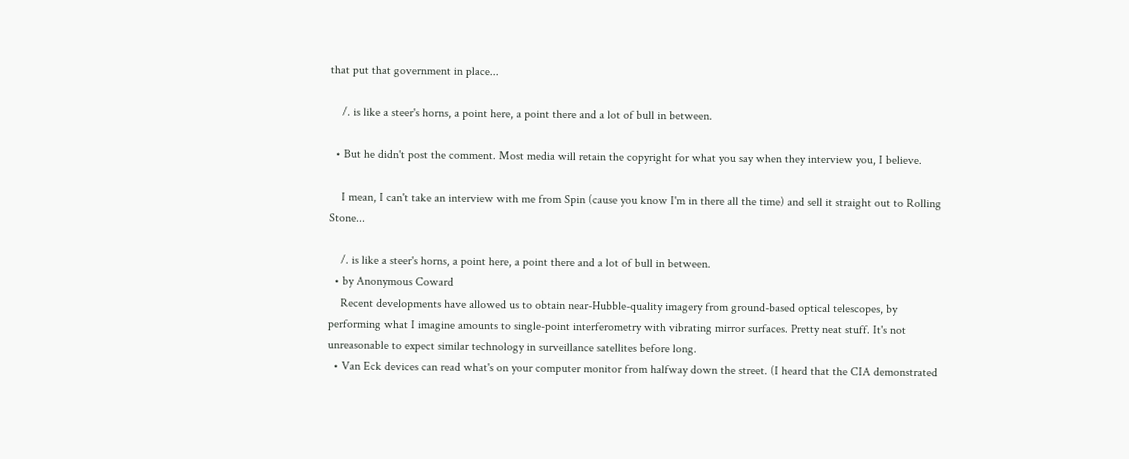that put that government in place...

    /. is like a steer's horns, a point here, a point there and a lot of bull in between.

  • But he didn't post the comment. Most media will retain the copyright for what you say when they interview you, I believe.

    I mean, I can't take an interview with me from Spin (cause you know I'm in there all the time) and sell it straight out to Rolling Stone...

    /. is like a steer's horns, a point here, a point there and a lot of bull in between.
  • by Anonymous Coward
    Recent developments have allowed us to obtain near-Hubble-quality imagery from ground-based optical telescopes, by performing what I imagine amounts to single-point interferometry with vibrating mirror surfaces. Pretty neat stuff. It's not unreasonable to expect similar technology in surveillance satellites before long.
  • Van Eck devices can read what's on your computer monitor from halfway down the street. (I heard that the CIA demonstrated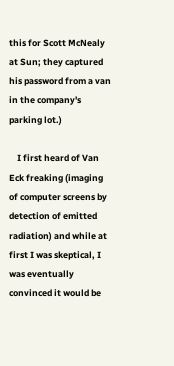this for Scott McNealy at Sun; they captured his password from a van in the company's parking lot.)

    I first heard of Van Eck freaking (imaging of computer screens by detection of emitted radiation) and while at first I was skeptical, I was eventually convinced it would be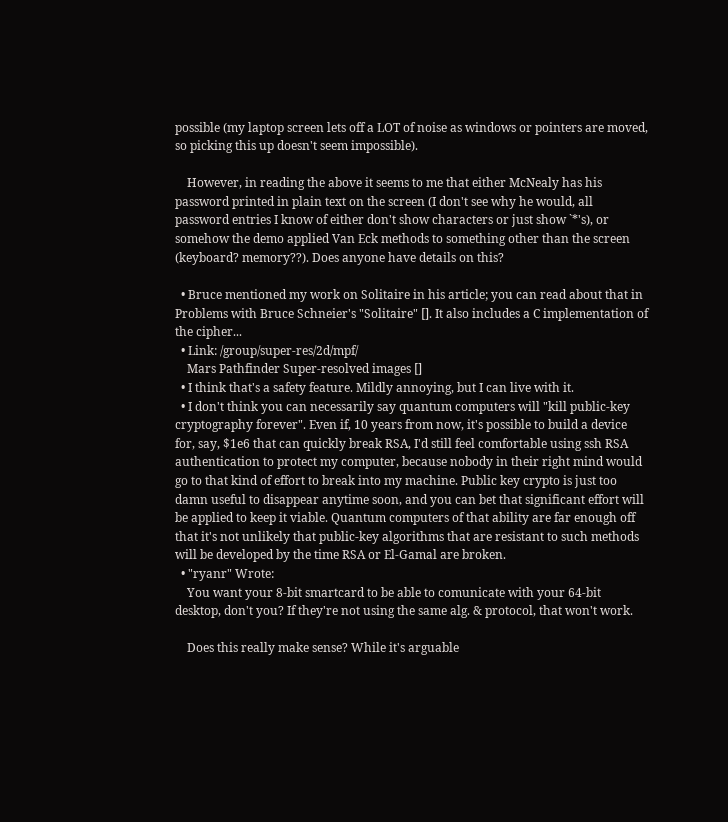possible (my laptop screen lets off a LOT of noise as windows or pointers are moved, so picking this up doesn't seem impossible).

    However, in reading the above it seems to me that either McNealy has his password printed in plain text on the screen (I don't see why he would, all password entries I know of either don't show characters or just show `*'s), or somehow the demo applied Van Eck methods to something other than the screen (keyboard? memory??). Does anyone have details on this?

  • Bruce mentioned my work on Solitaire in his article; you can read about that in Problems with Bruce Schneier's "Solitaire" []. It also includes a C implementation of the cipher...
  • Link: /group/super-res/2d/mpf/
    Mars Pathfinder Super-resolved images []
  • I think that's a safety feature. Mildly annoying, but I can live with it.
  • I don't think you can necessarily say quantum computers will "kill public-key cryptography forever". Even if, 10 years from now, it's possible to build a device for, say, $1e6 that can quickly break RSA, I'd still feel comfortable using ssh RSA authentication to protect my computer, because nobody in their right mind would go to that kind of effort to break into my machine. Public key crypto is just too damn useful to disappear anytime soon, and you can bet that significant effort will be applied to keep it viable. Quantum computers of that ability are far enough off that it's not unlikely that public-key algorithms that are resistant to such methods will be developed by the time RSA or El-Gamal are broken.
  • "ryanr" Wrote:
    You want your 8-bit smartcard to be able to comunicate with your 64-bit desktop, don't you? If they're not using the same alg. & protocol, that won't work.

    Does this really make sense? While it's arguable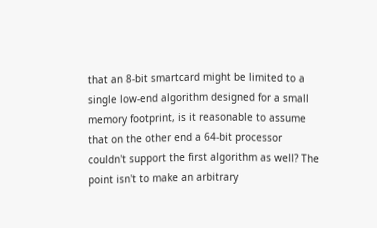that an 8-bit smartcard might be limited to a single low-end algorithm designed for a small memory footprint, is it reasonable to assume that on the other end a 64-bit processor couldn't support the first algorithm as well? The point isn't to make an arbitrary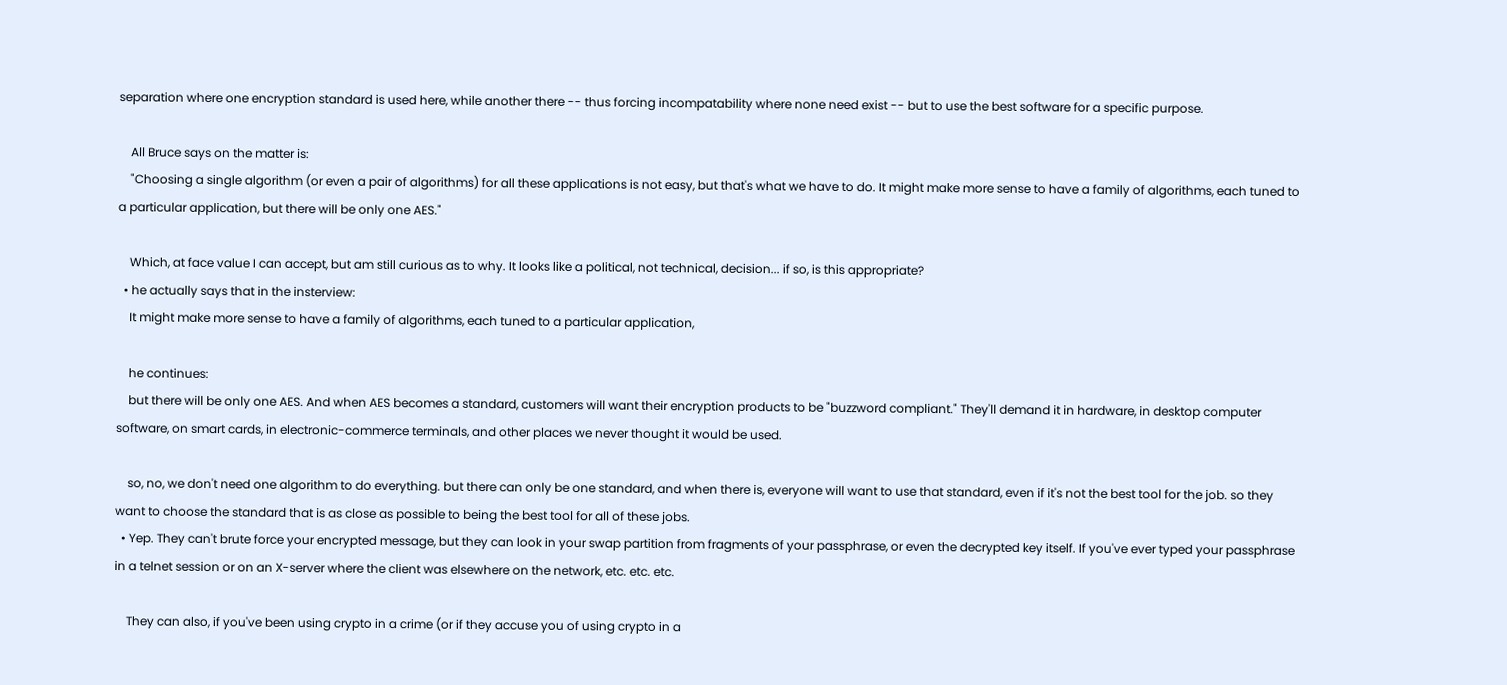separation where one encryption standard is used here, while another there -- thus forcing incompatability where none need exist -- but to use the best software for a specific purpose.

    All Bruce says on the matter is:
    "Choosing a single algorithm (or even a pair of algorithms) for all these applications is not easy, but that's what we have to do. It might make more sense to have a family of algorithms, each tuned to a particular application, but there will be only one AES."

    Which, at face value I can accept, but am still curious as to why. It looks like a political, not technical, decision... if so, is this appropriate?
  • he actually says that in the insterview:
    It might make more sense to have a family of algorithms, each tuned to a particular application,

    he continues:
    but there will be only one AES. And when AES becomes a standard, customers will want their encryption products to be "buzzword compliant." They'll demand it in hardware, in desktop computer software, on smart cards, in electronic-commerce terminals, and other places we never thought it would be used.

    so, no, we don't need one algorithm to do everything. but there can only be one standard, and when there is, everyone will want to use that standard, even if it's not the best tool for the job. so they want to choose the standard that is as close as possible to being the best tool for all of these jobs.
  • Yep. They can't brute force your encrypted message, but they can look in your swap partition from fragments of your passphrase, or even the decrypted key itself. If you've ever typed your passphrase in a telnet session or on an X-server where the client was elsewhere on the network, etc. etc. etc.

    They can also, if you've been using crypto in a crime (or if they accuse you of using crypto in a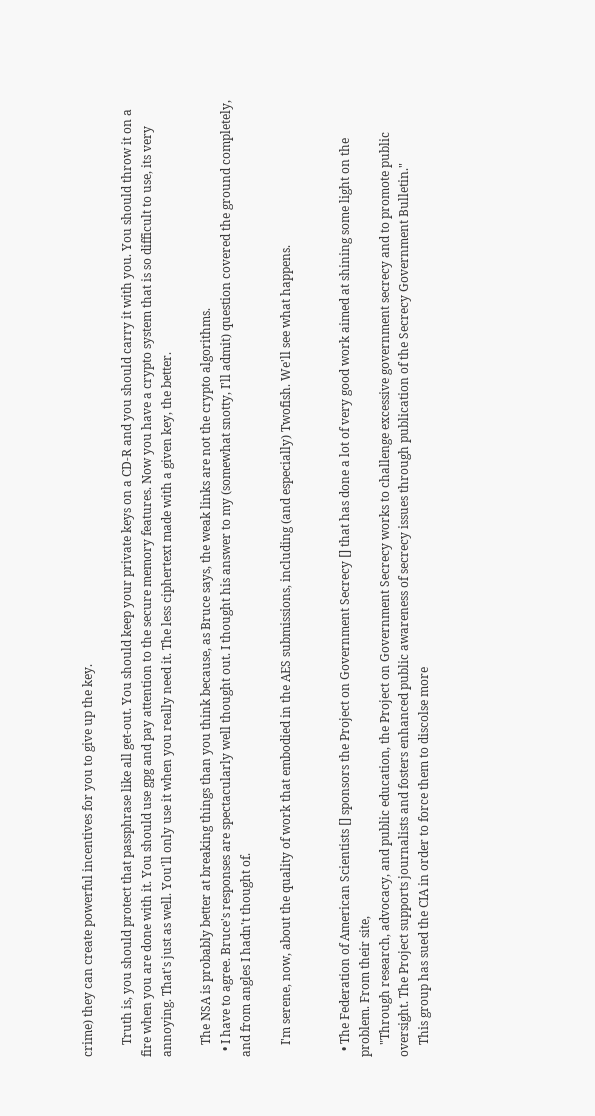crime) they can create powerful incentives for you to give up the key.

    Truth is, you should protect that passphrase like all get-out. You should keep your private keys on a CD-R and you should carry it with you. You should throw it on a fire when you are done with it. You should use gpg and pay attention to the secure memory features. Now you have a crypto system that is so difficult to use, its very annoying. That's just as well. You'll only use it when you really need it. The less ciphertext made with a given key, the better.

    The NSA is probably better at breaking things than you think because, as Bruce says, the weak links are not the crypto algorithms.
  • I have to agree. Bruce's responses are spectacularly well thought out. I thought his answer to my (somewhat snotty, I'll admit) question covered the ground completely, and from angles I hadn't thought of.

    I'm serene, now, about the quality of work that embodied in the AES submissions, including (and especially) Twofish. We'll see what happens.


  • The Federation of American Scientists [] sponsors the Project on Government Secrecy [] that has done a lot of very good work aimed at shining some light on the problem. From their site,
    "Through research, advocacy, and public education, the Project on Government Secrecy works to challenge excessive government secrecy and to promote public oversight. The Project supports journalists and fosters enhanced public awareness of secrecy issues through publication of the Secrecy Government Bulletin."
    This group has sued the CIA in order to force them to discolse more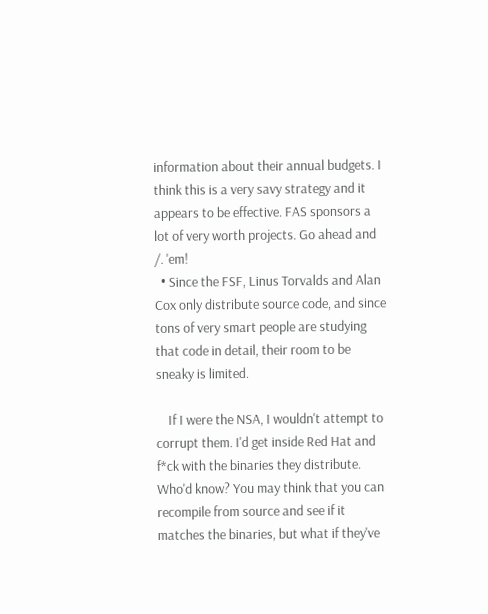information about their annual budgets. I think this is a very savy strategy and it appears to be effective. FAS sponsors a lot of very worth projects. Go ahead and /. 'em!
  • Since the FSF, Linus Torvalds and Alan Cox only distribute source code, and since tons of very smart people are studying that code in detail, their room to be sneaky is limited.

    If I were the NSA, I wouldn't attempt to corrupt them. I'd get inside Red Hat and f*ck with the binaries they distribute. Who'd know? You may think that you can recompile from source and see if it matches the binaries, but what if they've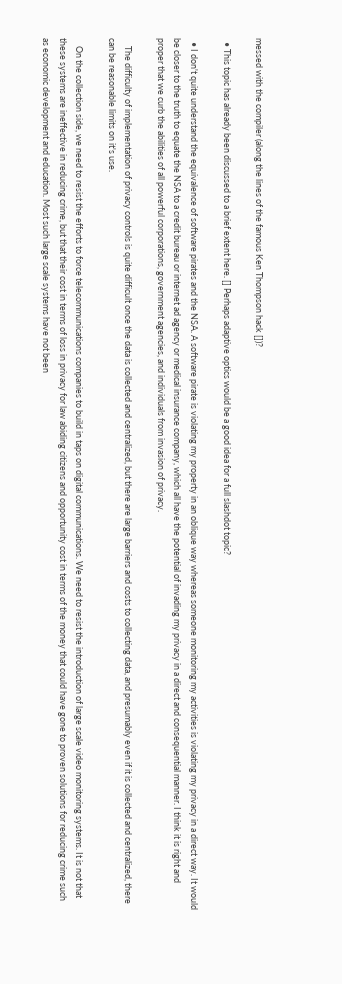messed with the compiler (along the lines of the famous Ken Thompson hack [])?

  • This topic has already been discussed to a brief extent here. [] Perhaps adaptive optics would be a good idea for a full slashdot topic?

  • I don't quite understand the equivalence of software pirates and the NSA. A software pirate is violating my property in an oblique way whereas someone monitoring my activities is violating my privacy in a direct way. It would be closer to the truth to equate the NSA to a credit bureau or internet ad agency or medical insurance company, which all have the potential of invading my privacy in a direct and consequential manner. I think it is right and proper that we curb the abilities of all powerful corporations, government agencies, and individuals from invasion of privacy.

    The difficulty of implementation of privacy controls is quite difficult once the data is collected and centralized, but there are large barriers and costs to collecting data, and presumably even if it is collected and centralized, there can be reasonable limits on it's use.

    On the collection side, we need to resist the efforts to force telecommunications companies to build in taps on digital communications. We need to resist the introduction of large scale video monitoring systems. It is not that these systems are ineffective in reducing crime, but that their cost in terms of loss in privacy for law abiding citizens and opportunity cost in terms of the money that could have gone to proven solutions for reducing crime such as economic development and education. Most such large scale systems have not been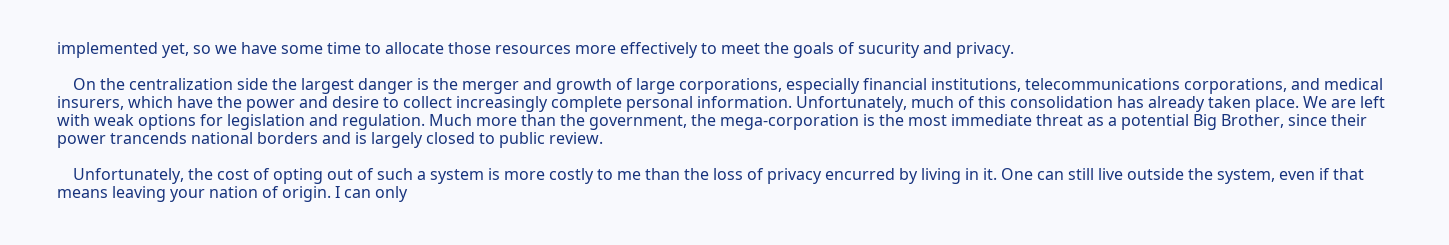implemented yet, so we have some time to allocate those resources more effectively to meet the goals of sucurity and privacy.

    On the centralization side the largest danger is the merger and growth of large corporations, especially financial institutions, telecommunications corporations, and medical insurers, which have the power and desire to collect increasingly complete personal information. Unfortunately, much of this consolidation has already taken place. We are left with weak options for legislation and regulation. Much more than the government, the mega-corporation is the most immediate threat as a potential Big Brother, since their power trancends national borders and is largely closed to public review.

    Unfortunately, the cost of opting out of such a system is more costly to me than the loss of privacy encurred by living in it. One can still live outside the system, even if that means leaving your nation of origin. I can only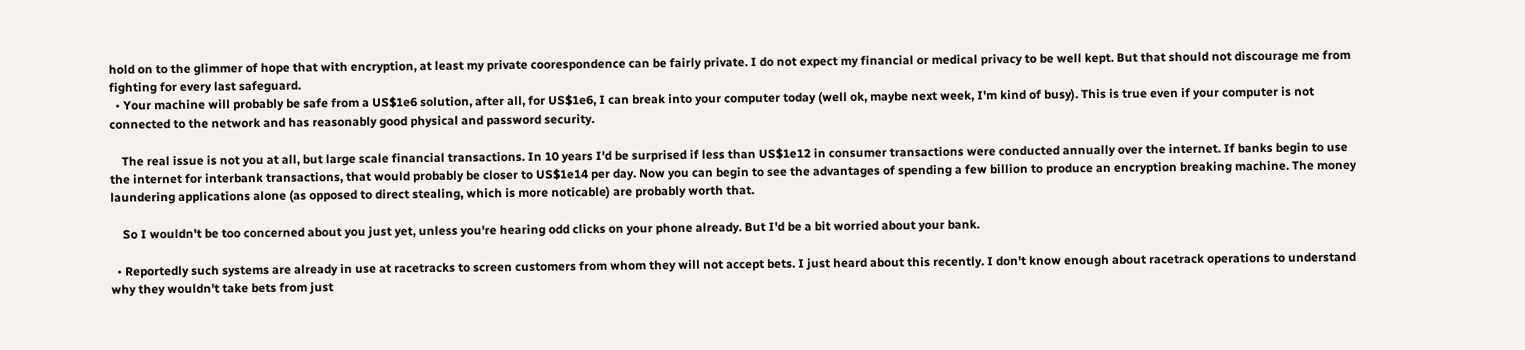hold on to the glimmer of hope that with encryption, at least my private coorespondence can be fairly private. I do not expect my financial or medical privacy to be well kept. But that should not discourage me from fighting for every last safeguard.
  • Your machine will probably be safe from a US$1e6 solution, after all, for US$1e6, I can break into your computer today (well ok, maybe next week, I'm kind of busy). This is true even if your computer is not connected to the network and has reasonably good physical and password security.

    The real issue is not you at all, but large scale financial transactions. In 10 years I'd be surprised if less than US$1e12 in consumer transactions were conducted annually over the internet. If banks begin to use the internet for interbank transactions, that would probably be closer to US$1e14 per day. Now you can begin to see the advantages of spending a few billion to produce an encryption breaking machine. The money laundering applications alone (as opposed to direct stealing, which is more noticable) are probably worth that.

    So I wouldn't be too concerned about you just yet, unless you're hearing odd clicks on your phone already. But I'd be a bit worried about your bank.

  • Reportedly such systems are already in use at racetracks to screen customers from whom they will not accept bets. I just heard about this recently. I don't know enough about racetrack operations to understand why they wouldn't take bets from just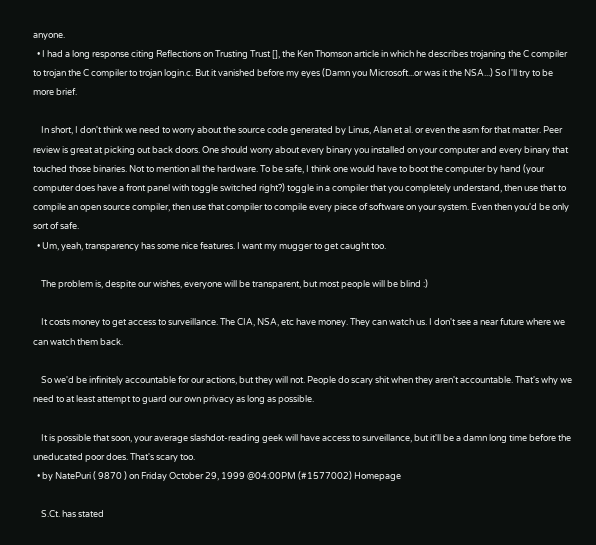anyone.
  • I had a long response citing Reflections on Trusting Trust [], the Ken Thomson article in which he describes trojaning the C compiler to trojan the C compiler to trojan login.c. But it vanished before my eyes (Damn you Microsoft...or was it the NSA...) So I'll try to be more brief.

    In short, I don't think we need to worry about the source code generated by Linus, Alan et al. or even the asm for that matter. Peer review is great at picking out back doors. One should worry about every binary you installed on your computer and every binary that touched those binaries. Not to mention all the hardware. To be safe, I think one would have to boot the computer by hand (your computer does have a front panel with toggle switched right?) toggle in a compiler that you completely understand, then use that to compile an open source compiler, then use that compiler to compile every piece of software on your system. Even then you'd be only sort of safe.
  • Um, yeah, transparency has some nice features. I want my mugger to get caught too.

    The problem is, despite our wishes, everyone will be transparent, but most people will be blind :)

    It costs money to get access to surveillance. The CIA, NSA, etc have money. They can watch us. I don't see a near future where we can watch them back.

    So we'd be infinitely accountable for our actions, but they will not. People do scary shit when they aren't accountable. That's why we need to at least attempt to guard our own privacy as long as possible.

    It is possible that soon, your average slashdot-reading geek will have access to surveillance, but it'll be a damn long time before the uneducated poor does. That's scary too.
  • by NatePuri ( 9870 ) on Friday October 29, 1999 @04:00PM (#1577002) Homepage

    S.Ct. has stated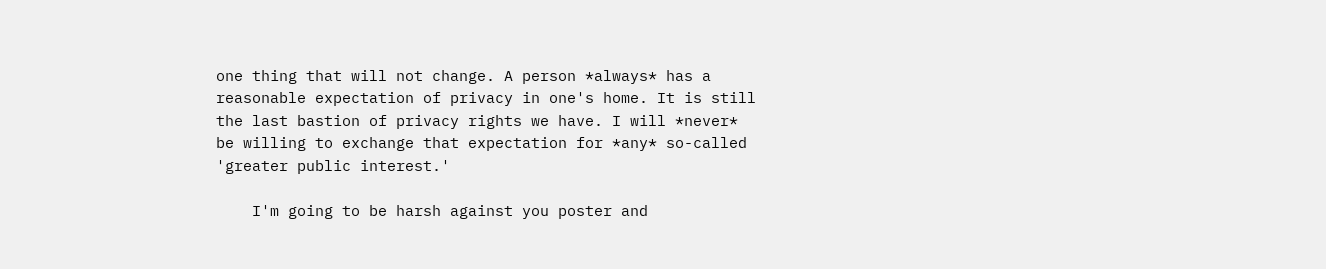one thing that will not change. A person *always* has a reasonable expectation of privacy in one's home. It is still the last bastion of privacy rights we have. I will *never* be willing to exchange that expectation for *any* so-called 'greater public interest.'

    I'm going to be harsh against you poster and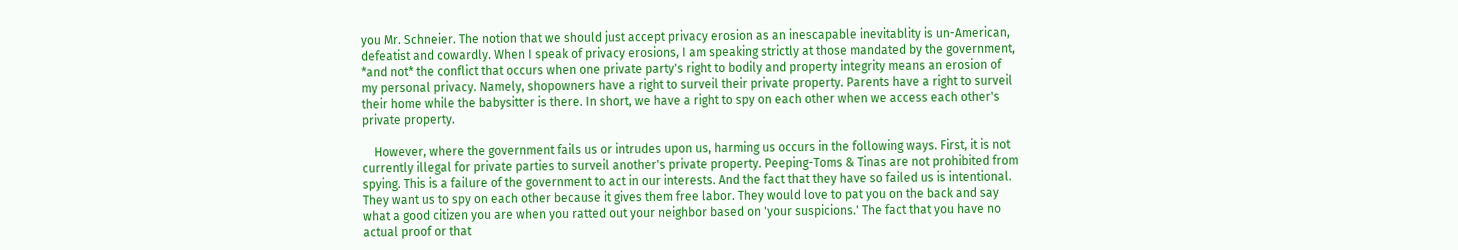you Mr. Schneier. The notion that we should just accept privacy erosion as an inescapable inevitablity is un-American, defeatist and cowardly. When I speak of privacy erosions, I am speaking strictly at those mandated by the government, *and not* the conflict that occurs when one private party's right to bodily and property integrity means an erosion of my personal privacy. Namely, shopowners have a right to surveil their private property. Parents have a right to surveil their home while the babysitter is there. In short, we have a right to spy on each other when we access each other's private property.

    However, where the government fails us or intrudes upon us, harming us occurs in the following ways. First, it is not currently illegal for private parties to surveil another's private property. Peeping-Toms & Tinas are not prohibited from spying. This is a failure of the government to act in our interests. And the fact that they have so failed us is intentional. They want us to spy on each other because it gives them free labor. They would love to pat you on the back and say what a good citizen you are when you ratted out your neighbor based on 'your suspicions.' The fact that you have no actual proof or that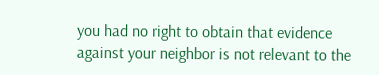you had no right to obtain that evidence against your neighbor is not relevant to the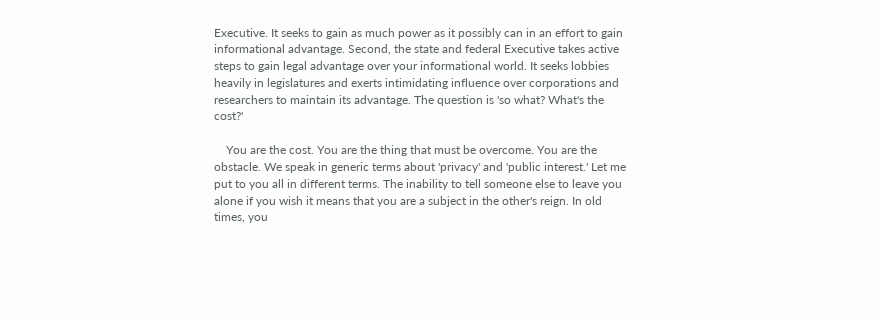Executive. It seeks to gain as much power as it possibly can in an effort to gain informational advantage. Second, the state and federal Executive takes active steps to gain legal advantage over your informational world. It seeks lobbies heavily in legislatures and exerts intimidating influence over corporations and researchers to maintain its advantage. The question is 'so what? What's the cost?'

    You are the cost. You are the thing that must be overcome. You are the obstacle. We speak in generic terms about 'privacy' and 'public interest.' Let me put to you all in different terms. The inability to tell someone else to leave you alone if you wish it means that you are a subject in the other's reign. In old times, you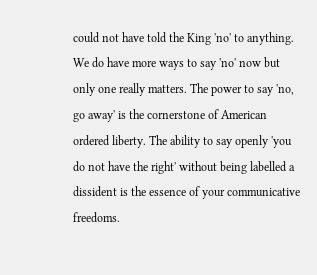could not have told the King 'no' to anything. We do have more ways to say 'no' now but only one really matters. The power to say 'no, go away' is the cornerstone of American ordered liberty. The ability to say openly 'you do not have the right' without being labelled a dissident is the essence of your communicative freedoms.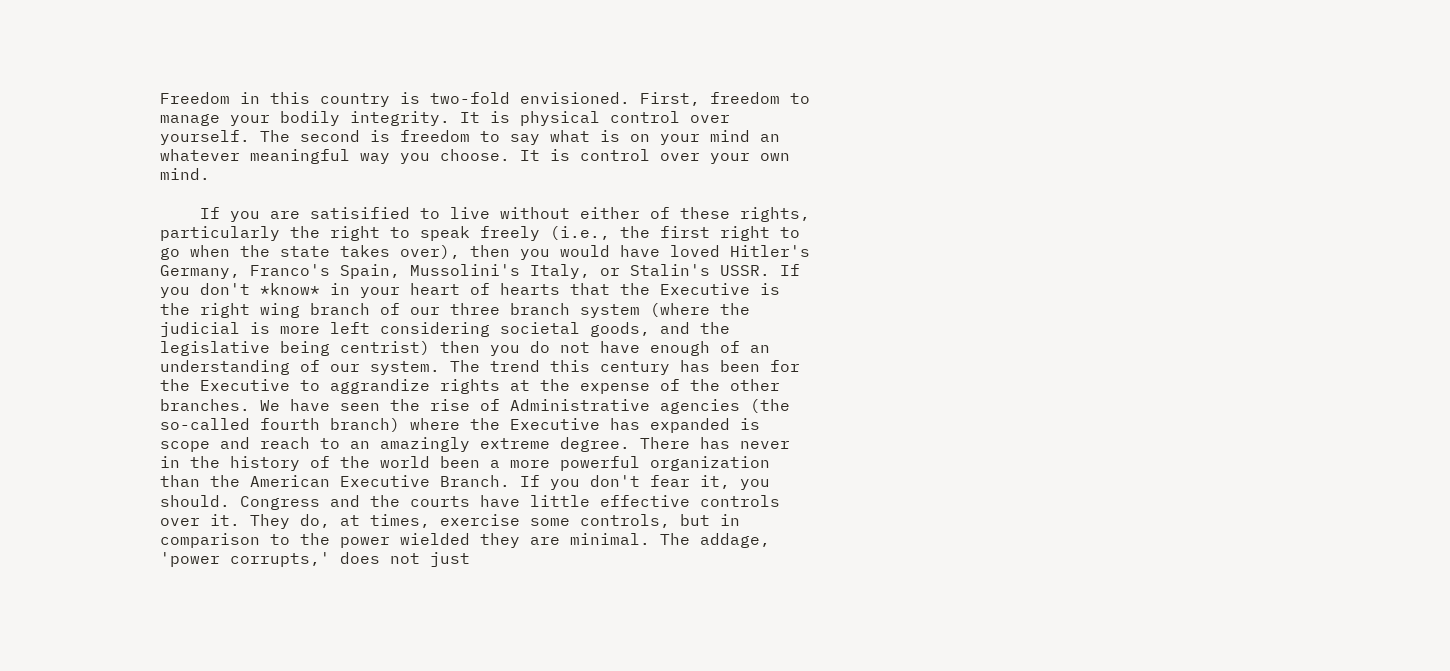Freedom in this country is two-fold envisioned. First, freedom to manage your bodily integrity. It is physical control over yourself. The second is freedom to say what is on your mind an whatever meaningful way you choose. It is control over your own mind.

    If you are satisified to live without either of these rights, particularly the right to speak freely (i.e., the first right to go when the state takes over), then you would have loved Hitler's Germany, Franco's Spain, Mussolini's Italy, or Stalin's USSR. If you don't *know* in your heart of hearts that the Executive is the right wing branch of our three branch system (where the judicial is more left considering societal goods, and the legislative being centrist) then you do not have enough of an understanding of our system. The trend this century has been for the Executive to aggrandize rights at the expense of the other branches. We have seen the rise of Administrative agencies (the so-called fourth branch) where the Executive has expanded is scope and reach to an amazingly extreme degree. There has never in the history of the world been a more powerful organization than the American Executive Branch. If you don't fear it, you should. Congress and the courts have little effective controls over it. They do, at times, exercise some controls, but in comparison to the power wielded they are minimal. The addage, 'power corrupts,' does not just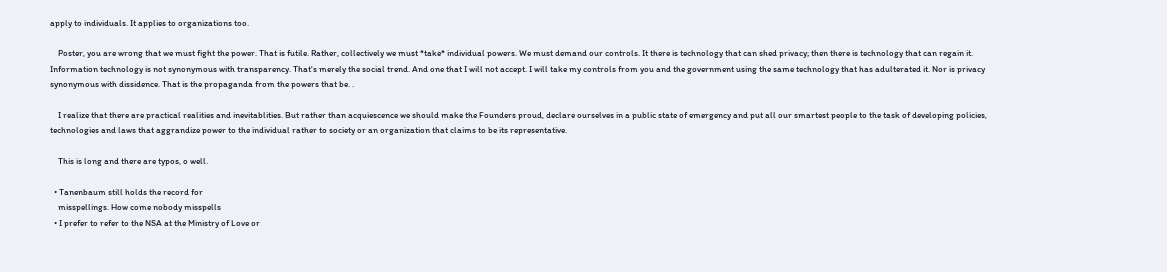apply to individuals. It applies to organizations too.

    Poster, you are wrong that we must fight the power. That is futile. Rather, collectively we must *take* individual powers. We must demand our controls. It there is technology that can shed privacy; then there is technology that can regain it. Information technology is not synonymous with transparency. That's merely the social trend. And one that I will not accept. I will take my controls from you and the government using the same technology that has adulterated it. Nor is privacy synonymous with dissidence. That is the propaganda from the powers that be. .

    I realize that there are practical realities and inevitablities. But rather than acquiescence we should make the Founders proud, declare ourselves in a public state of emergency and put all our smartest people to the task of developing policies, technologies and laws that aggrandize power to the individual rather to society or an organization that claims to be its representative.

    This is long and there are typos, o well.

  • Tanenbaum still holds the record for
    misspellings. How come nobody misspells
  • I prefer to refer to the NSA at the Ministry of Love or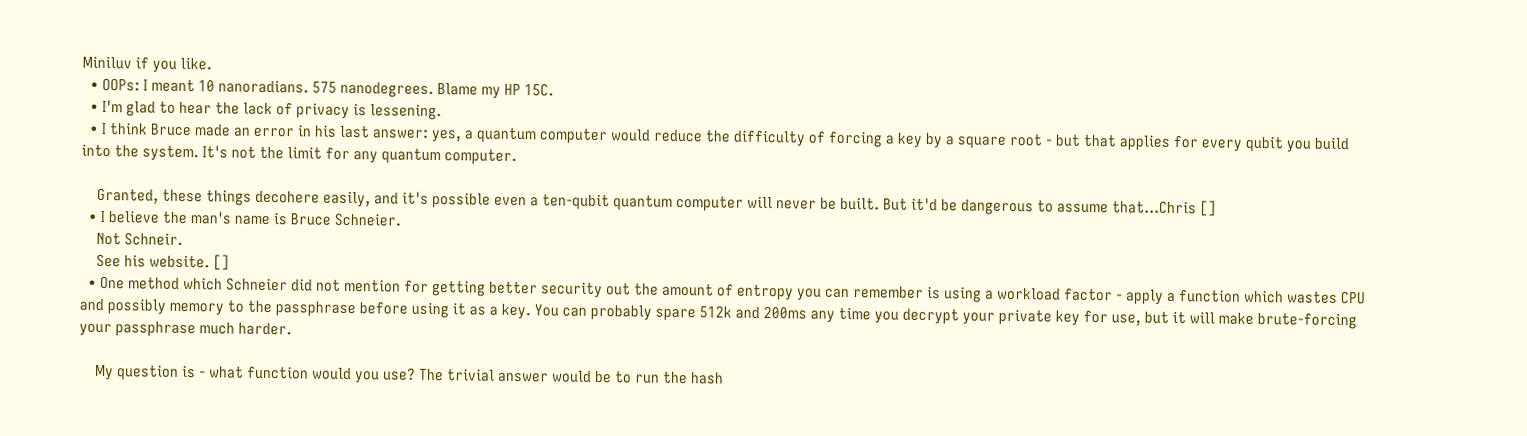Miniluv if you like.
  • OOPs: I meant 10 nanoradians. 575 nanodegrees. Blame my HP 15C.
  • I'm glad to hear the lack of privacy is lessening.
  • I think Bruce made an error in his last answer: yes, a quantum computer would reduce the difficulty of forcing a key by a square root - but that applies for every qubit you build into the system. It's not the limit for any quantum computer.

    Granted, these things decohere easily, and it's possible even a ten-qubit quantum computer will never be built. But it'd be dangerous to assume that...Chris []
  • I believe the man's name is Bruce Schneier.
    Not Schneir.
    See his website. []
  • One method which Schneier did not mention for getting better security out the amount of entropy you can remember is using a workload factor - apply a function which wastes CPU and possibly memory to the passphrase before using it as a key. You can probably spare 512k and 200ms any time you decrypt your private key for use, but it will make brute-forcing your passphrase much harder.

    My question is - what function would you use? The trivial answer would be to run the hash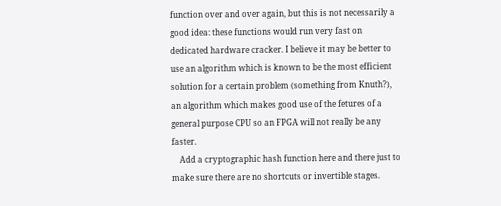function over and over again, but this is not necessarily a good idea: these functions would run very fast on dedicated hardware cracker. I believe it may be better to use an algorithm which is known to be the most efficient solution for a certain problem (something from Knuth?), an algorithm which makes good use of the fetures of a general purpose CPU so an FPGA will not really be any faster.
    Add a cryptographic hash function here and there just to make sure there are no shortcuts or invertible stages.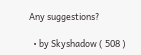Any suggestions?

  • by Skyshadow ( 508 )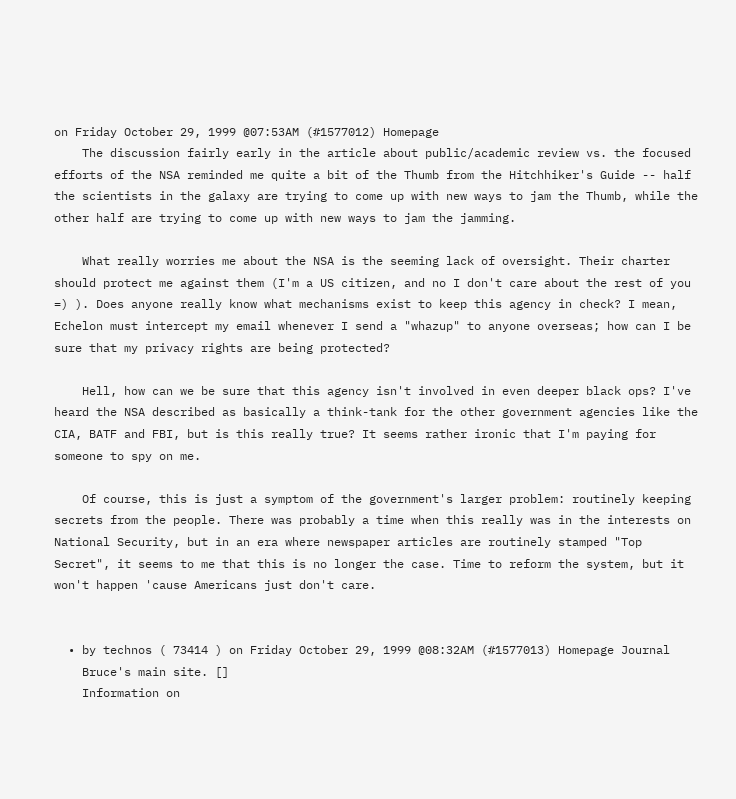on Friday October 29, 1999 @07:53AM (#1577012) Homepage
    The discussion fairly early in the article about public/academic review vs. the focused efforts of the NSA reminded me quite a bit of the Thumb from the Hitchhiker's Guide -- half the scientists in the galaxy are trying to come up with new ways to jam the Thumb, while the other half are trying to come up with new ways to jam the jamming.

    What really worries me about the NSA is the seeming lack of oversight. Their charter should protect me against them (I'm a US citizen, and no I don't care about the rest of you =) ). Does anyone really know what mechanisms exist to keep this agency in check? I mean, Echelon must intercept my email whenever I send a "whazup" to anyone overseas; how can I be sure that my privacy rights are being protected?

    Hell, how can we be sure that this agency isn't involved in even deeper black ops? I've heard the NSA described as basically a think-tank for the other government agencies like the CIA, BATF and FBI, but is this really true? It seems rather ironic that I'm paying for someone to spy on me.

    Of course, this is just a symptom of the government's larger problem: routinely keeping secrets from the people. There was probably a time when this really was in the interests on National Security, but in an era where newspaper articles are routinely stamped "Top Secret", it seems to me that this is no longer the case. Time to reform the system, but it won't happen 'cause Americans just don't care.


  • by technos ( 73414 ) on Friday October 29, 1999 @08:32AM (#1577013) Homepage Journal
    Bruce's main site. []
    Information on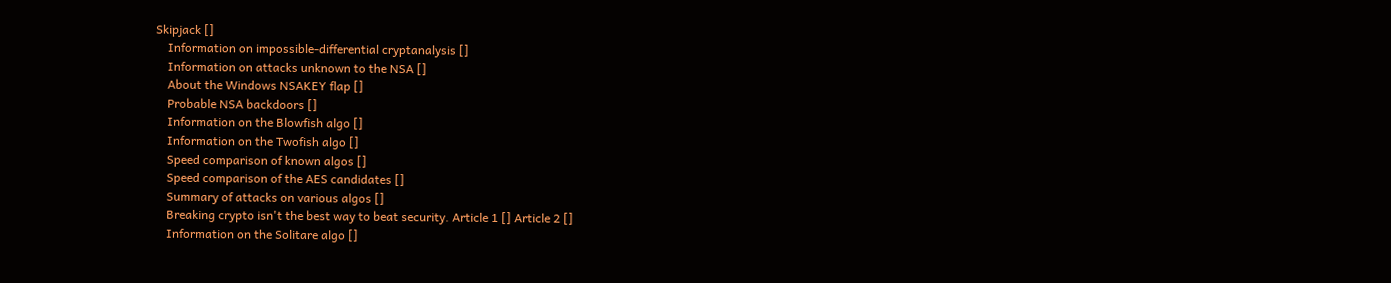Skipjack []
    Information on impossible-differential cryptanalysis []
    Information on attacks unknown to the NSA []
    About the Windows NSAKEY flap []
    Probable NSA backdoors []
    Information on the Blowfish algo []
    Information on the Twofish algo []
    Speed comparison of known algos []
    Speed comparison of the AES candidates []
    Summary of attacks on various algos []
    Breaking crypto isn't the best way to beat security. Article 1 [] Article 2 []
    Information on the Solitare algo []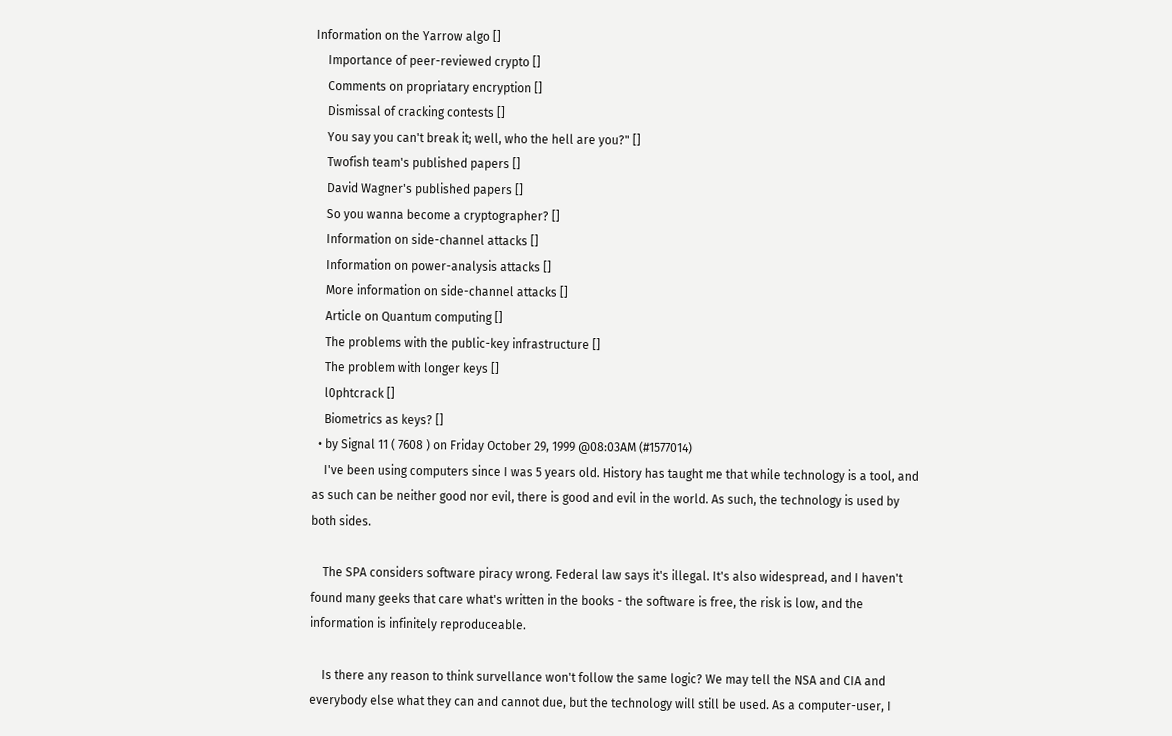Information on the Yarrow algo []
    Importance of peer-reviewed crypto []
    Comments on propriatary encryption []
    Dismissal of cracking contests []
    You say you can't break it; well, who the hell are you?" []
    Twofish team's published papers []
    David Wagner's published papers []
    So you wanna become a cryptographer? []
    Information on side-channel attacks []
    Information on power-analysis attacks []
    More information on side-channel attacks []
    Article on Quantum computing []
    The problems with the public-key infrastructure []
    The problem with longer keys []
    l0phtcrack []
    Biometrics as keys? []
  • by Signal 11 ( 7608 ) on Friday October 29, 1999 @08:03AM (#1577014)
    I've been using computers since I was 5 years old. History has taught me that while technology is a tool, and as such can be neither good nor evil, there is good and evil in the world. As such, the technology is used by both sides.

    The SPA considers software piracy wrong. Federal law says it's illegal. It's also widespread, and I haven't found many geeks that care what's written in the books - the software is free, the risk is low, and the information is infinitely reproduceable.

    Is there any reason to think survellance won't follow the same logic? We may tell the NSA and CIA and everybody else what they can and cannot due, but the technology will still be used. As a computer-user, I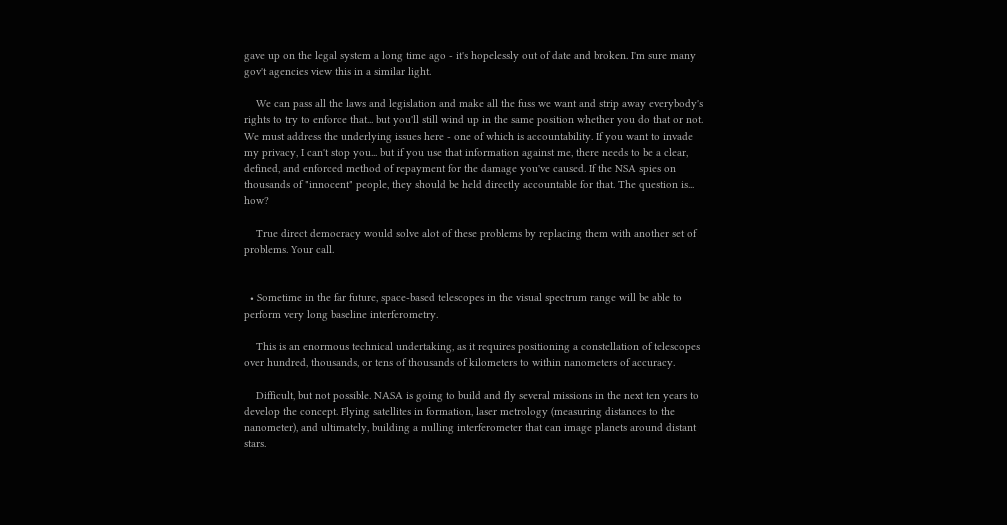gave up on the legal system a long time ago - it's hopelessly out of date and broken. I'm sure many gov't agencies view this in a similar light.

    We can pass all the laws and legislation and make all the fuss we want and strip away everybody's rights to try to enforce that... but you'll still wind up in the same position whether you do that or not. We must address the underlying issues here - one of which is accountability. If you want to invade my privacy, I can't stop you... but if you use that information against me, there needs to be a clear, defined, and enforced method of repayment for the damage you've caused. If the NSA spies on thousands of "innocent" people, they should be held directly accountable for that. The question is... how?

    True direct democracy would solve alot of these problems by replacing them with another set of problems. Your call.


  • Sometime in the far future, space-based telescopes in the visual spectrum range will be able to perform very long baseline interferometry.

    This is an enormous technical undertaking, as it requires positioning a constellation of telescopes over hundred, thousands, or tens of thousands of kilometers to within nanometers of accuracy.

    Difficult, but not possible. NASA is going to build and fly several missions in the next ten years to develop the concept. Flying satellites in formation, laser metrology (measuring distances to the nanometer), and ultimately, building a nulling interferometer that can image planets around distant stars.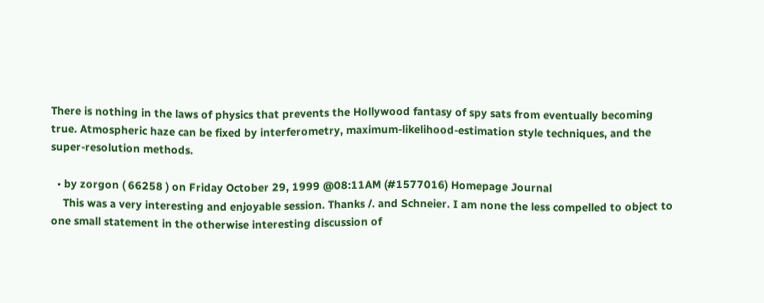There is nothing in the laws of physics that prevents the Hollywood fantasy of spy sats from eventually becoming true. Atmospheric haze can be fixed by interferometry, maximum-likelihood-estimation style techniques, and the super-resolution methods.

  • by zorgon ( 66258 ) on Friday October 29, 1999 @08:11AM (#1577016) Homepage Journal
    This was a very interesting and enjoyable session. Thanks /. and Schneier. I am none the less compelled to object to one small statement in the otherwise interesting discussion of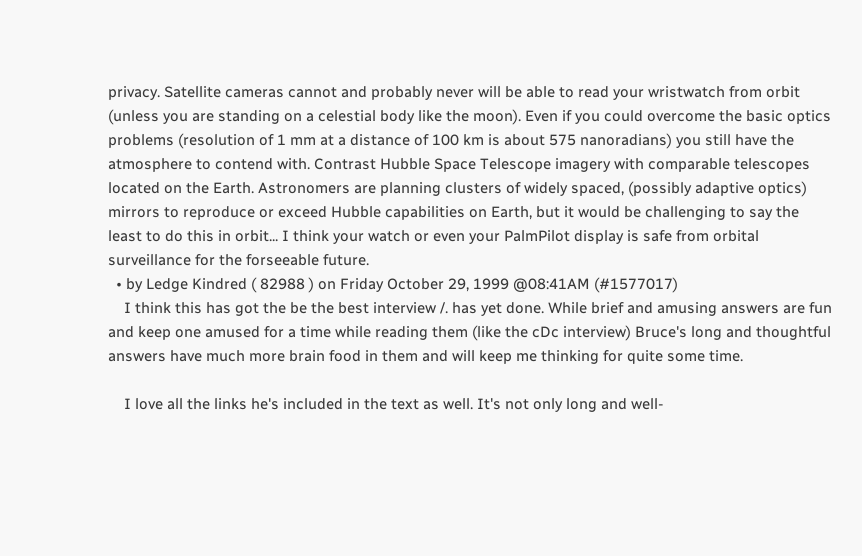privacy. Satellite cameras cannot and probably never will be able to read your wristwatch from orbit (unless you are standing on a celestial body like the moon). Even if you could overcome the basic optics problems (resolution of 1 mm at a distance of 100 km is about 575 nanoradians) you still have the atmosphere to contend with. Contrast Hubble Space Telescope imagery with comparable telescopes located on the Earth. Astronomers are planning clusters of widely spaced, (possibly adaptive optics) mirrors to reproduce or exceed Hubble capabilities on Earth, but it would be challenging to say the least to do this in orbit... I think your watch or even your PalmPilot display is safe from orbital surveillance for the forseeable future.
  • by Ledge Kindred ( 82988 ) on Friday October 29, 1999 @08:41AM (#1577017)
    I think this has got the be the best interview /. has yet done. While brief and amusing answers are fun and keep one amused for a time while reading them (like the cDc interview) Bruce's long and thoughtful answers have much more brain food in them and will keep me thinking for quite some time.

    I love all the links he's included in the text as well. It's not only long and well-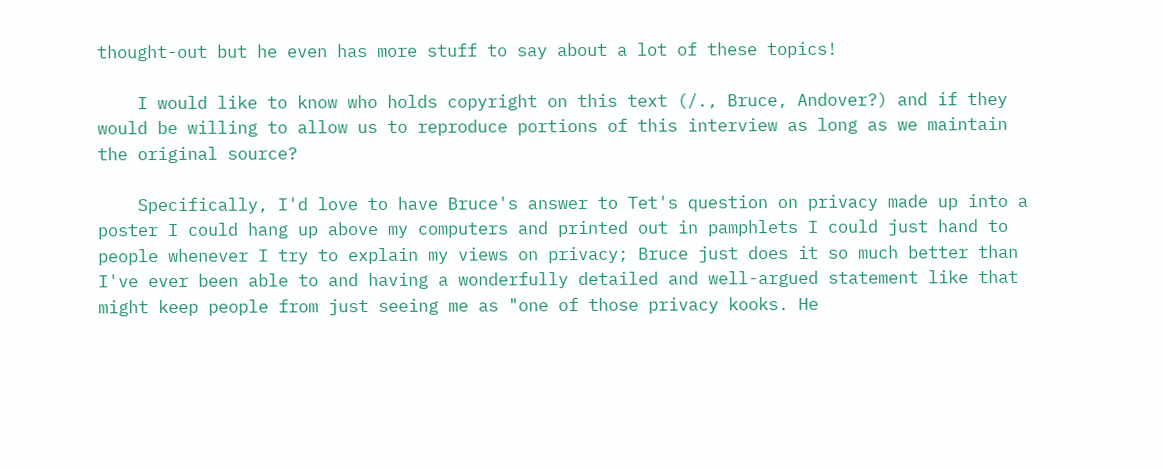thought-out but he even has more stuff to say about a lot of these topics!

    I would like to know who holds copyright on this text (/., Bruce, Andover?) and if they would be willing to allow us to reproduce portions of this interview as long as we maintain the original source?

    Specifically, I'd love to have Bruce's answer to Tet's question on privacy made up into a poster I could hang up above my computers and printed out in pamphlets I could just hand to people whenever I try to explain my views on privacy; Bruce just does it so much better than I've ever been able to and having a wonderfully detailed and well-argued statement like that might keep people from just seeing me as "one of those privacy kooks. He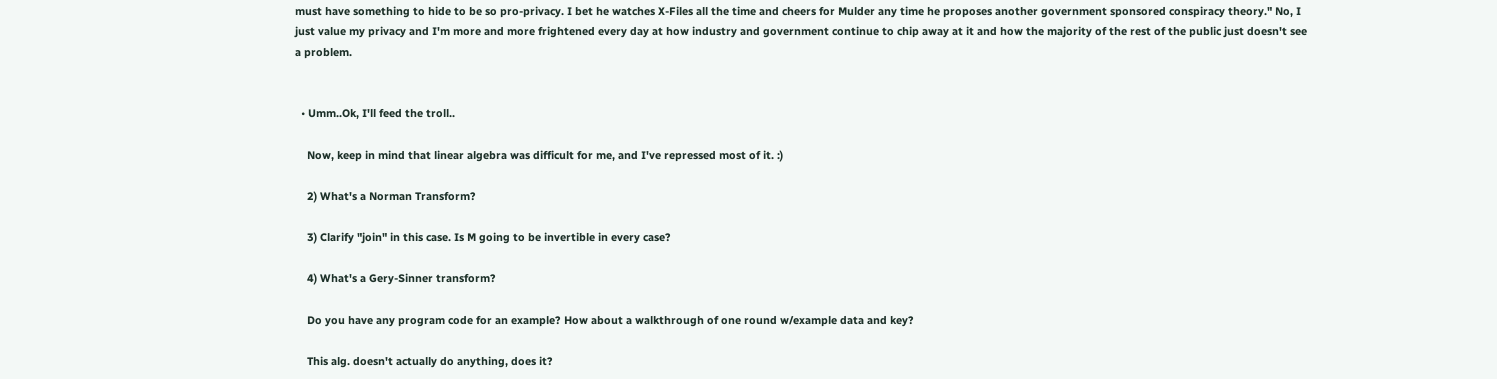must have something to hide to be so pro-privacy. I bet he watches X-Files all the time and cheers for Mulder any time he proposes another government sponsored conspiracy theory." No, I just value my privacy and I'm more and more frightened every day at how industry and government continue to chip away at it and how the majority of the rest of the public just doesn't see a problem.


  • Umm..Ok, I'll feed the troll..

    Now, keep in mind that linear algebra was difficult for me, and I've repressed most of it. :)

    2) What's a Norman Transform?

    3) Clarify "join" in this case. Is M going to be invertible in every case?

    4) What's a Gery-Sinner transform?

    Do you have any program code for an example? How about a walkthrough of one round w/example data and key?

    This alg. doesn't actually do anything, does it?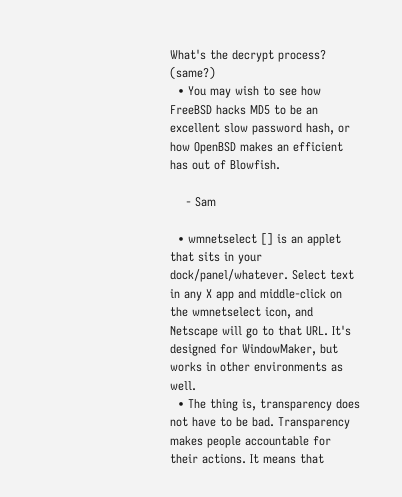What's the decrypt process? (same?)
  • You may wish to see how FreeBSD hacks MD5 to be an excellent slow password hash, or how OpenBSD makes an efficient has out of Blowfish.

    - Sam

  • wmnetselect [] is an applet that sits in your dock/panel/whatever. Select text in any X app and middle-click on the wmnetselect icon, and Netscape will go to that URL. It's designed for WindowMaker, but works in other environments as well.
  • The thing is, transparency does not have to be bad. Transparency makes people accountable for their actions. It means that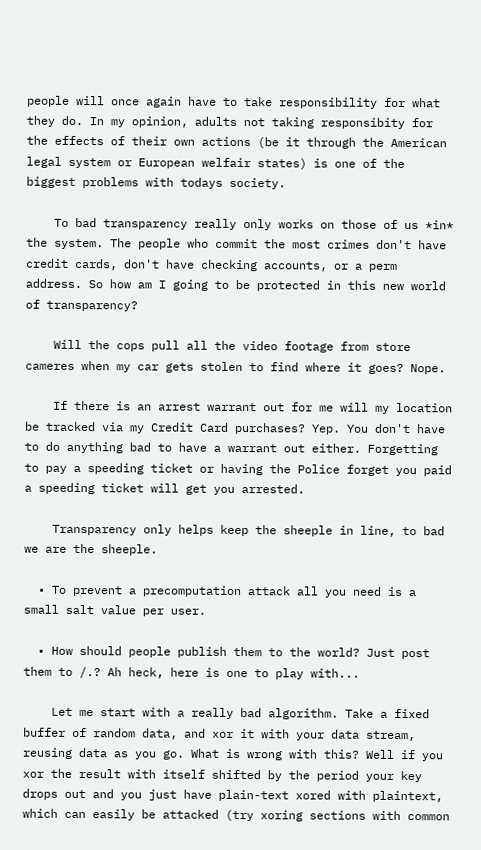people will once again have to take responsibility for what they do. In my opinion, adults not taking responsibity for the effects of their own actions (be it through the American legal system or European welfair states) is one of the biggest problems with todays society.

    To bad transparency really only works on those of us *in* the system. The people who commit the most crimes don't have credit cards, don't have checking accounts, or a perm address. So how am I going to be protected in this new world of transparency?

    Will the cops pull all the video footage from store cameres when my car gets stolen to find where it goes? Nope.

    If there is an arrest warrant out for me will my location be tracked via my Credit Card purchases? Yep. You don't have to do anything bad to have a warrant out either. Forgetting to pay a speeding ticket or having the Police forget you paid a speeding ticket will get you arrested.

    Transparency only helps keep the sheeple in line, to bad we are the sheeple.

  • To prevent a precomputation attack all you need is a small salt value per user.

  • How should people publish them to the world? Just post them to /.? Ah heck, here is one to play with...

    Let me start with a really bad algorithm. Take a fixed buffer of random data, and xor it with your data stream, reusing data as you go. What is wrong with this? Well if you xor the result with itself shifted by the period your key drops out and you just have plain-text xored with plaintext, which can easily be attacked (try xoring sections with common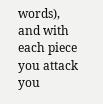words), and with each piece you attack you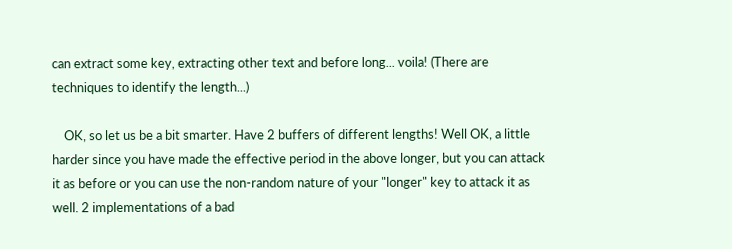can extract some key, extracting other text and before long... voila! (There are techniques to identify the length...)

    OK, so let us be a bit smarter. Have 2 buffers of different lengths! Well OK, a little harder since you have made the effective period in the above longer, but you can attack it as before or you can use the non-random nature of your "longer" key to attack it as well. 2 implementations of a bad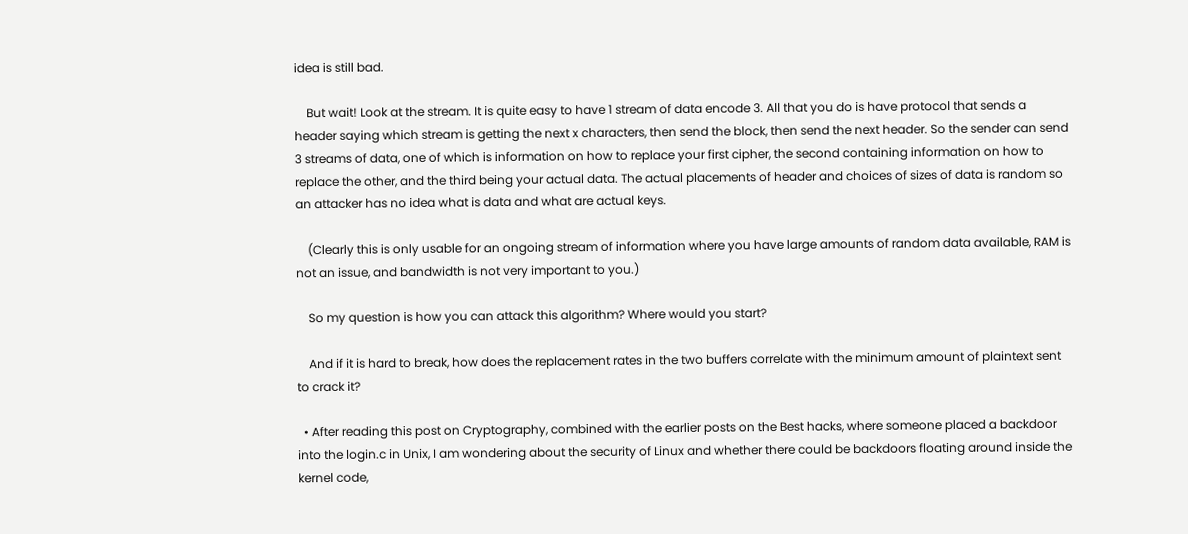idea is still bad.

    But wait! Look at the stream. It is quite easy to have 1 stream of data encode 3. All that you do is have protocol that sends a header saying which stream is getting the next x characters, then send the block, then send the next header. So the sender can send 3 streams of data, one of which is information on how to replace your first cipher, the second containing information on how to replace the other, and the third being your actual data. The actual placements of header and choices of sizes of data is random so an attacker has no idea what is data and what are actual keys.

    (Clearly this is only usable for an ongoing stream of information where you have large amounts of random data available, RAM is not an issue, and bandwidth is not very important to you.)

    So my question is how you can attack this algorithm? Where would you start?

    And if it is hard to break, how does the replacement rates in the two buffers correlate with the minimum amount of plaintext sent to crack it?

  • After reading this post on Cryptography, combined with the earlier posts on the Best hacks, where someone placed a backdoor into the login.c in Unix, I am wondering about the security of Linux and whether there could be backdoors floating around inside the kernel code,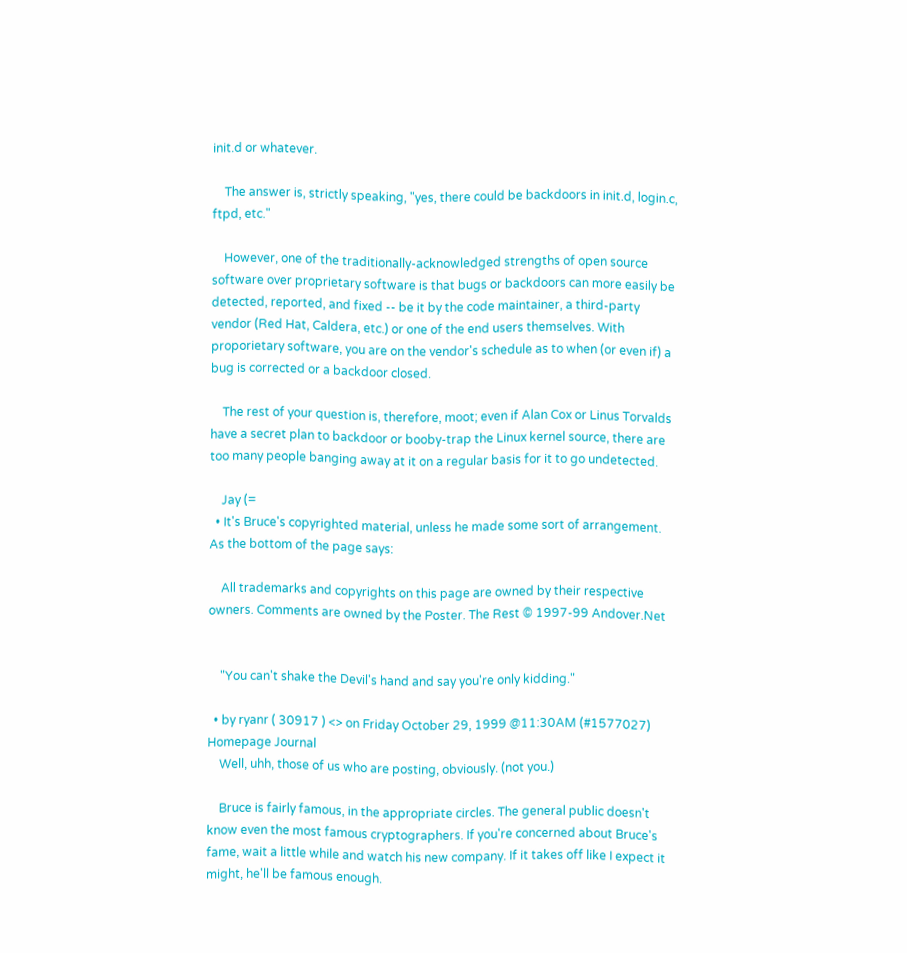init.d or whatever.

    The answer is, strictly speaking, "yes, there could be backdoors in init.d, login.c, ftpd, etc."

    However, one of the traditionally-acknowledged strengths of open source software over proprietary software is that bugs or backdoors can more easily be detected, reported, and fixed -- be it by the code maintainer, a third-party vendor (Red Hat, Caldera, etc.) or one of the end users themselves. With proporietary software, you are on the vendor's schedule as to when (or even if) a bug is corrected or a backdoor closed.

    The rest of your question is, therefore, moot; even if Alan Cox or Linus Torvalds have a secret plan to backdoor or booby-trap the Linux kernel source, there are too many people banging away at it on a regular basis for it to go undetected.

    Jay (=
  • It's Bruce's copyrighted material, unless he made some sort of arrangement. As the bottom of the page says:

    All trademarks and copyrights on this page are owned by their respective owners. Comments are owned by the Poster. The Rest © 1997-99 Andover.Net


    "You can't shake the Devil's hand and say you're only kidding."

  • by ryanr ( 30917 ) <> on Friday October 29, 1999 @11:30AM (#1577027) Homepage Journal
    Well, uhh, those of us who are posting, obviously. (not you.)

    Bruce is fairly famous, in the appropriate circles. The general public doesn't know even the most famous cryptographers. If you're concerned about Bruce's fame, wait a little while and watch his new company. If it takes off like I expect it might, he'll be famous enough.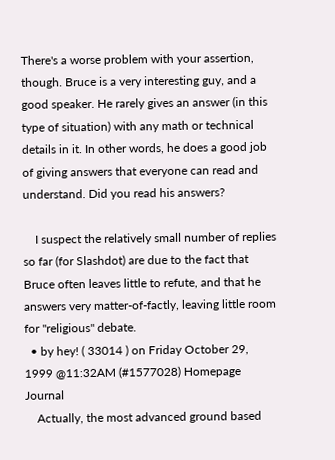There's a worse problem with your assertion, though. Bruce is a very interesting guy, and a good speaker. He rarely gives an answer (in this type of situation) with any math or technical details in it. In other words, he does a good job of giving answers that everyone can read and understand. Did you read his answers?

    I suspect the relatively small number of replies so far (for Slashdot) are due to the fact that Bruce often leaves little to refute, and that he answers very matter-of-factly, leaving little room for "religious" debate.
  • by hey! ( 33014 ) on Friday October 29, 1999 @11:32AM (#1577028) Homepage Journal
    Actually, the most advanced ground based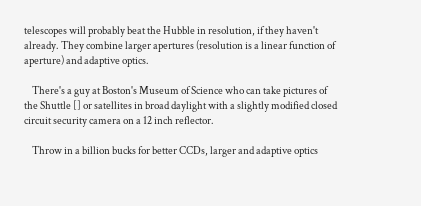telescopes will probably beat the Hubble in resolution, if they haven't already. They combine larger apertures (resolution is a linear function of aperture) and adaptive optics.

    There's a guy at Boston's Museum of Science who can take pictures of the Shuttle [] or satellites in broad daylight with a slightly modified closed circuit security camera on a 12 inch reflector.

    Throw in a billion bucks for better CCDs, larger and adaptive optics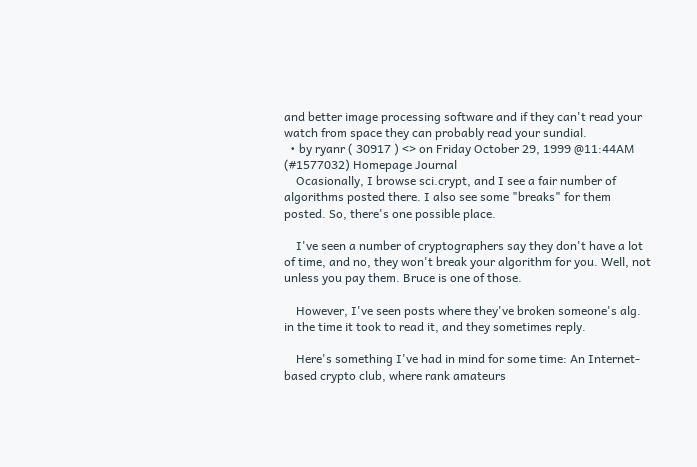and better image processing software and if they can't read your watch from space they can probably read your sundial.
  • by ryanr ( 30917 ) <> on Friday October 29, 1999 @11:44AM (#1577032) Homepage Journal
    Ocasionally, I browse sci.crypt, and I see a fair number of algorithms posted there. I also see some "breaks" for them posted. So, there's one possible place.

    I've seen a number of cryptographers say they don't have a lot of time, and no, they won't break your algorithm for you. Well, not unless you pay them. Bruce is one of those.

    However, I've seen posts where they've broken someone's alg. in the time it took to read it, and they sometimes reply.

    Here's something I've had in mind for some time: An Internet-based crypto club, where rank amateurs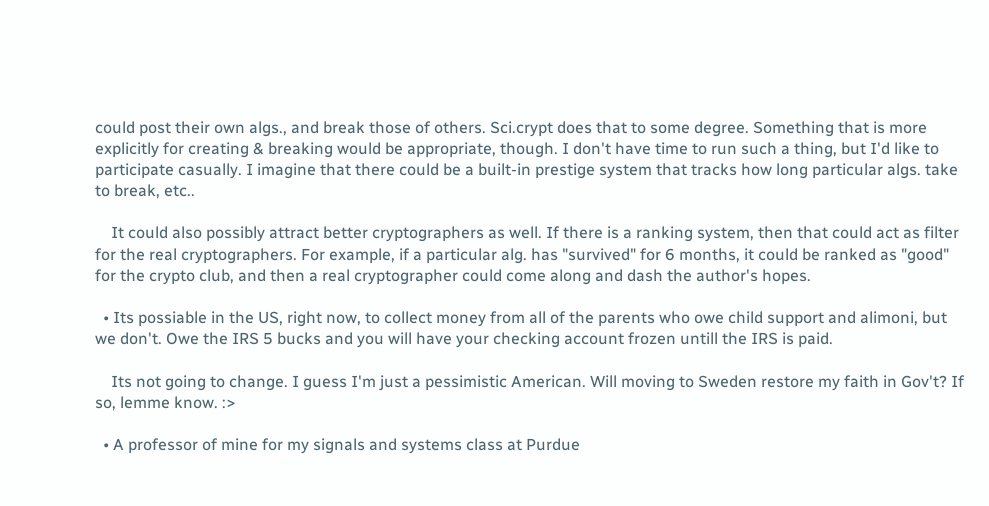could post their own algs., and break those of others. Sci.crypt does that to some degree. Something that is more explicitly for creating & breaking would be appropriate, though. I don't have time to run such a thing, but I'd like to participate casually. I imagine that there could be a built-in prestige system that tracks how long particular algs. take to break, etc..

    It could also possibly attract better cryptographers as well. If there is a ranking system, then that could act as filter for the real cryptographers. For example, if a particular alg. has "survived" for 6 months, it could be ranked as "good" for the crypto club, and then a real cryptographer could come along and dash the author's hopes.

  • Its possiable in the US, right now, to collect money from all of the parents who owe child support and alimoni, but we don't. Owe the IRS 5 bucks and you will have your checking account frozen untill the IRS is paid.

    Its not going to change. I guess I'm just a pessimistic American. Will moving to Sweden restore my faith in Gov't? If so, lemme know. :>

  • A professor of mine for my signals and systems class at Purdue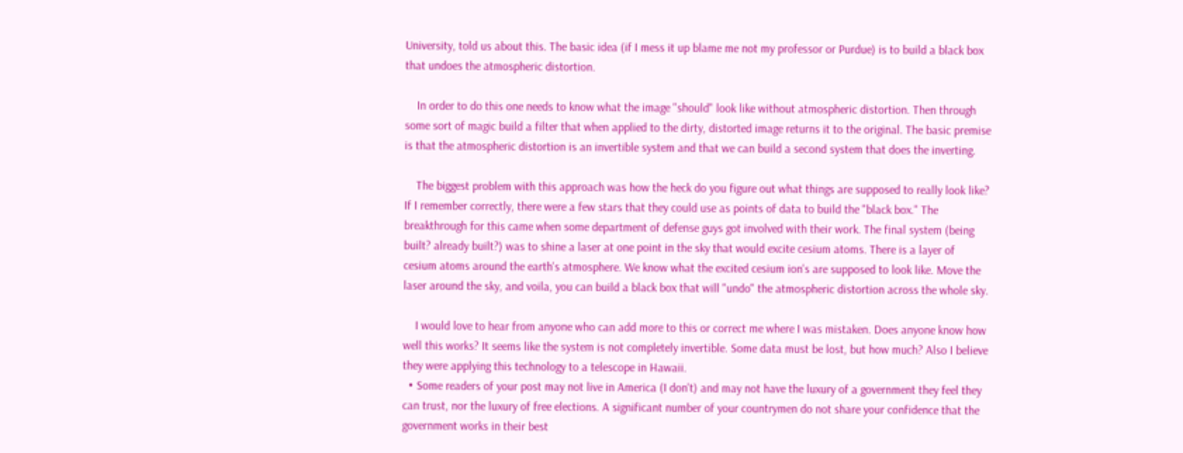University, told us about this. The basic idea (if I mess it up blame me not my professor or Purdue) is to build a black box that undoes the atmospheric distortion.

    In order to do this one needs to know what the image "should" look like without atmospheric distortion. Then through some sort of magic build a filter that when applied to the dirty, distorted image returns it to the original. The basic premise is that the atmospheric distortion is an invertible system and that we can build a second system that does the inverting.

    The biggest problem with this approach was how the heck do you figure out what things are supposed to really look like? If I remember correctly, there were a few stars that they could use as points of data to build the "black box." The breakthrough for this came when some department of defense guys got involved with their work. The final system (being built? already built?) was to shine a laser at one point in the sky that would excite cesium atoms. There is a layer of cesium atoms around the earth's atmosphere. We know what the excited cesium ion's are supposed to look like. Move the laser around the sky, and voila, you can build a black box that will "undo" the atmospheric distortion across the whole sky.

    I would love to hear from anyone who can add more to this or correct me where I was mistaken. Does anyone know how well this works? It seems like the system is not completely invertible. Some data must be lost, but how much? Also I believe they were applying this technology to a telescope in Hawaii.
  • Some readers of your post may not live in America (I don't) and may not have the luxury of a government they feel they can trust, nor the luxury of free elections. A significant number of your countrymen do not share your confidence that the government works in their best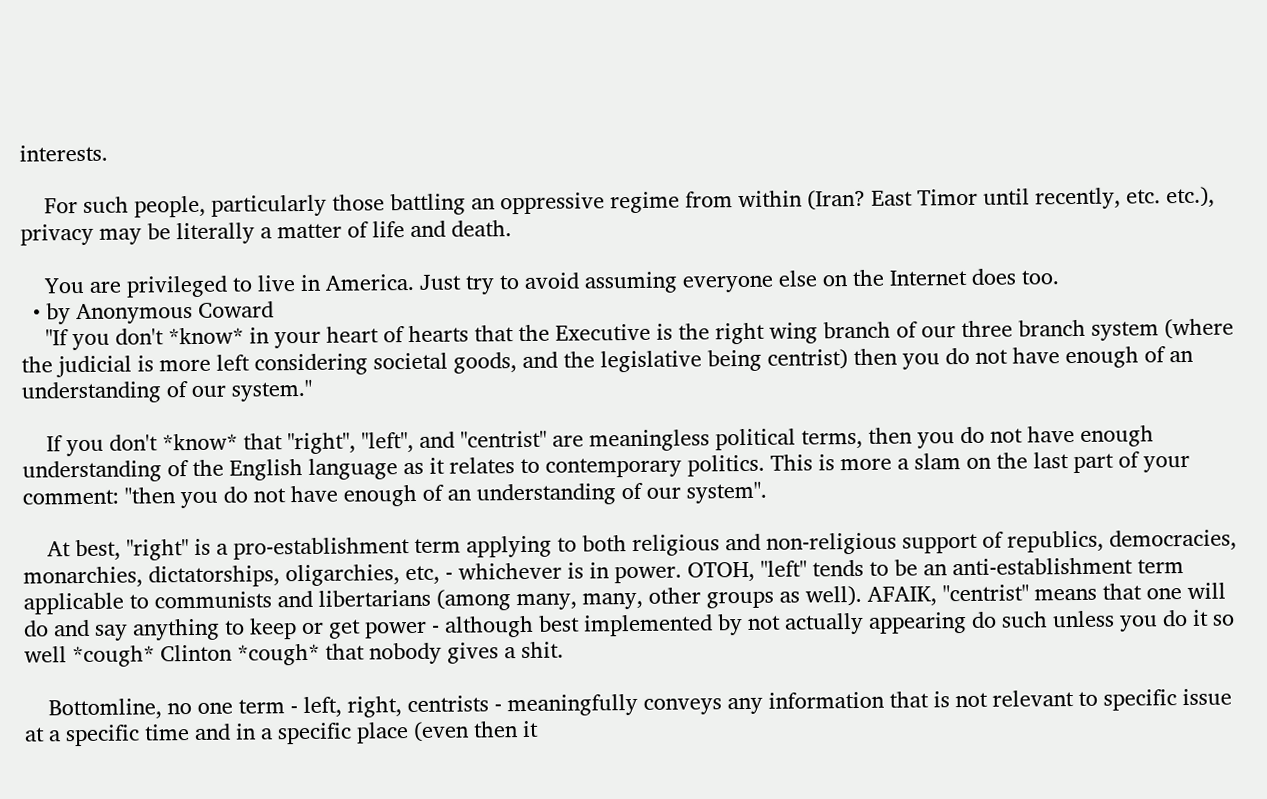interests.

    For such people, particularly those battling an oppressive regime from within (Iran? East Timor until recently, etc. etc.), privacy may be literally a matter of life and death.

    You are privileged to live in America. Just try to avoid assuming everyone else on the Internet does too.
  • by Anonymous Coward
    "If you don't *know* in your heart of hearts that the Executive is the right wing branch of our three branch system (where the judicial is more left considering societal goods, and the legislative being centrist) then you do not have enough of an understanding of our system."

    If you don't *know* that "right", "left", and "centrist" are meaningless political terms, then you do not have enough understanding of the English language as it relates to contemporary politics. This is more a slam on the last part of your comment: "then you do not have enough of an understanding of our system".

    At best, "right" is a pro-establishment term applying to both religious and non-religious support of republics, democracies, monarchies, dictatorships, oligarchies, etc, - whichever is in power. OTOH, "left" tends to be an anti-establishment term applicable to communists and libertarians (among many, many, other groups as well). AFAIK, "centrist" means that one will do and say anything to keep or get power - although best implemented by not actually appearing do such unless you do it so well *cough* Clinton *cough* that nobody gives a shit.

    Bottomline, no one term - left, right, centrists - meaningfully conveys any information that is not relevant to specific issue at a specific time and in a specific place (even then it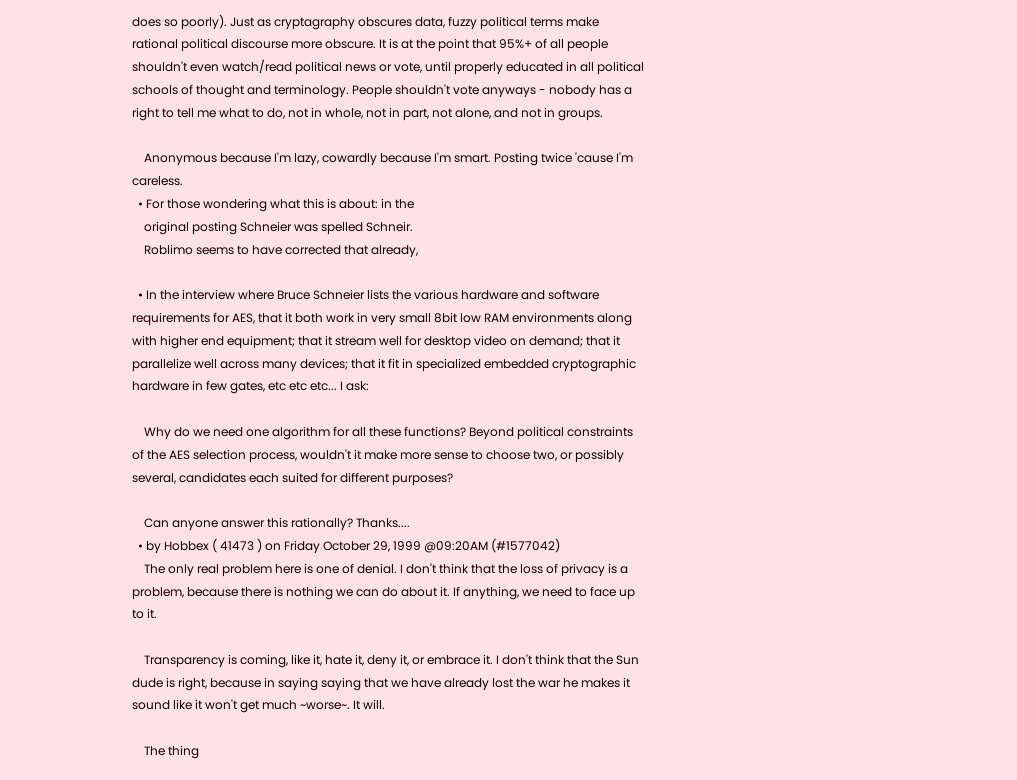does so poorly). Just as cryptagraphy obscures data, fuzzy political terms make rational political discourse more obscure. It is at the point that 95%+ of all people shouldn't even watch/read political news or vote, until properly educated in all political schools of thought and terminology. People shouldn't vote anyways - nobody has a right to tell me what to do, not in whole, not in part, not alone, and not in groups.

    Anonymous because I'm lazy, cowardly because I'm smart. Posting twice 'cause I'm careless.
  • For those wondering what this is about: in the
    original posting Schneier was spelled Schneir.
    Roblimo seems to have corrected that already,

  • In the interview where Bruce Schneier lists the various hardware and software requirements for AES, that it both work in very small 8bit low RAM environments along with higher end equipment; that it stream well for desktop video on demand; that it parallelize well across many devices; that it fit in specialized embedded cryptographic hardware in few gates, etc etc etc... I ask:

    Why do we need one algorithm for all these functions? Beyond political constraints of the AES selection process, wouldn't it make more sense to choose two, or possibly several, candidates each suited for different purposes?

    Can anyone answer this rationally? Thanks....
  • by Hobbex ( 41473 ) on Friday October 29, 1999 @09:20AM (#1577042)
    The only real problem here is one of denial. I don't think that the loss of privacy is a problem, because there is nothing we can do about it. If anything, we need to face up to it.

    Transparency is coming, like it, hate it, deny it, or embrace it. I don't think that the Sun dude is right, because in saying saying that we have already lost the war he makes it sound like it won't get much ~worse~. It will.

    The thing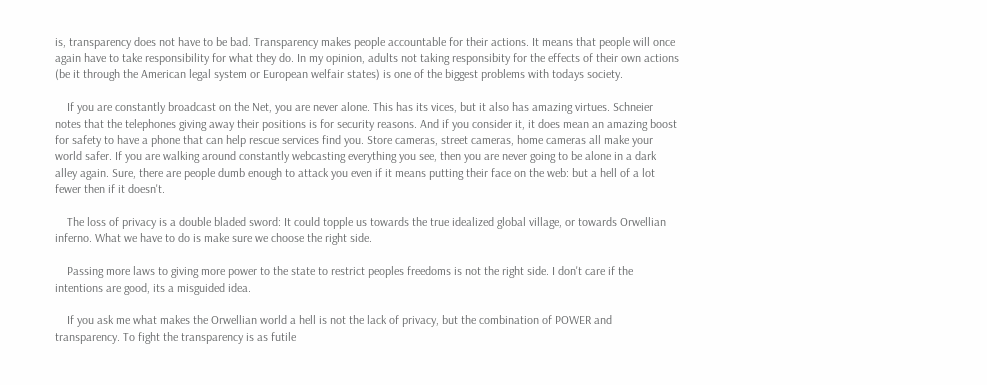is, transparency does not have to be bad. Transparency makes people accountable for their actions. It means that people will once again have to take responsibility for what they do. In my opinion, adults not taking responsibity for the effects of their own actions (be it through the American legal system or European welfair states) is one of the biggest problems with todays society.

    If you are constantly broadcast on the Net, you are never alone. This has its vices, but it also has amazing virtues. Schneier notes that the telephones giving away their positions is for security reasons. And if you consider it, it does mean an amazing boost for safety to have a phone that can help rescue services find you. Store cameras, street cameras, home cameras all make your world safer. If you are walking around constantly webcasting everything you see, then you are never going to be alone in a dark alley again. Sure, there are people dumb enough to attack you even if it means putting their face on the web: but a hell of a lot fewer then if it doesn't.

    The loss of privacy is a double bladed sword: It could topple us towards the true idealized global village, or towards Orwellian inferno. What we have to do is make sure we choose the right side.

    Passing more laws to giving more power to the state to restrict peoples freedoms is not the right side. I don't care if the intentions are good, its a misguided idea.

    If you ask me what makes the Orwellian world a hell is not the lack of privacy, but the combination of POWER and transparency. To fight the transparency is as futile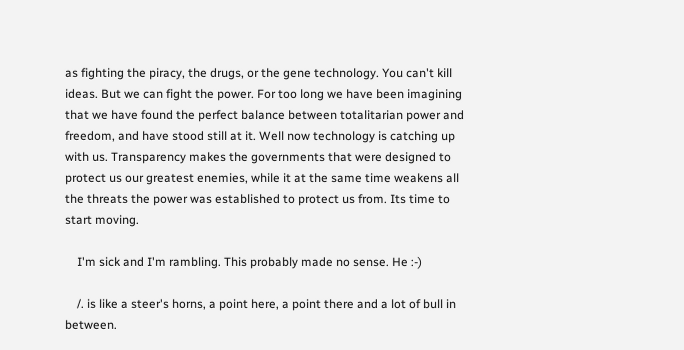as fighting the piracy, the drugs, or the gene technology. You can't kill ideas. But we can fight the power. For too long we have been imagining that we have found the perfect balance between totalitarian power and freedom, and have stood still at it. Well now technology is catching up with us. Transparency makes the governments that were designed to protect us our greatest enemies, while it at the same time weakens all the threats the power was established to protect us from. Its time to start moving.

    I'm sick and I'm rambling. This probably made no sense. He :-)

    /. is like a steer's horns, a point here, a point there and a lot of bull in between.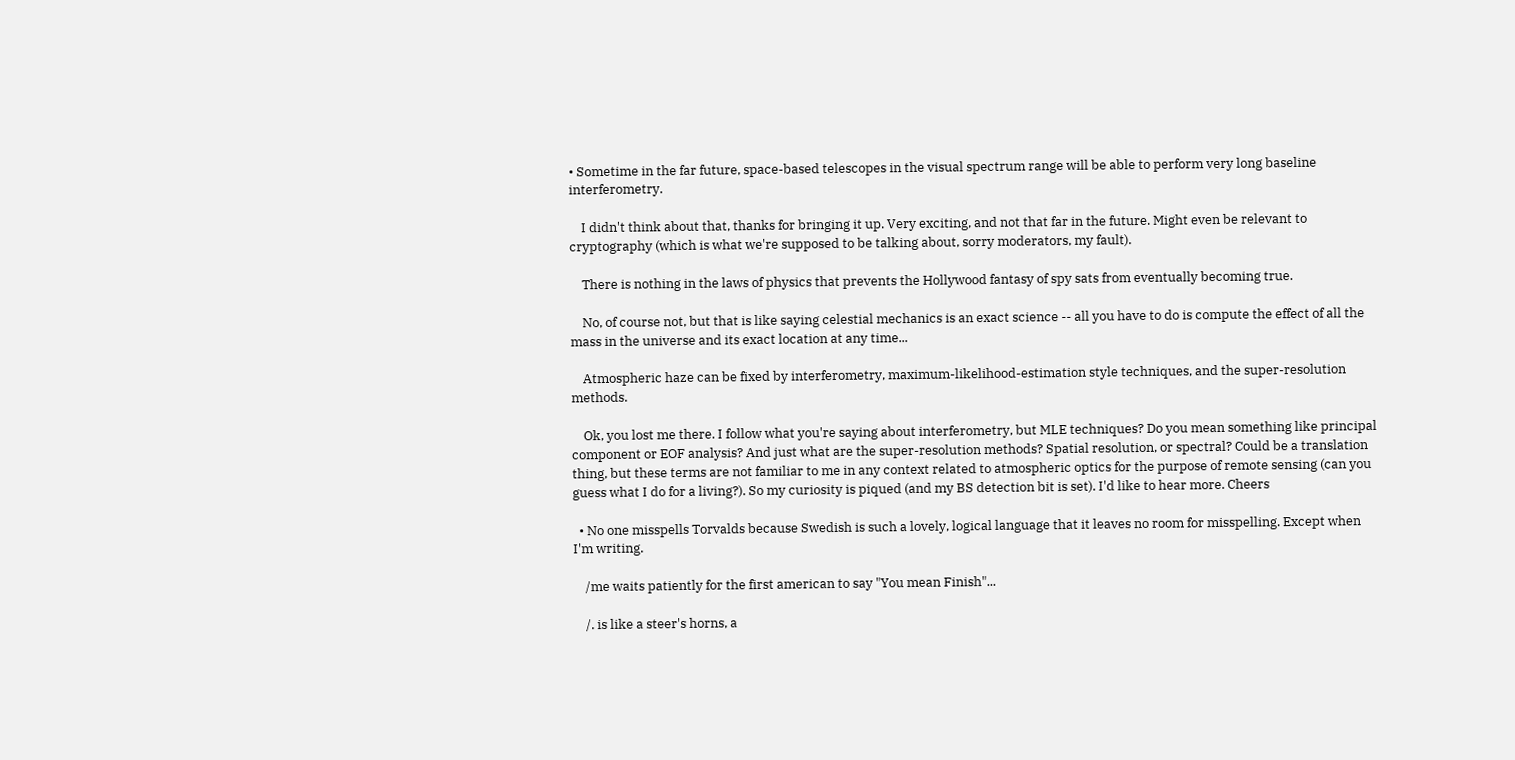• Sometime in the far future, space-based telescopes in the visual spectrum range will be able to perform very long baseline interferometry.

    I didn't think about that, thanks for bringing it up. Very exciting, and not that far in the future. Might even be relevant to cryptography (which is what we're supposed to be talking about, sorry moderators, my fault).

    There is nothing in the laws of physics that prevents the Hollywood fantasy of spy sats from eventually becoming true.

    No, of course not, but that is like saying celestial mechanics is an exact science -- all you have to do is compute the effect of all the mass in the universe and its exact location at any time...

    Atmospheric haze can be fixed by interferometry, maximum-likelihood-estimation style techniques, and the super-resolution methods.

    Ok, you lost me there. I follow what you're saying about interferometry, but MLE techniques? Do you mean something like principal component or EOF analysis? And just what are the super-resolution methods? Spatial resolution, or spectral? Could be a translation thing, but these terms are not familiar to me in any context related to atmospheric optics for the purpose of remote sensing (can you guess what I do for a living?). So my curiosity is piqued (and my BS detection bit is set). I'd like to hear more. Cheers

  • No one misspells Torvalds because Swedish is such a lovely, logical language that it leaves no room for misspelling. Except when I'm writing.

    /me waits patiently for the first american to say "You mean Finish"...

    /. is like a steer's horns, a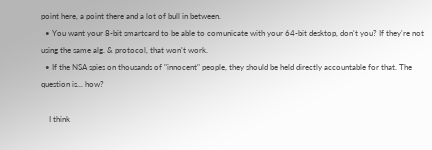point here, a point there and a lot of bull in between.
  • You want your 8-bit smartcard to be able to comunicate with your 64-bit desktop, don't you? If they're not using the same alg. & protocol, that won't work.
  • If the NSA spies on thousands of "innocent" people, they should be held directly accountable for that. The question is... how?

    I think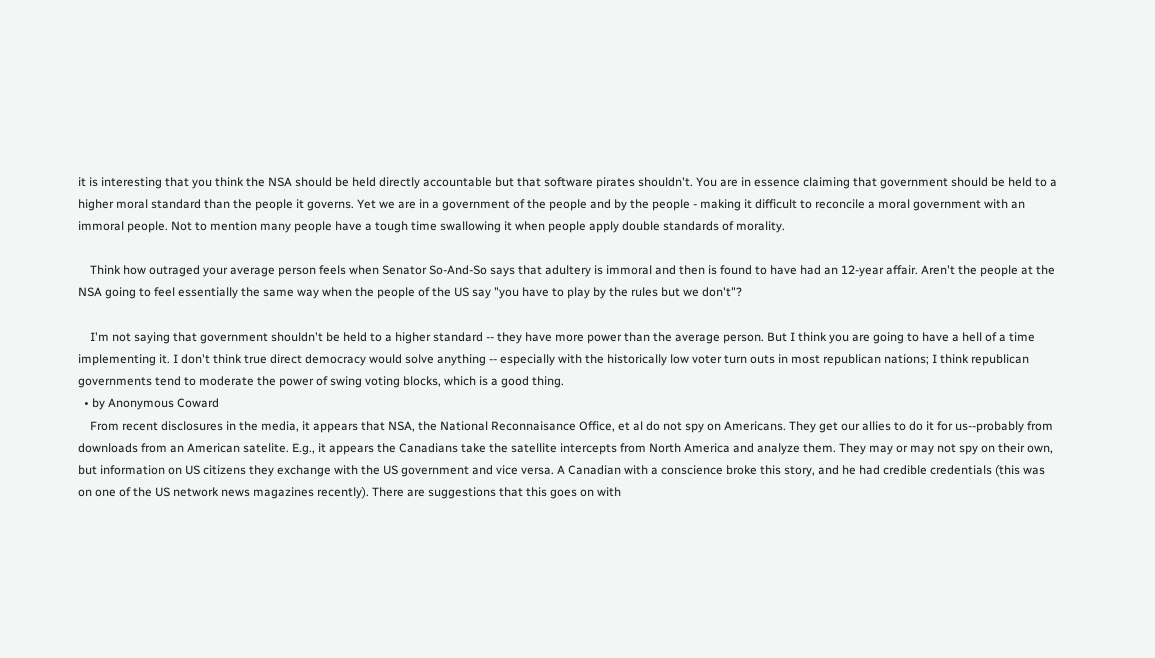it is interesting that you think the NSA should be held directly accountable but that software pirates shouldn't. You are in essence claiming that government should be held to a higher moral standard than the people it governs. Yet we are in a government of the people and by the people - making it difficult to reconcile a moral government with an immoral people. Not to mention many people have a tough time swallowing it when people apply double standards of morality.

    Think how outraged your average person feels when Senator So-And-So says that adultery is immoral and then is found to have had an 12-year affair. Aren't the people at the NSA going to feel essentially the same way when the people of the US say "you have to play by the rules but we don't"?

    I'm not saying that government shouldn't be held to a higher standard -- they have more power than the average person. But I think you are going to have a hell of a time implementing it. I don't think true direct democracy would solve anything -- especially with the historically low voter turn outs in most republican nations; I think republican governments tend to moderate the power of swing voting blocks, which is a good thing.
  • by Anonymous Coward
    From recent disclosures in the media, it appears that NSA, the National Reconnaisance Office, et al do not spy on Americans. They get our allies to do it for us--probably from downloads from an American satelite. E.g., it appears the Canadians take the satellite intercepts from North America and analyze them. They may or may not spy on their own, but information on US citizens they exchange with the US government and vice versa. A Canadian with a conscience broke this story, and he had credible credentials (this was on one of the US network news magazines recently). There are suggestions that this goes on with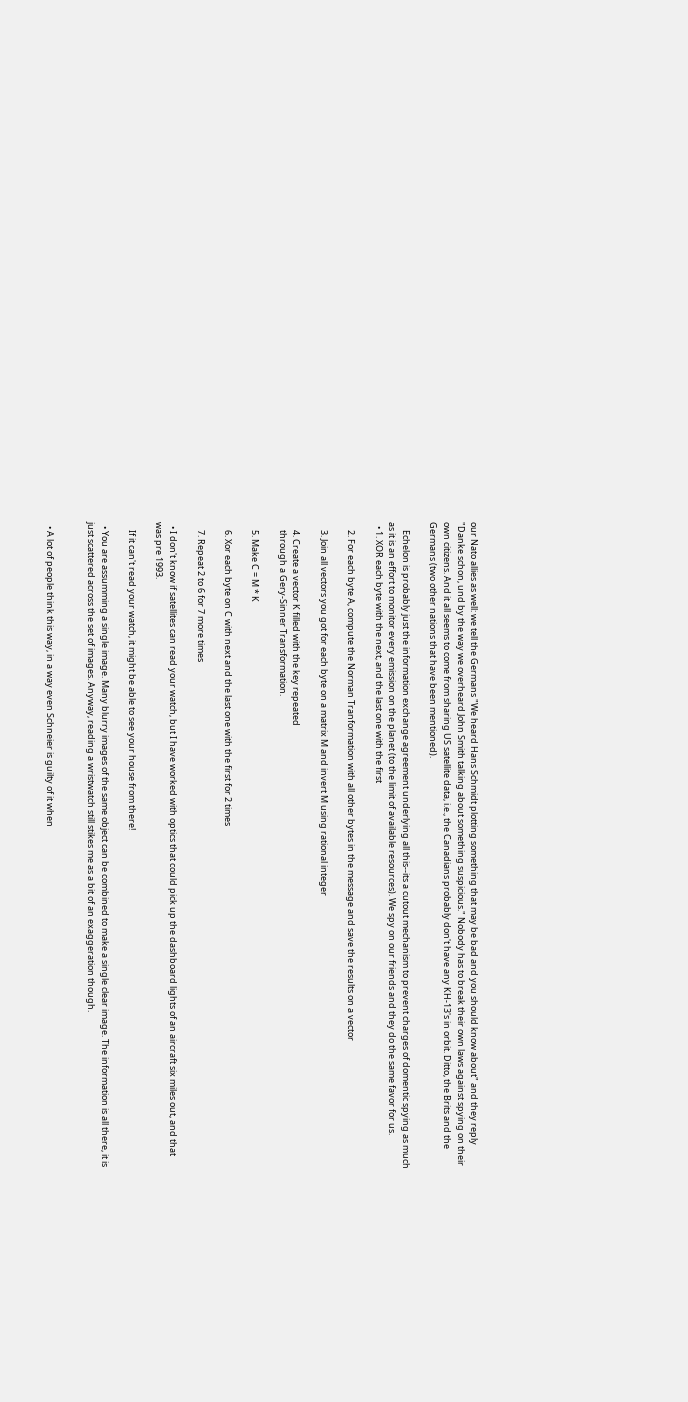our Nato allies as well: we tell the Germans "We heard Hans Schmidt plotting something that may be bad and you should know about" and they reply "Danke schon, und by the way we overheard John Smith talking about something suspicious." Nobody has to break their own laws against spying on their own citizens. And it all seems to come from sharing US satellite data, i.e., the Canadians probably don't have any KH-13's in orbit. Ditto, the Brits and the Germans (two other nations that have been mentioned).

    Echelon is probably just the information exchange agreement underlying all this--its a cutout mechanism to prevent charges of domentic spying as much as it is an effort to monitor every emission on the planet (to the limit of available resources). We spy on our friends and they do the same favor for us.
  • 1. XOR each byte with the next, and the last one with the first

    2. For each byte A, compute the Norman Tranformation with all other bytes in the message and save the results on a vector

    3. Join all vectors you got for each byte on a matrix M and invert M using rational integer

    4. Create a vector K filled with the key repeated
    through a Gery-Sinner Transformation.

    5. Make C = M * K

    6. Xor each byte on C with next and the last one with the first for 2 times

    7. Repeat 2 to 6 for 7 more times

  • I don't know if satellites can read your watch, but I have worked with optics that could pick up the dashboard lights of an aircraft six miles out, and that was pre 1993.

    If it can't read your watch, it might be able to see your house from there!

  • You are assumming a single image. Many blurry images of the same object can be combined to make a single clear image. The information is all there, it is just scattered across the set of images. Anyway, reading a wristwatch still stikes me as a bit of an exaggeration though.


  • A lot of people think this way, in a way even Schneier is guilty of it when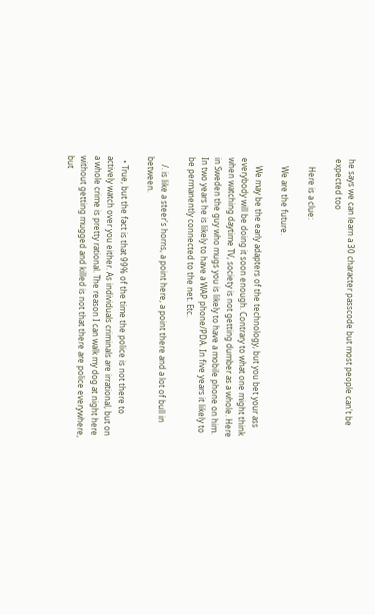he says we can learn a 30 character passcode but most people can't be expected too

    Here is a clue:

    We are the future.

    We may be the early adapters of the technology, but you bet your ass everybody will be doing it soon enough. Contrary to what one might think when watching daytime TV, society is not getting dumber as a whole. Here in Sweden the guy who mugs you is likely to have a mobile phone on him. In two years he is likely to have a WAP phone/PDA. In five years it likely to be permanently connected to the net. Etc.

    /. is like a steer's horns, a point here, a point there and a lot of bull in between.

  • True, but the fact is that 99% of the time the police is not there to actively watch over you either. As individuals criminals are irrational, but on a whole crime is pretty rational. The reason I can walk my dog at night here without getting mugged and killed is not that there are police everywhere, but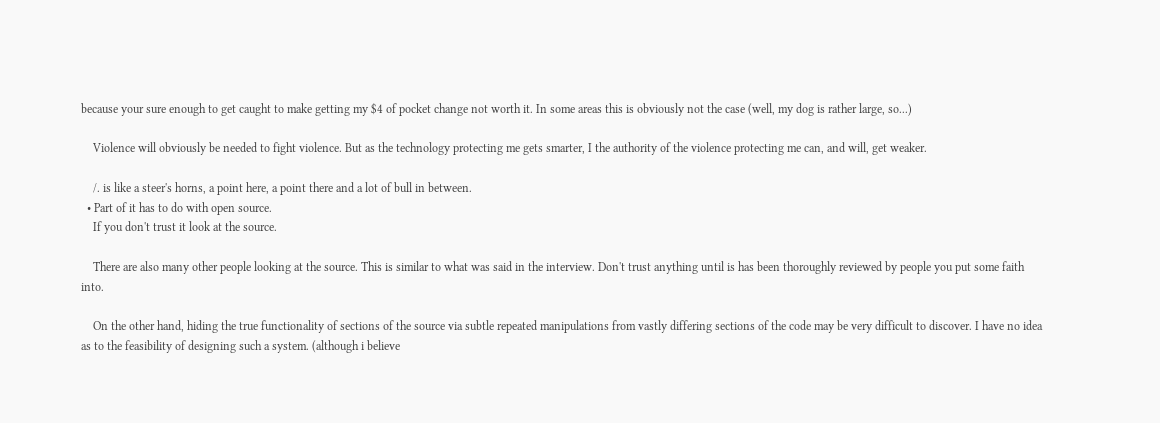because your sure enough to get caught to make getting my $4 of pocket change not worth it. In some areas this is obviously not the case (well, my dog is rather large, so...)

    Violence will obviously be needed to fight violence. But as the technology protecting me gets smarter, I the authority of the violence protecting me can, and will, get weaker.

    /. is like a steer's horns, a point here, a point there and a lot of bull in between.
  • Part of it has to do with open source.
    If you don't trust it look at the source.

    There are also many other people looking at the source. This is similar to what was said in the interview. Don't trust anything until is has been thoroughly reviewed by people you put some faith into.

    On the other hand, hiding the true functionality of sections of the source via subtle repeated manipulations from vastly differing sections of the code may be very difficult to discover. I have no idea as to the feasibility of designing such a system. (although i believe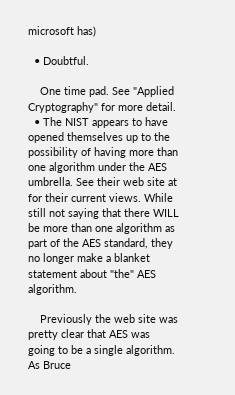microsoft has)

  • Doubtful.

    One time pad. See "Applied Cryptography" for more detail.
  • The NIST appears to have opened themselves up to the possibility of having more than one algorithm under the AES umbrella. See their web site at for their current views. While still not saying that there WILL be more than one algorithm as part of the AES standard, they no longer make a blanket statement about "the" AES algorithm.

    Previously the web site was pretty clear that AES was going to be a single algorithm. As Bruce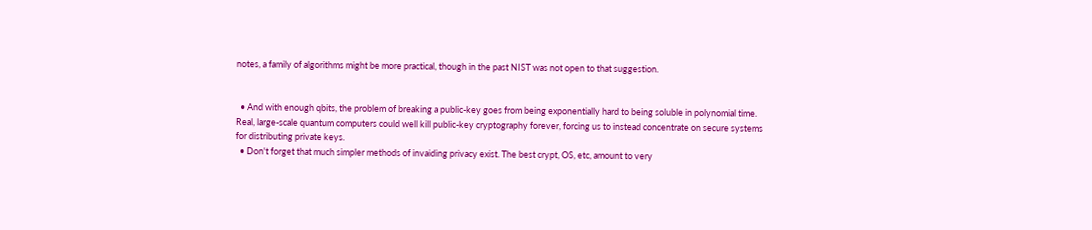notes, a family of algorithms might be more practical, though in the past NIST was not open to that suggestion.


  • And with enough qbits, the problem of breaking a public-key goes from being exponentially hard to being soluble in polynomial time. Real, large-scale quantum computers could well kill public-key cryptography forever, forcing us to instead concentrate on secure systems for distributing private keys.
  • Don't forget that much simpler methods of invaiding privacy exist. The best crypt, OS, etc, amount to very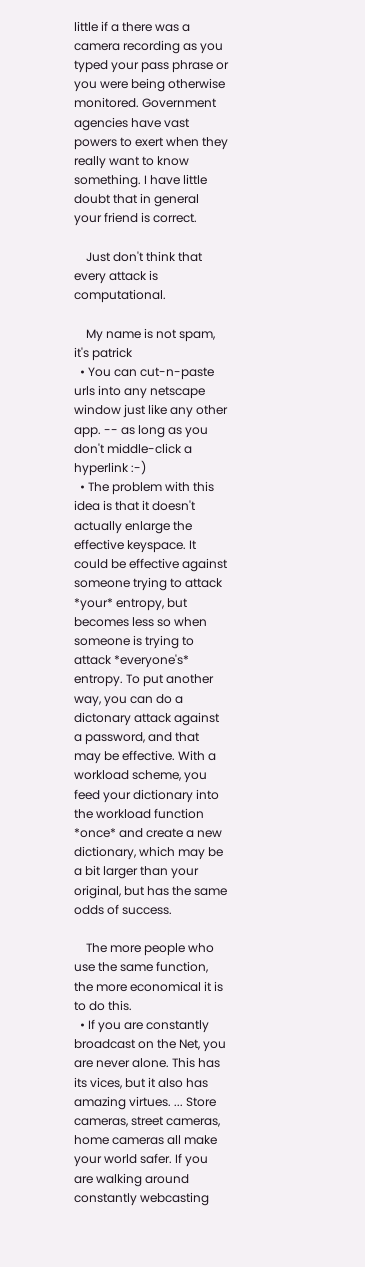little if a there was a camera recording as you typed your pass phrase or you were being otherwise monitored. Government agencies have vast powers to exert when they really want to know something. I have little doubt that in general your friend is correct.

    Just don't think that every attack is computational.

    My name is not spam, it's patrick
  • You can cut-n-paste urls into any netscape window just like any other app. -- as long as you don't middle-click a hyperlink :-)
  • The problem with this idea is that it doesn't actually enlarge the effective keyspace. It could be effective against someone trying to attack *your* entropy, but becomes less so when someone is trying to attack *everyone's* entropy. To put another way, you can do a dictonary attack against a password, and that may be effective. With a workload scheme, you feed your dictionary into the workload function *once* and create a new dictionary, which may be a bit larger than your original, but has the same odds of success.

    The more people who use the same function, the more economical it is to do this.
  • If you are constantly broadcast on the Net, you are never alone. This has its vices, but it also has amazing virtues. ... Store cameras, street cameras, home cameras all make your world safer. If you are walking around constantly webcasting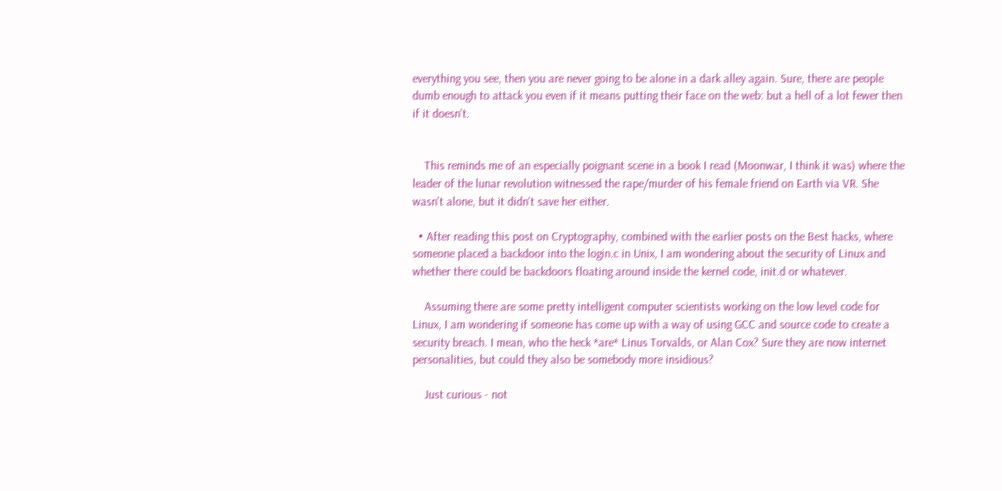everything you see, then you are never going to be alone in a dark alley again. Sure, there are people dumb enough to attack you even if it means putting their face on the web: but a hell of a lot fewer then if it doesn't.


    This reminds me of an especially poignant scene in a book I read (Moonwar, I think it was) where the leader of the lunar revolution witnessed the rape/murder of his female friend on Earth via VR. She wasn't alone, but it didn't save her either.

  • After reading this post on Cryptography, combined with the earlier posts on the Best hacks, where someone placed a backdoor into the login.c in Unix, I am wondering about the security of Linux and whether there could be backdoors floating around inside the kernel code, init.d or whatever.

    Assuming there are some pretty intelligent computer scientists working on the low level code for Linux, I am wondering if someone has come up with a way of using GCC and source code to create a security breach. I mean, who the heck *are* Linus Torvalds, or Alan Cox? Sure they are now internet personalities, but could they also be somebody more insidious?

    Just curious - not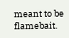meant to be flamebait.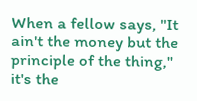When a fellow says, "It ain't the money but the principle of the thing," it's the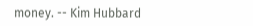money. -- Kim Hubbard